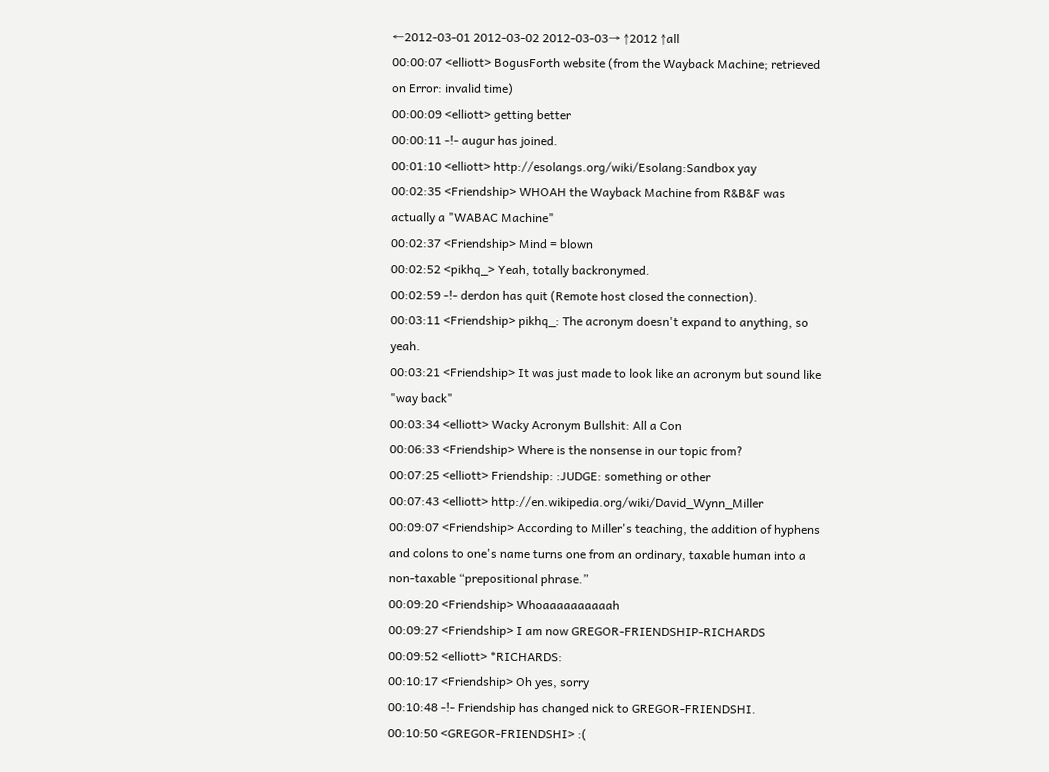←2012-03-01 2012-03-02 2012-03-03→ ↑2012 ↑all
00:00:07 <elliott> BogusForth website (from the Wayback Machine; retrieved on Error: invalid time)
00:00:09 <elliott> getting better
00:00:11 -!- augur has joined.
00:01:10 <elliott> http://esolangs.org/wiki/Esolang:Sandbox yay
00:02:35 <Friendship> WHOAH the Wayback Machine from R&B&F was actually a "WABAC Machine"
00:02:37 <Friendship> Mind = blown
00:02:52 <pikhq_> Yeah, totally backronymed.
00:02:59 -!- derdon has quit (Remote host closed the connection).
00:03:11 <Friendship> pikhq_: The acronym doesn't expand to anything, so yeah.
00:03:21 <Friendship> It was just made to look like an acronym but sound like "way back"
00:03:34 <elliott> Wacky Acronym Bullshit: All a Con
00:06:33 <Friendship> Where is the nonsense in our topic from?
00:07:25 <elliott> Friendship: :JUDGE: something or other
00:07:43 <elliott> http://en.wikipedia.org/wiki/David_Wynn_Miller
00:09:07 <Friendship> According to Miller's teaching, the addition of hyphens and colons to one's name turns one from an ordinary, taxable human into a non-taxable “prepositional phrase.”
00:09:20 <Friendship> Whoaaaaaaaaaah
00:09:27 <Friendship> I am now GREGOR-FRIENDSHIP-RICHARDS
00:09:52 <elliott> *RICHARDS:
00:10:17 <Friendship> Oh yes, sorry
00:10:48 -!- Friendship has changed nick to GREGOR-FRIENDSHI.
00:10:50 <GREGOR-FRIENDSHI> :(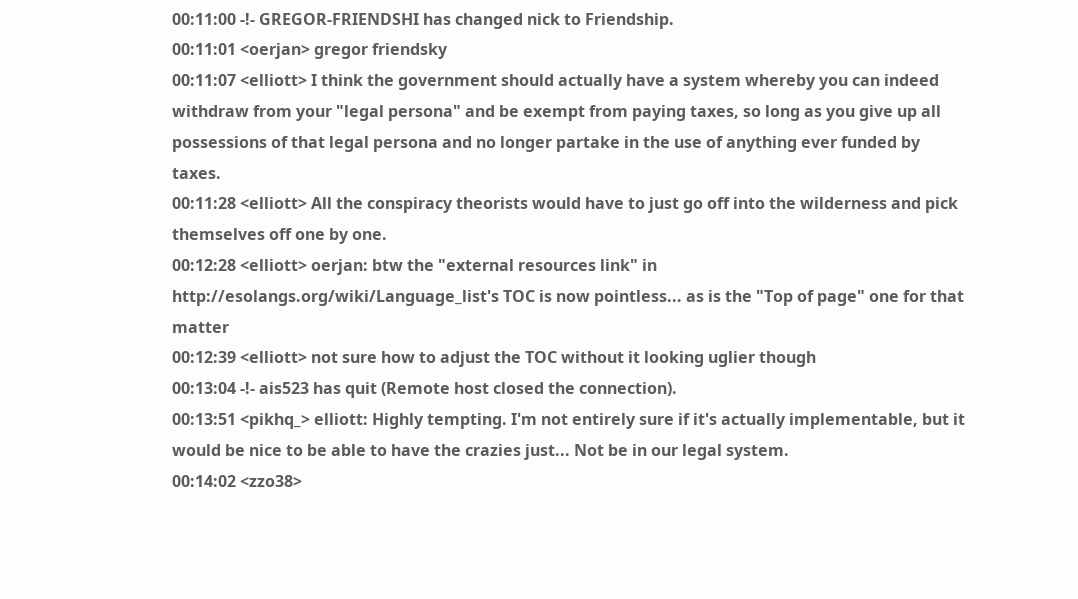00:11:00 -!- GREGOR-FRIENDSHI has changed nick to Friendship.
00:11:01 <oerjan> gregor friendsky
00:11:07 <elliott> I think the government should actually have a system whereby you can indeed withdraw from your "legal persona" and be exempt from paying taxes, so long as you give up all possessions of that legal persona and no longer partake in the use of anything ever funded by taxes.
00:11:28 <elliott> All the conspiracy theorists would have to just go off into the wilderness and pick themselves off one by one.
00:12:28 <elliott> oerjan: btw the "external resources link" in http://esolangs.org/wiki/Language_list's TOC is now pointless... as is the "Top of page" one for that matter
00:12:39 <elliott> not sure how to adjust the TOC without it looking uglier though
00:13:04 -!- ais523 has quit (Remote host closed the connection).
00:13:51 <pikhq_> elliott: Highly tempting. I'm not entirely sure if it's actually implementable, but it would be nice to be able to have the crazies just... Not be in our legal system.
00:14:02 <zzo38>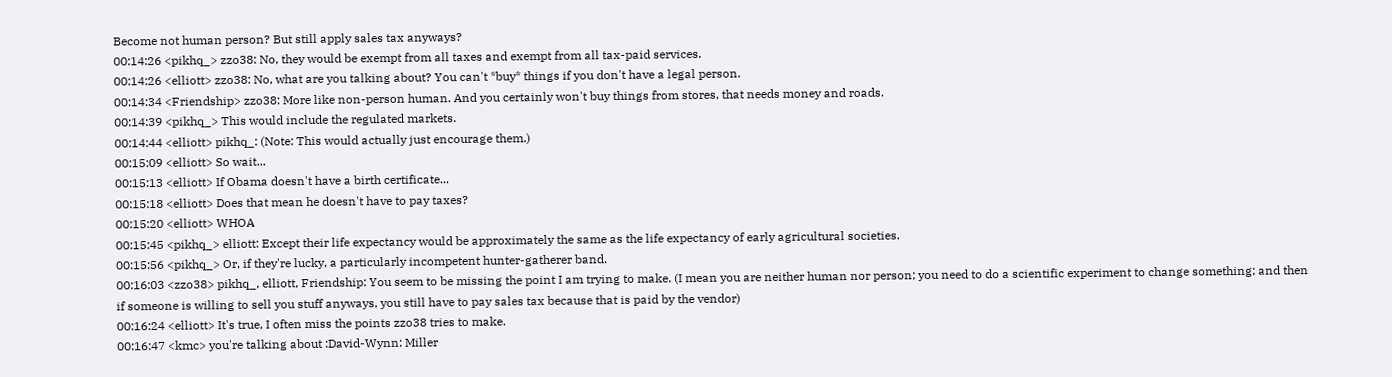Become not human person? But still apply sales tax anyways?
00:14:26 <pikhq_> zzo38: No, they would be exempt from all taxes and exempt from all tax-paid services.
00:14:26 <elliott> zzo38: No, what are you talking about? You can't *buy* things if you don't have a legal person.
00:14:34 <Friendship> zzo38: More like non-person human. And you certainly won't buy things from stores, that needs money and roads.
00:14:39 <pikhq_> This would include the regulated markets.
00:14:44 <elliott> pikhq_: (Note: This would actually just encourage them.)
00:15:09 <elliott> So wait...
00:15:13 <elliott> If Obama doesn't have a birth certificate...
00:15:18 <elliott> Does that mean he doesn't have to pay taxes?
00:15:20 <elliott> WHOA
00:15:45 <pikhq_> elliott: Except their life expectancy would be approximately the same as the life expectancy of early agricultural societies.
00:15:56 <pikhq_> Or, if they're lucky, a particularly incompetent hunter-gatherer band.
00:16:03 <zzo38> pikhq_, elliott, Friendship: You seem to be missing the point I am trying to make. (I mean you are neither human nor person; you need to do a scientific experiment to change something; and then if someone is willing to sell you stuff anyways, you still have to pay sales tax because that is paid by the vendor)
00:16:24 <elliott> It's true, I often miss the points zzo38 tries to make.
00:16:47 <kmc> you're talking about :David-Wynn: Miller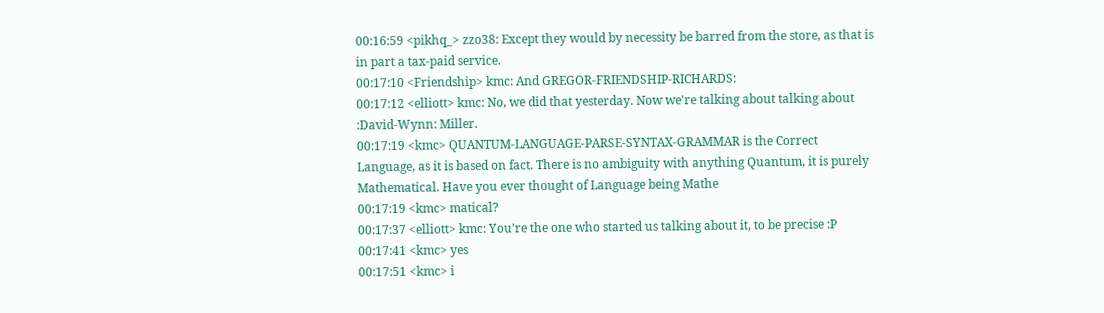00:16:59 <pikhq_> zzo38: Except they would by necessity be barred from the store, as that is in part a tax-paid service.
00:17:10 <Friendship> kmc: And GREGOR-FRIENDSHIP-RICHARDS:
00:17:12 <elliott> kmc: No, we did that yesterday. Now we're talking about talking about :David-Wynn: Miller.
00:17:19 <kmc> QUANTUM-LANGUAGE-PARSE-SYNTAX-GRAMMAR is the Correct Language, as it is based on fact. There is no ambiguity with anything Quantum, it is purely Mathematical. Have you ever thought of Language being Mathe
00:17:19 <kmc> matical?
00:17:37 <elliott> kmc: You're the one who started us talking about it, to be precise :P
00:17:41 <kmc> yes
00:17:51 <kmc> i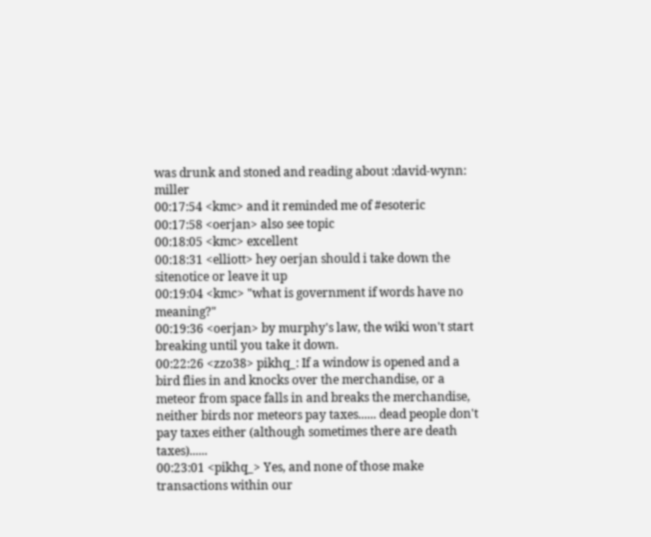was drunk and stoned and reading about :david-wynn: miller
00:17:54 <kmc> and it reminded me of #esoteric
00:17:58 <oerjan> also see topic
00:18:05 <kmc> excellent
00:18:31 <elliott> hey oerjan should i take down the sitenotice or leave it up
00:19:04 <kmc> "what is government if words have no meaning?"
00:19:36 <oerjan> by murphy's law, the wiki won't start breaking until you take it down.
00:22:26 <zzo38> pikhq_: If a window is opened and a bird flies in and knocks over the merchandise, or a meteor from space falls in and breaks the merchandise, neither birds nor meteors pay taxes...... dead people don't pay taxes either (although sometimes there are death taxes)......
00:23:01 <pikhq_> Yes, and none of those make transactions within our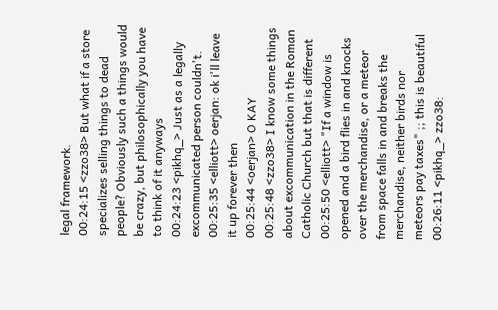legal framework.
00:24:15 <zzo38> But what if a store specializes selling things to dead people? Obviously such a things would be crazy, but philosophically you have to think of it anyways
00:24:23 <pikhq_> Just as a legally excommunicated person couldn't.
00:25:35 <elliott> oerjan: ok i'll leave it up forever then
00:25:44 <oerjan> O KAY
00:25:48 <zzo38> I know some things about excommunication in the Roman Catholic Church but that is different
00:25:50 <elliott> "If a window is opened and a bird flies in and knocks over the merchandise, or a meteor from space falls in and breaks the merchandise, neither birds nor meteors pay taxes" ;; this is beautiful
00:26:11 <pikhq_> zzo38: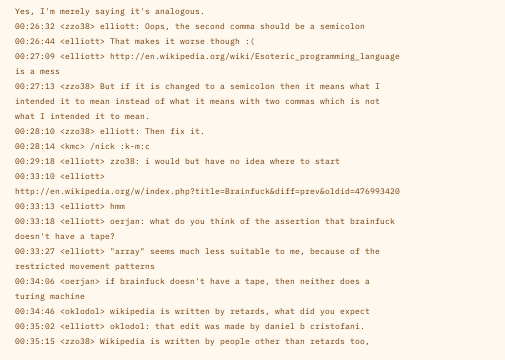Yes, I'm merely saying it's analogous.
00:26:32 <zzo38> elliott: Oops, the second comma should be a semicolon
00:26:44 <elliott> That makes it worse though :(
00:27:09 <elliott> http://en.wikipedia.org/wiki/Esoteric_programming_language is a mess
00:27:13 <zzo38> But if it is changed to a semicolon then it means what I intended it to mean instead of what it means with two commas which is not what I intended it to mean.
00:28:10 <zzo38> elliott: Then fix it.
00:28:14 <kmc> /nick :k-m:c
00:29:18 <elliott> zzo38: i would but have no idea where to start
00:33:10 <elliott> http://en.wikipedia.org/w/index.php?title=Brainfuck&diff=prev&oldid=476993420
00:33:13 <elliott> hmm
00:33:18 <elliott> oerjan: what do you think of the assertion that brainfuck doesn't have a tape?
00:33:27 <elliott> "array" seems much less suitable to me, because of the restricted movement patterns
00:34:06 <oerjan> if brainfuck doesn't have a tape, then neither does a turing machine
00:34:46 <oklodol> wikipedia is written by retards, what did you expect
00:35:02 <elliott> oklodol: that edit was made by daniel b cristofani.
00:35:15 <zzo38> Wikipedia is written by people other than retards too,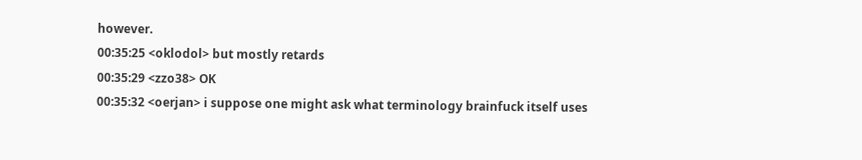however.
00:35:25 <oklodol> but mostly retards
00:35:29 <zzo38> OK
00:35:32 <oerjan> i suppose one might ask what terminology brainfuck itself uses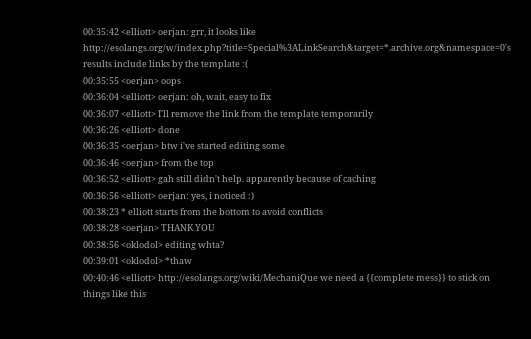00:35:42 <elliott> oerjan: grr, it looks like http://esolangs.org/w/index.php?title=Special%3ALinkSearch&target=*.archive.org&namespace=0's results include links by the template :(
00:35:55 <oerjan> oops
00:36:04 <elliott> oerjan: oh, wait, easy to fix
00:36:07 <elliott> I'll remove the link from the template temporarily
00:36:26 <elliott> done
00:36:35 <oerjan> btw i've started editing some
00:36:46 <oerjan> from the top
00:36:52 <elliott> gah still didn't help. apparently because of caching
00:36:56 <elliott> oerjan: yes, i noticed :)
00:38:23 * elliott starts from the bottom to avoid conflicts
00:38:28 <oerjan> THANK YOU
00:38:56 <oklodol> editing whta?
00:39:01 <oklodol> *thaw
00:40:46 <elliott> http://esolangs.org/wiki/MechaniQue we need a {{complete mess}} to stick on things like this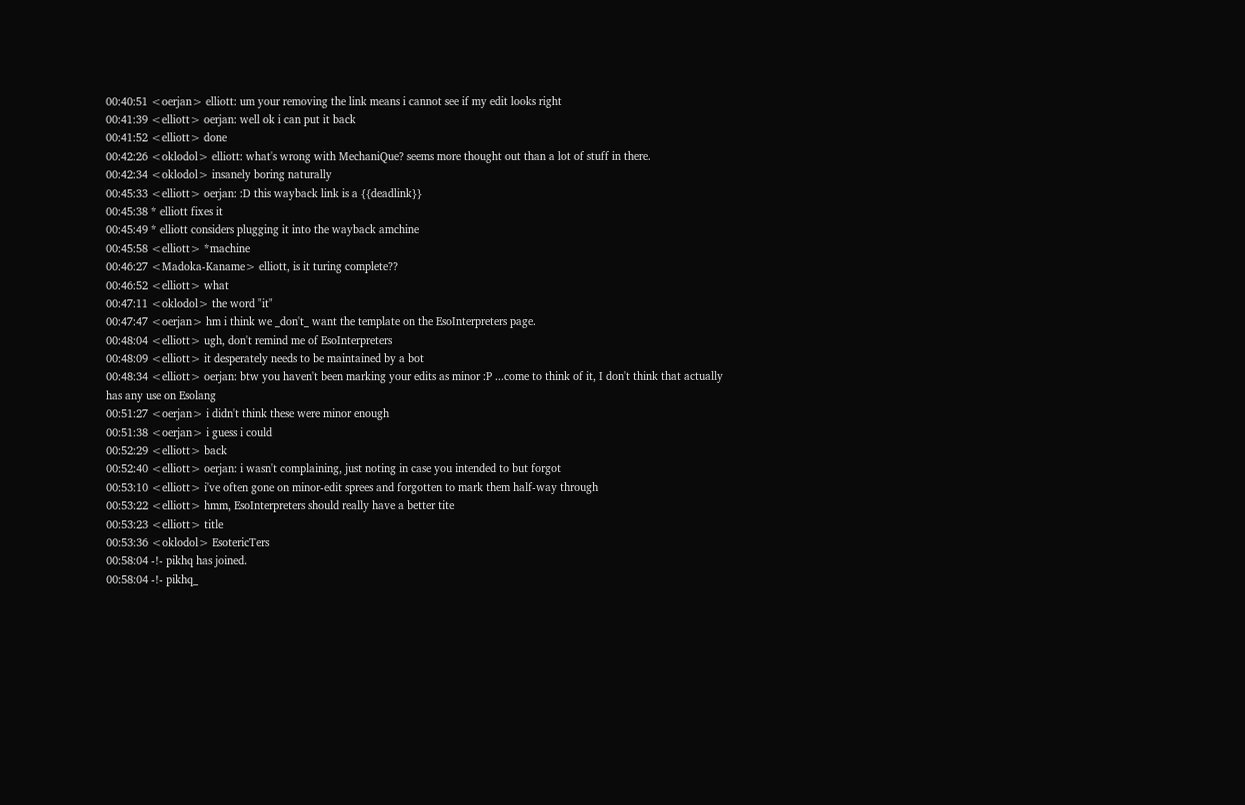00:40:51 <oerjan> elliott: um your removing the link means i cannot see if my edit looks right
00:41:39 <elliott> oerjan: well ok i can put it back
00:41:52 <elliott> done
00:42:26 <oklodol> elliott: what's wrong with MechaniQue? seems more thought out than a lot of stuff in there.
00:42:34 <oklodol> insanely boring naturally
00:45:33 <elliott> oerjan: :D this wayback link is a {{deadlink}}
00:45:38 * elliott fixes it
00:45:49 * elliott considers plugging it into the wayback amchine
00:45:58 <elliott> *machine
00:46:27 <Madoka-Kaname> elliott, is it turing complete??
00:46:52 <elliott> what
00:47:11 <oklodol> the word "it"
00:47:47 <oerjan> hm i think we _don't_ want the template on the EsoInterpreters page.
00:48:04 <elliott> ugh, don't remind me of EsoInterpreters
00:48:09 <elliott> it desperately needs to be maintained by a bot
00:48:34 <elliott> oerjan: btw you haven't been marking your edits as minor :P ...come to think of it, I don't think that actually has any use on Esolang
00:51:27 <oerjan> i didn't think these were minor enough
00:51:38 <oerjan> i guess i could
00:52:29 <elliott> back
00:52:40 <elliott> oerjan: i wasn't complaining, just noting in case you intended to but forgot
00:53:10 <elliott> i've often gone on minor-edit sprees and forgotten to mark them half-way through
00:53:22 <elliott> hmm, EsoInterpreters should really have a better tite
00:53:23 <elliott> title
00:53:36 <oklodol> EsotericTers
00:58:04 -!- pikhq has joined.
00:58:04 -!- pikhq_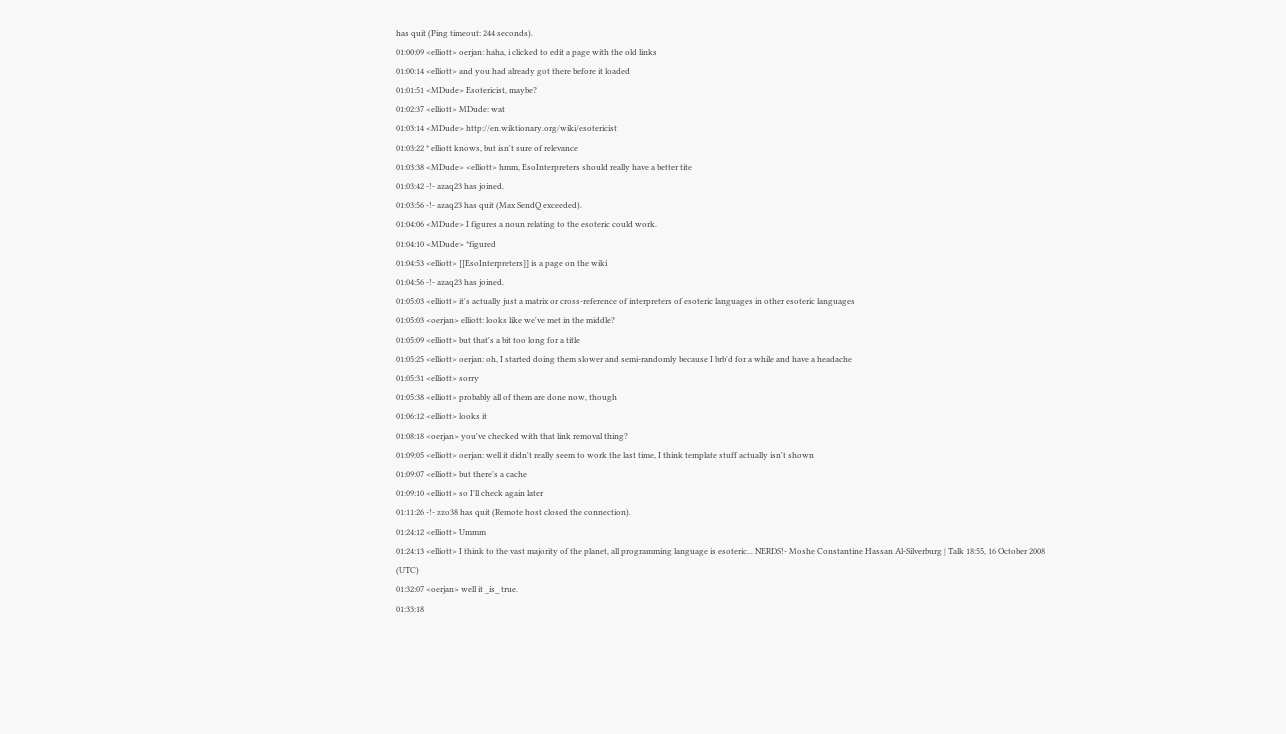has quit (Ping timeout: 244 seconds).
01:00:09 <elliott> oerjan: haha, i clicked to edit a page with the old links
01:00:14 <elliott> and you had already got there before it loaded
01:01:51 <MDude> Esotericist, maybe?
01:02:37 <elliott> MDude: wat
01:03:14 <MDude> http://en.wiktionary.org/wiki/esotericist
01:03:22 * elliott knows, but isn't sure of relevance
01:03:38 <MDude> <elliott> hmm, EsoInterpreters should really have a better tite
01:03:42 -!- azaq23 has joined.
01:03:56 -!- azaq23 has quit (Max SendQ exceeded).
01:04:06 <MDude> I figures a noun relating to the esoteric could work.
01:04:10 <MDude> *figured
01:04:53 <elliott> [[EsoInterpreters]] is a page on the wiki
01:04:56 -!- azaq23 has joined.
01:05:03 <elliott> it's actually just a matrix or cross-reference of interpreters of esoteric languages in other esoteric languages
01:05:03 <oerjan> elliott: looks like we've met in the middle?
01:05:09 <elliott> but that's a bit too long for a title
01:05:25 <elliott> oerjan: oh, I started doing them slower and semi-randomly because I brb'd for a while and have a headache
01:05:31 <elliott> sorry
01:05:38 <elliott> probably all of them are done now, though
01:06:12 <elliott> looks it
01:08:18 <oerjan> you've checked with that link removal thing?
01:09:05 <elliott> oerjan: well it didn't really seem to work the last time, I think template stuff actually isn't shown
01:09:07 <elliott> but there's a cache
01:09:10 <elliott> so I'll check again later
01:11:26 -!- zzo38 has quit (Remote host closed the connection).
01:24:12 <elliott> Ummm
01:24:13 <elliott> I think to the vast majority of the planet, all programming language is esoteric... NERDS!- Moshe Constantine Hassan Al-Silverburg | Talk 18:55, 16 October 2008 (UTC)
01:32:07 <oerjan> well it _is_ true.
01:33:18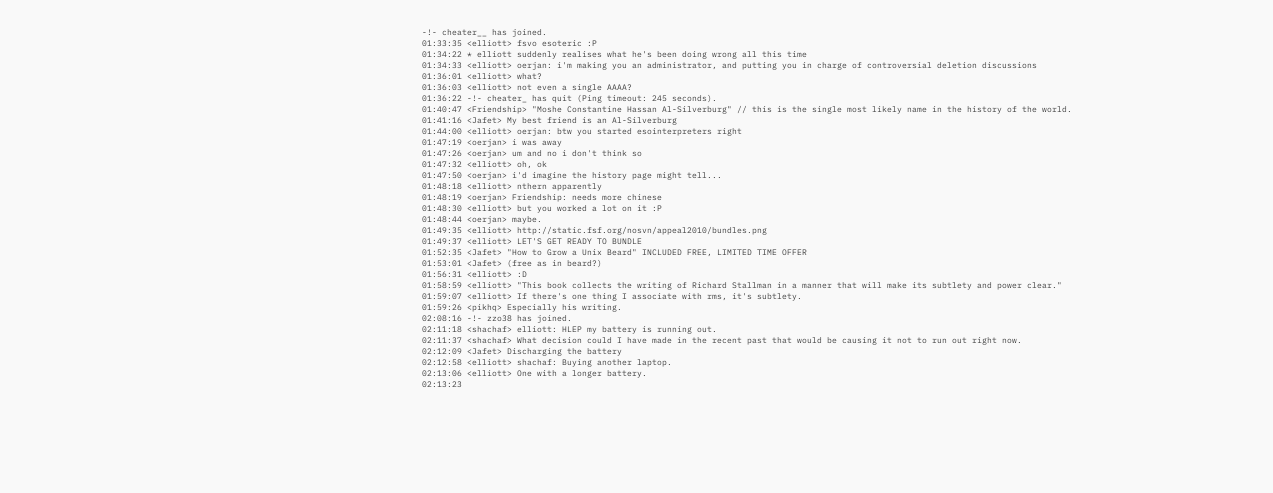-!- cheater__ has joined.
01:33:35 <elliott> fsvo esoteric :P
01:34:22 * elliott suddenly realises what he's been doing wrong all this time
01:34:33 <elliott> oerjan: i'm making you an administrator, and putting you in charge of controversial deletion discussions
01:36:01 <elliott> what?
01:36:03 <elliott> not even a single AAAA?
01:36:22 -!- cheater_ has quit (Ping timeout: 245 seconds).
01:40:47 <Friendship> "Moshe Constantine Hassan Al-Silverburg" // this is the single most likely name in the history of the world.
01:41:16 <Jafet> My best friend is an Al-Silverburg
01:44:00 <elliott> oerjan: btw you started esointerpreters right
01:47:19 <oerjan> i was away
01:47:26 <oerjan> um and no i don't think so
01:47:32 <elliott> oh, ok
01:47:50 <oerjan> i'd imagine the history page might tell...
01:48:18 <elliott> nthern apparently
01:48:19 <oerjan> Friendship: needs more chinese
01:48:30 <elliott> but you worked a lot on it :P
01:48:44 <oerjan> maybe.
01:49:35 <elliott> http://static.fsf.org/nosvn/appeal2010/bundles.png
01:49:37 <elliott> LET'S GET READY TO BUNDLE
01:52:35 <Jafet> "How to Grow a Unix Beard" INCLUDED FREE, LIMITED TIME OFFER
01:53:01 <Jafet> (free as in beard?)
01:56:31 <elliott> :D
01:58:59 <elliott> "This book collects the writing of Richard Stallman in a manner that will make its subtlety and power clear."
01:59:07 <elliott> If there's one thing I associate with rms, it's subtlety.
01:59:26 <pikhq> Especially his writing.
02:08:16 -!- zzo38 has joined.
02:11:18 <shachaf> elliott: HLEP my battery is running out.
02:11:37 <shachaf> What decision could I have made in the recent past that would be causing it not to run out right now.
02:12:09 <Jafet> Discharging the battery
02:12:58 <elliott> shachaf: Buying another laptop.
02:13:06 <elliott> One with a longer battery.
02:13:23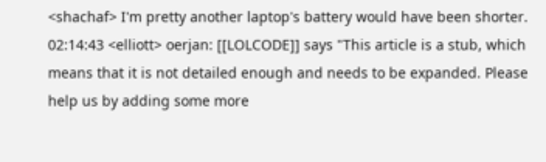<shachaf> I'm pretty another laptop's battery would have been shorter.
02:14:43 <elliott> oerjan: [[LOLCODE]] says "This article is a stub, which means that it is not detailed enough and needs to be expanded. Please help us by adding some more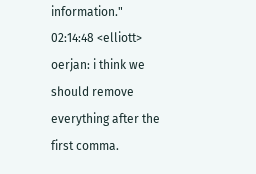information."
02:14:48 <elliott> oerjan: i think we should remove everything after the first comma.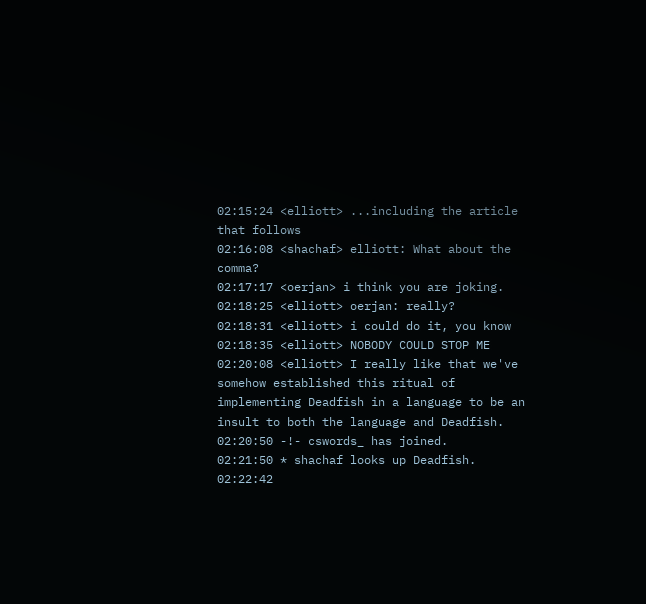02:15:24 <elliott> ...including the article that follows
02:16:08 <shachaf> elliott: What about the comma?
02:17:17 <oerjan> i think you are joking.
02:18:25 <elliott> oerjan: really?
02:18:31 <elliott> i could do it, you know
02:18:35 <elliott> NOBODY COULD STOP ME
02:20:08 <elliott> I really like that we've somehow established this ritual of implementing Deadfish in a language to be an insult to both the language and Deadfish.
02:20:50 -!- cswords_ has joined.
02:21:50 * shachaf looks up Deadfish.
02:22:42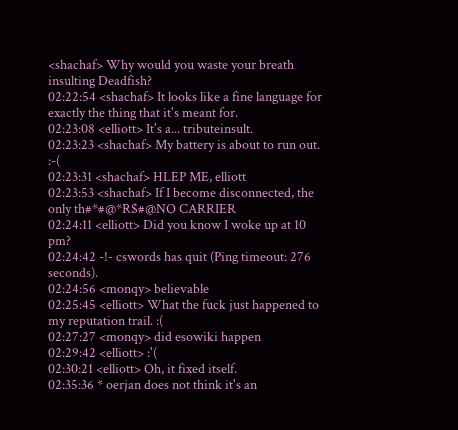<shachaf> Why would you waste your breath insulting Deadfish?
02:22:54 <shachaf> It looks like a fine language for exactly the thing that it's meant for.
02:23:08 <elliott> It's a... tributeinsult.
02:23:23 <shachaf> My battery is about to run out. :-(
02:23:31 <shachaf> HLEP ME, elliott
02:23:53 <shachaf> If I become disconnected, the only th#*#@*R$#@NO CARRIER
02:24:11 <elliott> Did you know I woke up at 10 pm?
02:24:42 -!- cswords has quit (Ping timeout: 276 seconds).
02:24:56 <monqy> believable
02:25:45 <elliott> What the fuck just happened to my reputation trail. :(
02:27:27 <monqy> did esowiki happen
02:29:42 <elliott> :'(
02:30:21 <elliott> Oh, it fixed itself.
02:35:36 * oerjan does not think it's an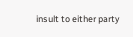insult to either party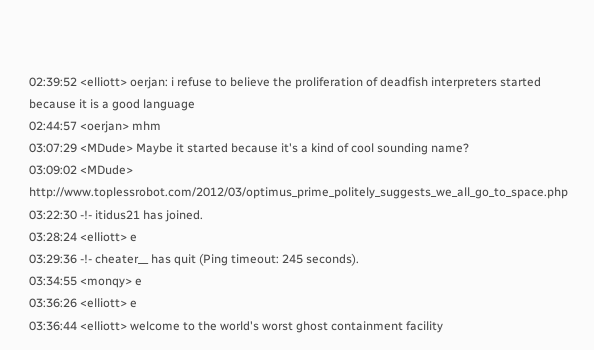02:39:52 <elliott> oerjan: i refuse to believe the proliferation of deadfish interpreters started because it is a good language
02:44:57 <oerjan> mhm
03:07:29 <MDude> Maybe it started because it's a kind of cool sounding name?
03:09:02 <MDude> http://www.toplessrobot.com/2012/03/optimus_prime_politely_suggests_we_all_go_to_space.php
03:22:30 -!- itidus21 has joined.
03:28:24 <elliott> e
03:29:36 -!- cheater__ has quit (Ping timeout: 245 seconds).
03:34:55 <monqy> e
03:36:26 <elliott> e
03:36:44 <elliott> welcome to the world's worst ghost containment facility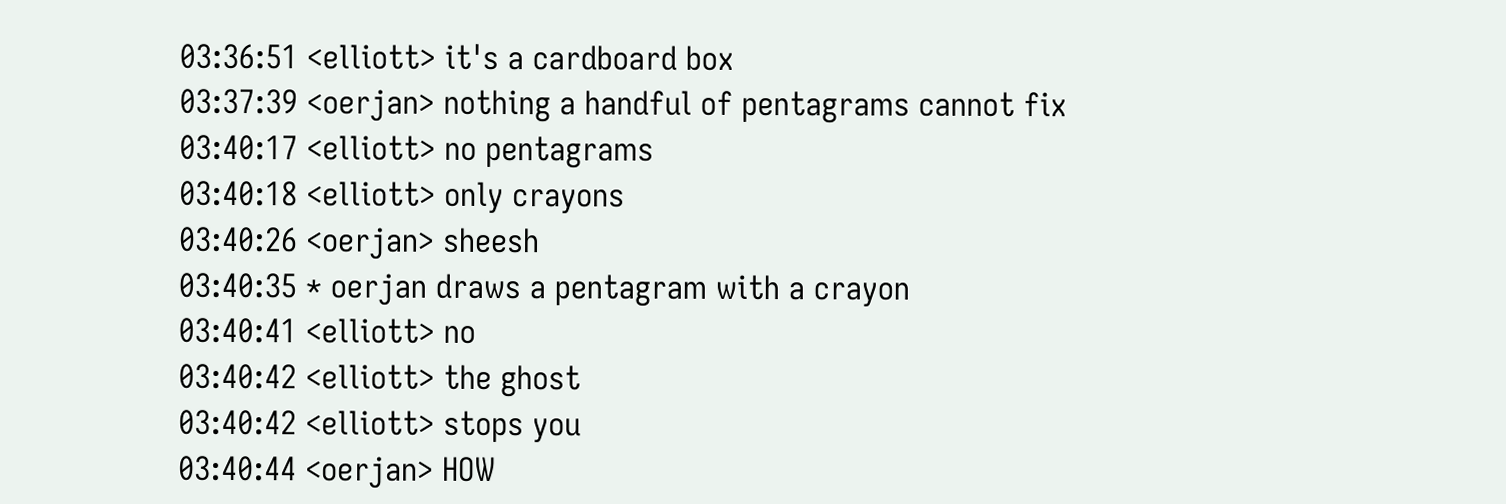03:36:51 <elliott> it's a cardboard box
03:37:39 <oerjan> nothing a handful of pentagrams cannot fix
03:40:17 <elliott> no pentagrams
03:40:18 <elliott> only crayons
03:40:26 <oerjan> sheesh
03:40:35 * oerjan draws a pentagram with a crayon
03:40:41 <elliott> no
03:40:42 <elliott> the ghost
03:40:42 <elliott> stops you
03:40:44 <oerjan> HOW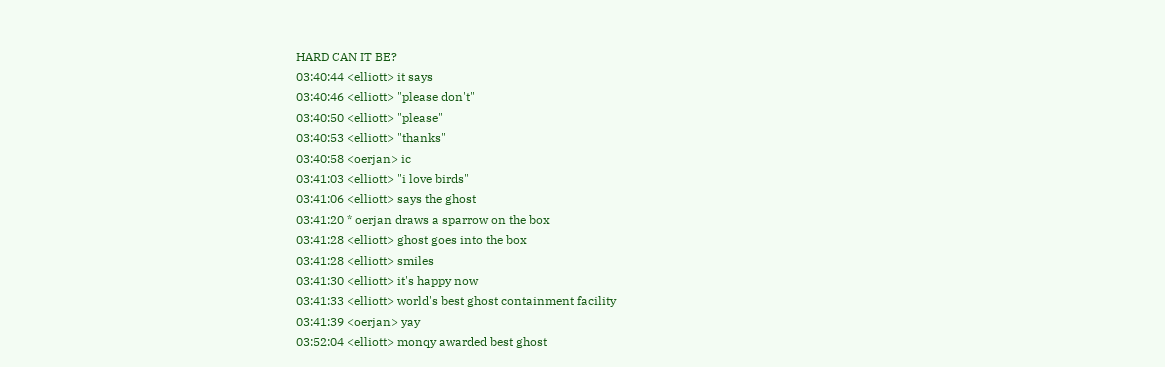HARD CAN IT BE?
03:40:44 <elliott> it says
03:40:46 <elliott> "please don't"
03:40:50 <elliott> "please"
03:40:53 <elliott> "thanks"
03:40:58 <oerjan> ic
03:41:03 <elliott> "i love birds"
03:41:06 <elliott> says the ghost
03:41:20 * oerjan draws a sparrow on the box
03:41:28 <elliott> ghost goes into the box
03:41:28 <elliott> smiles
03:41:30 <elliott> it's happy now
03:41:33 <elliott> world's best ghost containment facility
03:41:39 <oerjan> yay
03:52:04 <elliott> monqy awarded best ghost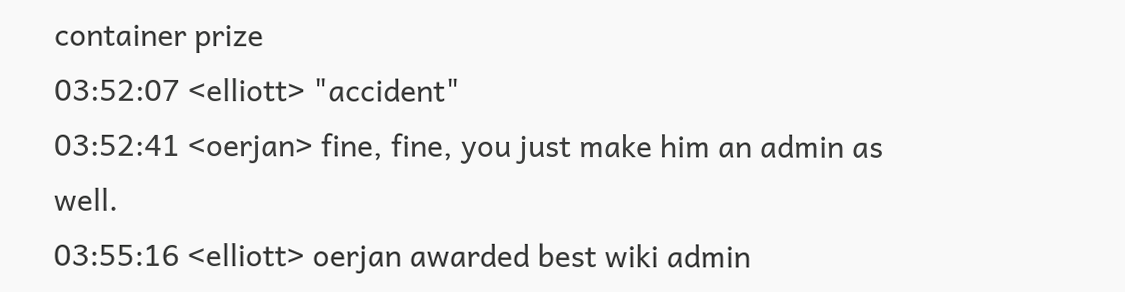container prize
03:52:07 <elliott> "accident"
03:52:41 <oerjan> fine, fine, you just make him an admin as well.
03:55:16 <elliott> oerjan awarded best wiki admin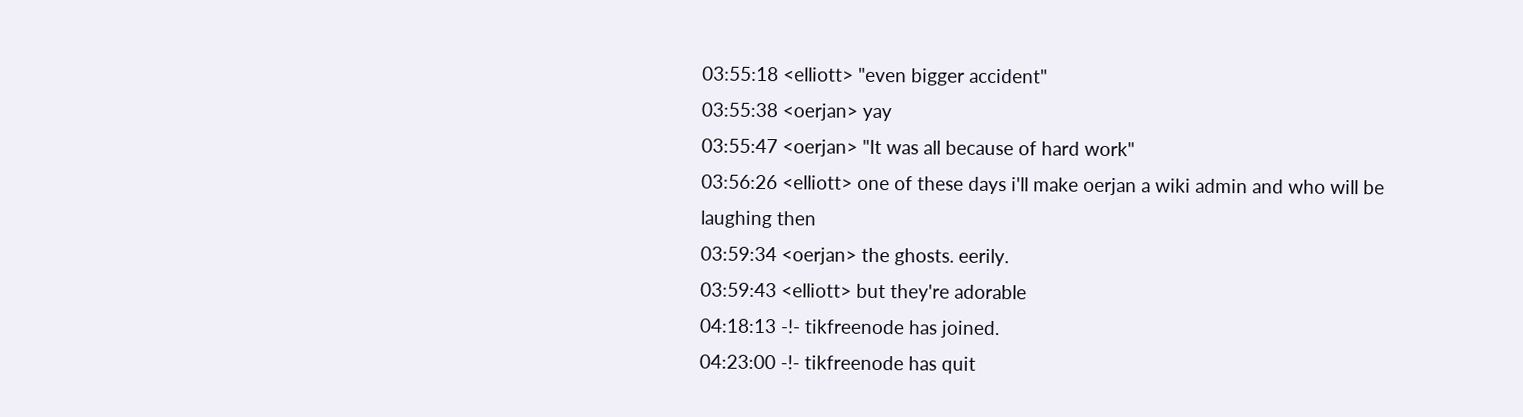03:55:18 <elliott> "even bigger accident"
03:55:38 <oerjan> yay
03:55:47 <oerjan> "It was all because of hard work"
03:56:26 <elliott> one of these days i'll make oerjan a wiki admin and who will be laughing then
03:59:34 <oerjan> the ghosts. eerily.
03:59:43 <elliott> but they're adorable
04:18:13 -!- tikfreenode has joined.
04:23:00 -!- tikfreenode has quit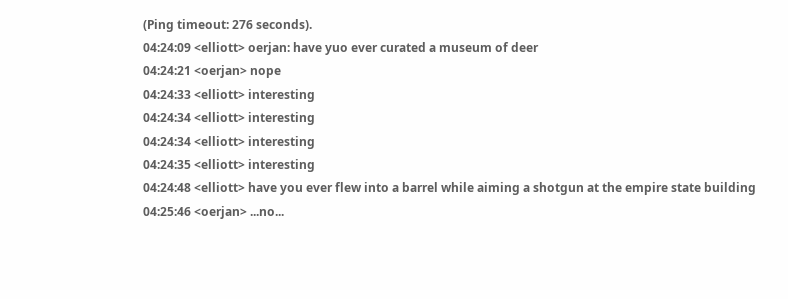(Ping timeout: 276 seconds).
04:24:09 <elliott> oerjan: have yuo ever curated a museum of deer
04:24:21 <oerjan> nope
04:24:33 <elliott> interesting
04:24:34 <elliott> interesting
04:24:34 <elliott> interesting
04:24:35 <elliott> interesting
04:24:48 <elliott> have you ever flew into a barrel while aiming a shotgun at the empire state building
04:25:46 <oerjan> ...no...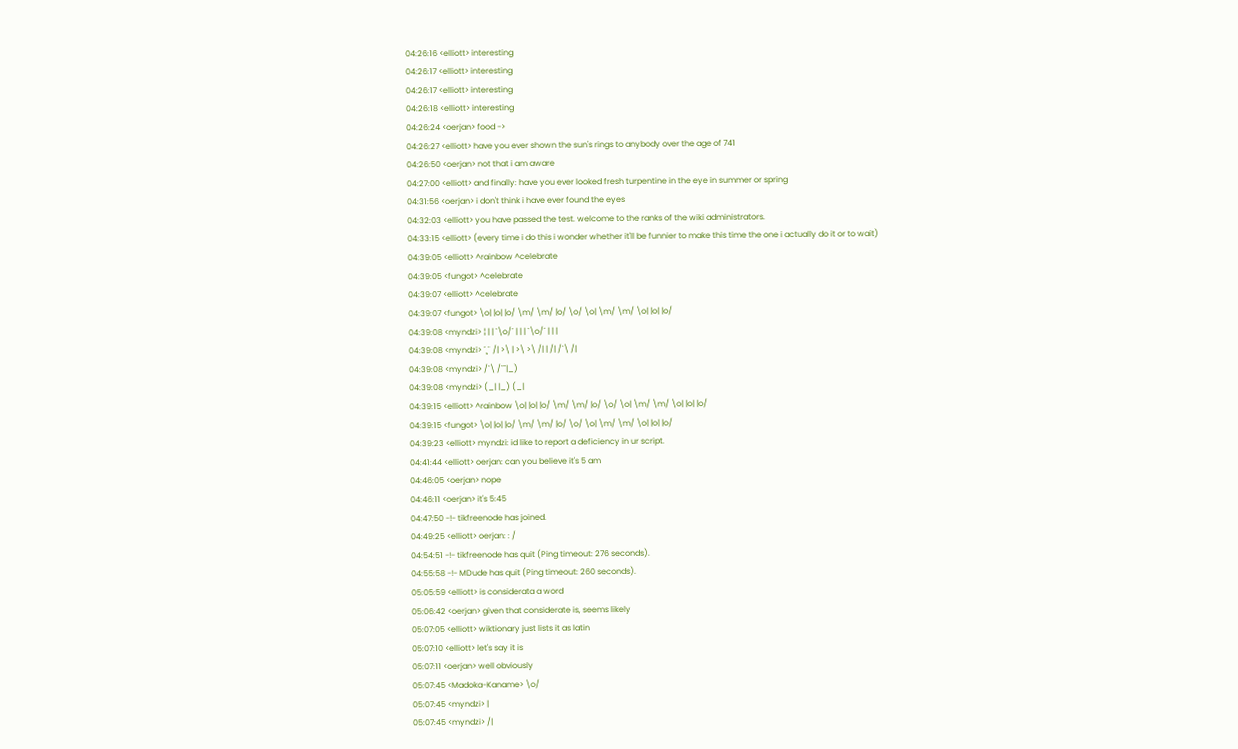04:26:16 <elliott> interesting
04:26:17 <elliott> interesting
04:26:17 <elliott> interesting
04:26:18 <elliott> interesting
04:26:24 <oerjan> food ->
04:26:27 <elliott> have you ever shown the sun's rings to anybody over the age of 741
04:26:50 <oerjan> not that i am aware
04:27:00 <elliott> and finally: have you ever looked fresh turpentine in the eye in summer or spring
04:31:56 <oerjan> i don't think i have ever found the eyes
04:32:03 <elliott> you have passed the test. welcome to the ranks of the wiki administrators.
04:33:15 <elliott> (every time i do this i wonder whether it'll be funnier to make this time the one i actually do it or to wait)
04:39:05 <elliott> ^rainbow ^celebrate
04:39:05 <fungot> ^celebrate
04:39:07 <elliott> ^celebrate
04:39:07 <fungot> \o| |o| |o/ \m/ \m/ |o/ \o/ \o| \m/ \m/ \o| |o| |o/
04:39:08 <myndzi> ¦ | | `\o/´ | | | `\o/´ | | |
04:39:08 <myndzi> ´¸¨ /| >\ | >\ >\ /| | /| /`\ /|
04:39:08 <myndzi> /`\ /`¯|_)
04:39:08 <myndzi> (_| |_) (_|
04:39:15 <elliott> ^rainbow \o| |o| |o/ \m/ \m/ |o/ \o/ \o| \m/ \m/ \o| |o| |o/
04:39:15 <fungot> \o| |o| |o/ \m/ \m/ |o/ \o/ \o| \m/ \m/ \o| |o| |o/
04:39:23 <elliott> myndzi: id like to report a deficiency in ur script.
04:41:44 <elliott> oerjan: can you believe it's 5 am
04:46:05 <oerjan> nope
04:46:11 <oerjan> it's 5:45
04:47:50 -!- tikfreenode has joined.
04:49:25 <elliott> oerjan: : /
04:54:51 -!- tikfreenode has quit (Ping timeout: 276 seconds).
04:55:58 -!- MDude has quit (Ping timeout: 260 seconds).
05:05:59 <elliott> is considerata a word
05:06:42 <oerjan> given that considerate is, seems likely
05:07:05 <elliott> wiktionary just lists it as latin
05:07:10 <elliott> let's say it is
05:07:11 <oerjan> well obviously
05:07:45 <Madoka-Kaname> \o/
05:07:45 <myndzi> |
05:07:45 <myndzi> /|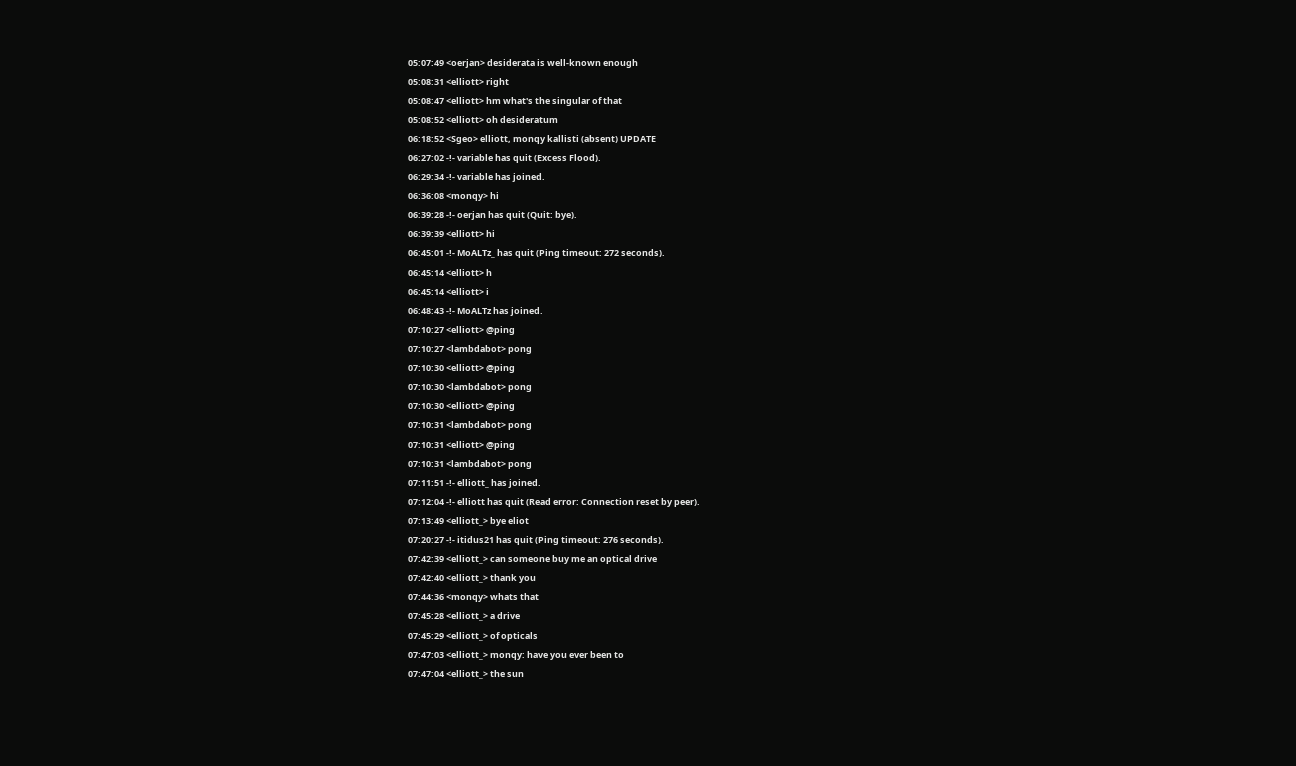05:07:49 <oerjan> desiderata is well-known enough
05:08:31 <elliott> right
05:08:47 <elliott> hm what's the singular of that
05:08:52 <elliott> oh desideratum
06:18:52 <Sgeo> elliott, monqy kallisti (absent) UPDATE
06:27:02 -!- variable has quit (Excess Flood).
06:29:34 -!- variable has joined.
06:36:08 <monqy> hi
06:39:28 -!- oerjan has quit (Quit: bye).
06:39:39 <elliott> hi
06:45:01 -!- MoALTz_ has quit (Ping timeout: 272 seconds).
06:45:14 <elliott> h
06:45:14 <elliott> i
06:48:43 -!- MoALTz has joined.
07:10:27 <elliott> @ping
07:10:27 <lambdabot> pong
07:10:30 <elliott> @ping
07:10:30 <lambdabot> pong
07:10:30 <elliott> @ping
07:10:31 <lambdabot> pong
07:10:31 <elliott> @ping
07:10:31 <lambdabot> pong
07:11:51 -!- elliott_ has joined.
07:12:04 -!- elliott has quit (Read error: Connection reset by peer).
07:13:49 <elliott_> bye eliot
07:20:27 -!- itidus21 has quit (Ping timeout: 276 seconds).
07:42:39 <elliott_> can someone buy me an optical drive
07:42:40 <elliott_> thank you
07:44:36 <monqy> whats that
07:45:28 <elliott_> a drive
07:45:29 <elliott_> of opticals
07:47:03 <elliott_> monqy: have you ever been to
07:47:04 <elliott_> the sun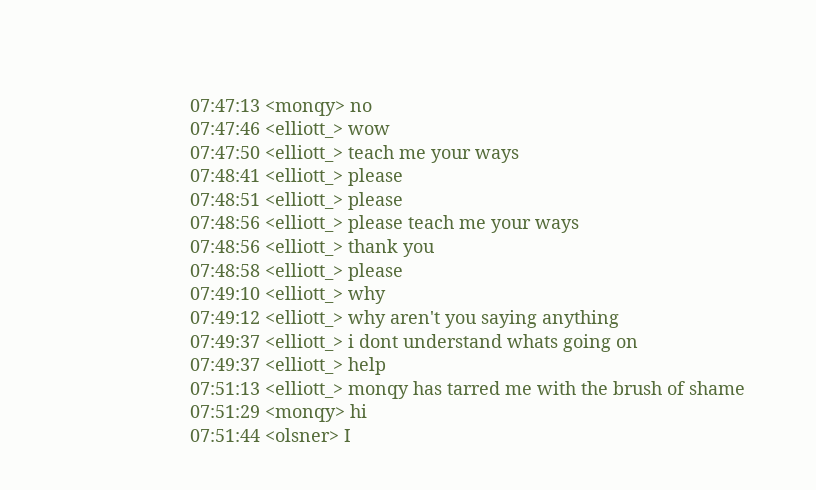07:47:13 <monqy> no
07:47:46 <elliott_> wow
07:47:50 <elliott_> teach me your ways
07:48:41 <elliott_> please
07:48:51 <elliott_> please
07:48:56 <elliott_> please teach me your ways
07:48:56 <elliott_> thank you
07:48:58 <elliott_> please
07:49:10 <elliott_> why
07:49:12 <elliott_> why aren't you saying anything
07:49:37 <elliott_> i dont understand whats going on
07:49:37 <elliott_> help
07:51:13 <elliott_> monqy has tarred me with the brush of shame
07:51:29 <monqy> hi
07:51:44 <olsner> I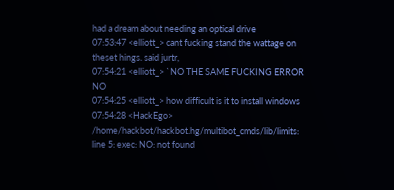had a dream about needing an optical drive
07:53:47 <elliott_> cant fucking stand the wattage on theset hings. said jurtr,
07:54:21 <elliott_> `NO THE SAME FUCKING ERROR NO
07:54:25 <elliott_> how difficult is it to install windows
07:54:28 <HackEgo> /home/hackbot/hackbot.hg/multibot_cmds/lib/limits: line 5: exec: NO: not found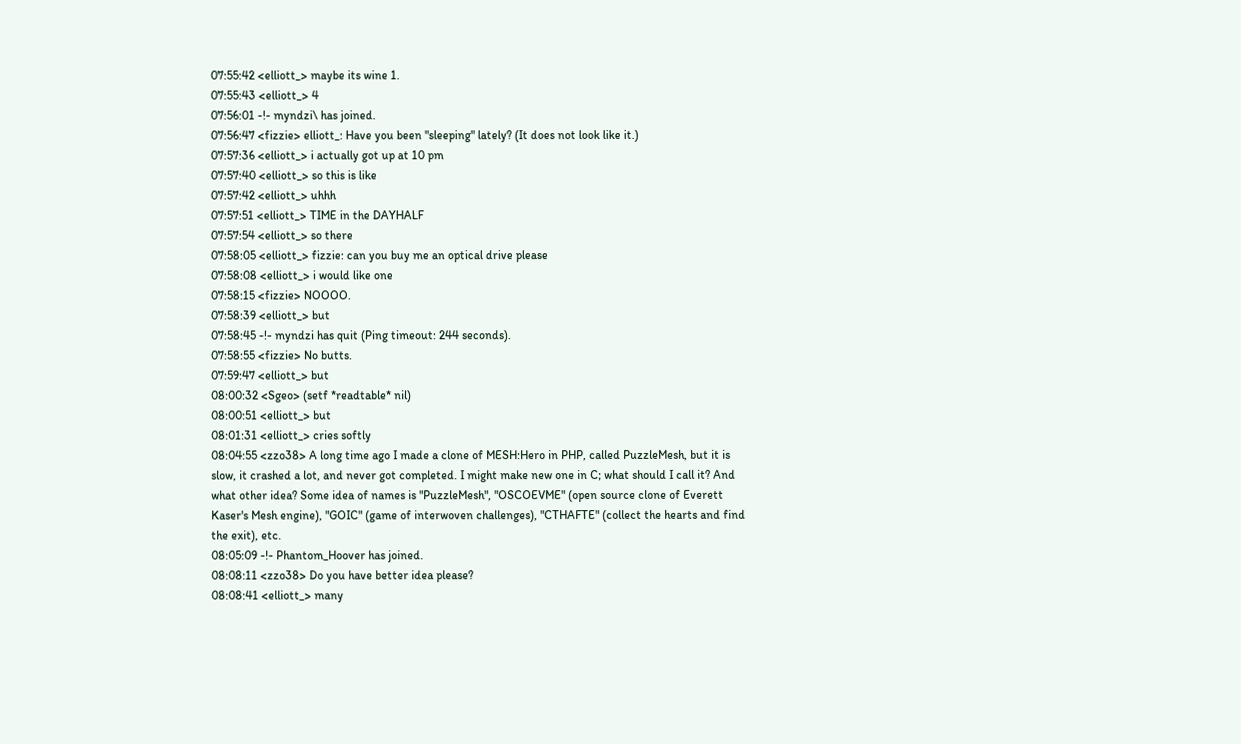07:55:42 <elliott_> maybe its wine 1.
07:55:43 <elliott_> 4
07:56:01 -!- myndzi\ has joined.
07:56:47 <fizzie> elliott_: Have you been "sleeping" lately? (It does not look like it.)
07:57:36 <elliott_> i actually got up at 10 pm
07:57:40 <elliott_> so this is like
07:57:42 <elliott_> uhhh
07:57:51 <elliott_> TIME in the DAYHALF
07:57:54 <elliott_> so there
07:58:05 <elliott_> fizzie: can you buy me an optical drive please
07:58:08 <elliott_> i would like one
07:58:15 <fizzie> NOOOO.
07:58:39 <elliott_> but
07:58:45 -!- myndzi has quit (Ping timeout: 244 seconds).
07:58:55 <fizzie> No butts.
07:59:47 <elliott_> but
08:00:32 <Sgeo> (setf *readtable* nil)
08:00:51 <elliott_> but
08:01:31 <elliott_> cries softly
08:04:55 <zzo38> A long time ago I made a clone of MESH:Hero in PHP, called PuzzleMesh, but it is slow, it crashed a lot, and never got completed. I might make new one in C; what should I call it? And what other idea? Some idea of names is "PuzzleMesh", "OSCOEVME" (open source clone of Everett Kaser's Mesh engine), "GOIC" (game of interwoven challenges), "CTHAFTE" (collect the hearts and find the exit), etc.
08:05:09 -!- Phantom_Hoover has joined.
08:08:11 <zzo38> Do you have better idea please?
08:08:41 <elliott_> many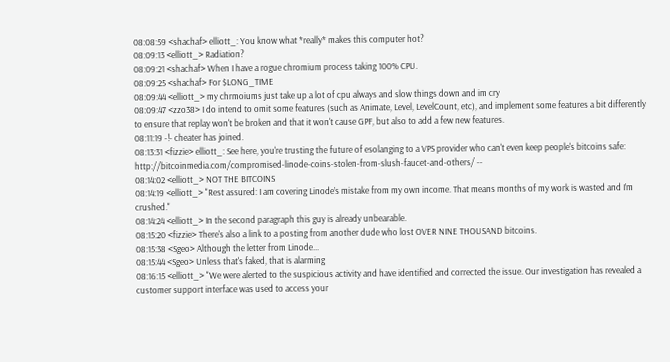08:08:59 <shachaf> elliott_: You know what *really* makes this computer hot?
08:09:13 <elliott_> Radiation?
08:09:21 <shachaf> When I have a rogue chromium process taking 100% CPU.
08:09:25 <shachaf> For $LONG_TIME
08:09:44 <elliott_> my chrmoiums just take up a lot of cpu always and slow things down and im cry
08:09:47 <zzo38> I do intend to omit some features (such as Animate, Level, LevelCount, etc), and implement some features a bit differently to ensure that replay won't be broken and that it won't cause GPF, but also to add a few new features.
08:11:19 -!- cheater has joined.
08:13:31 <fizzie> elliott_: See here, you're trusting the future of esolanging to a VPS provider who can't even keep people's bitcoins safe: http://bitcoinmedia.com/compromised-linode-coins-stolen-from-slush-faucet-and-others/ --
08:14:02 <elliott_> NOT THE BITCOINS
08:14:19 <elliott_> "Rest assured: I am covering Linode’s mistake from my own income. That means months of my work is wasted and I’m crushed."
08:14:24 <elliott_> In the second paragraph this guy is already unbearable.
08:15:20 <fizzie> There's also a link to a posting from another dude who lost OVER NINE THOUSAND bitcoins.
08:15:38 <Sgeo> Although the letter from Linode...
08:15:44 <Sgeo> Unless that's faked, that is alarming
08:16:15 <elliott_> "We were alerted to the suspicious activity and have identified and corrected the issue. Our investigation has revealed a customer support interface was used to access your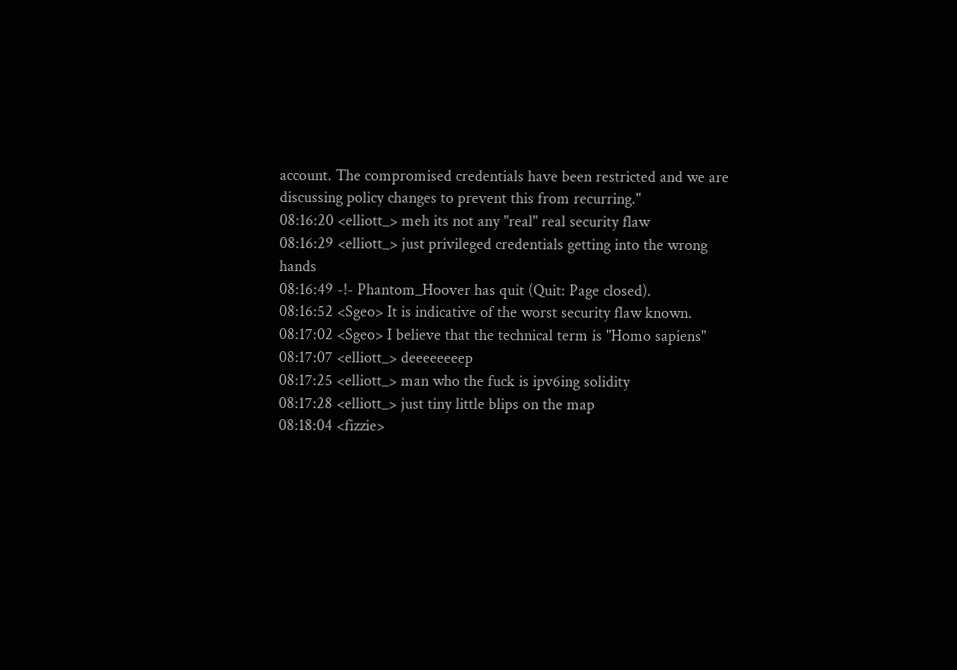account. The compromised credentials have been restricted and we are discussing policy changes to prevent this from recurring."
08:16:20 <elliott_> meh its not any "real" real security flaw
08:16:29 <elliott_> just privileged credentials getting into the wrong hands
08:16:49 -!- Phantom_Hoover has quit (Quit: Page closed).
08:16:52 <Sgeo> It is indicative of the worst security flaw known.
08:17:02 <Sgeo> I believe that the technical term is "Homo sapiens"
08:17:07 <elliott_> deeeeeeeep
08:17:25 <elliott_> man who the fuck is ipv6ing solidity
08:17:28 <elliott_> just tiny little blips on the map
08:18:04 <fizzie>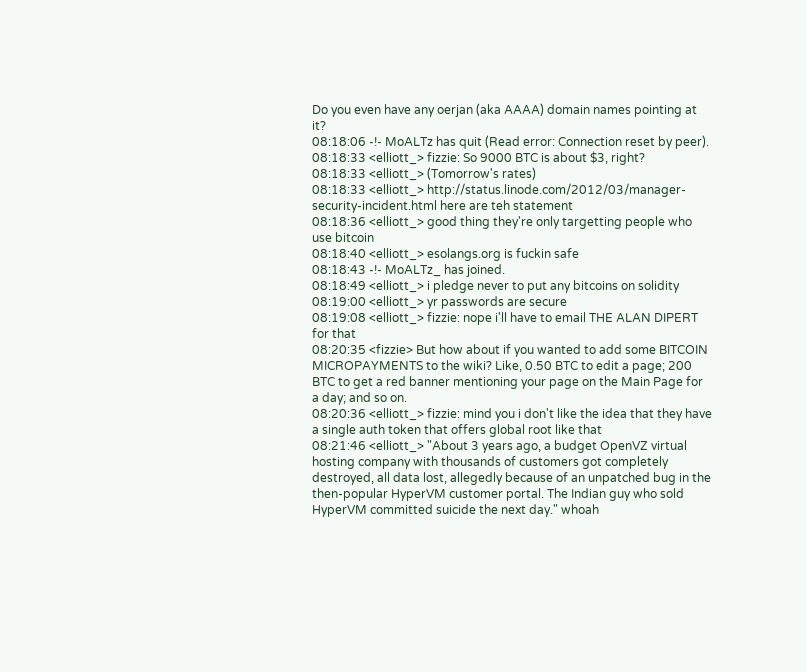Do you even have any oerjan (aka AAAA) domain names pointing at it?
08:18:06 -!- MoALTz has quit (Read error: Connection reset by peer).
08:18:33 <elliott_> fizzie: So 9000 BTC is about $3, right?
08:18:33 <elliott_> (Tomorrow's rates)
08:18:33 <elliott_> http://status.linode.com/2012/03/manager-security-incident.html here are teh statement
08:18:36 <elliott_> good thing they're only targetting people who use bitcoin
08:18:40 <elliott_> esolangs.org is fuckin safe
08:18:43 -!- MoALTz_ has joined.
08:18:49 <elliott_> i pledge never to put any bitcoins on solidity
08:19:00 <elliott_> yr passwords are secure
08:19:08 <elliott_> fizzie: nope i'll have to email THE ALAN DIPERT for that
08:20:35 <fizzie> But how about if you wanted to add some BITCOIN MICROPAYMENTS to the wiki? Like, 0.50 BTC to edit a page; 200 BTC to get a red banner mentioning your page on the Main Page for a day; and so on.
08:20:36 <elliott_> fizzie: mind you i don't like the idea that they have a single auth token that offers global root like that
08:21:46 <elliott_> "About 3 years ago, a budget OpenVZ virtual hosting company with thousands of customers got completely destroyed, all data lost, allegedly because of an unpatched bug in the then-popular HyperVM customer portal. The Indian guy who sold HyperVM committed suicide the next day." whoah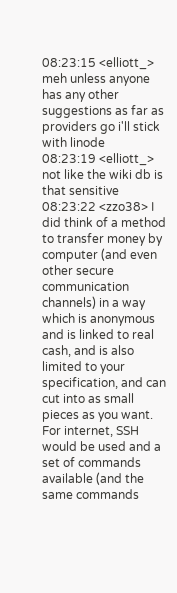08:23:15 <elliott_> meh unless anyone has any other suggestions as far as providers go i'll stick with linode
08:23:19 <elliott_> not like the wiki db is that sensitive
08:23:22 <zzo38> I did think of a method to transfer money by computer (and even other secure communication channels) in a way which is anonymous and is linked to real cash, and is also limited to your specification, and can cut into as small pieces as you want. For internet, SSH would be used and a set of commands available (and the same commands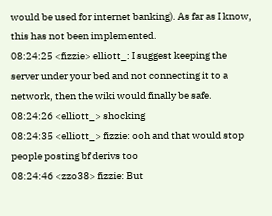would be used for internet banking). As far as I know, this has not been implemented.
08:24:25 <fizzie> elliott_: I suggest keeping the server under your bed and not connecting it to a network, then the wiki would finally be safe.
08:24:26 <elliott_> shocking
08:24:35 <elliott_> fizzie: ooh and that would stop people posting bf derivs too
08:24:46 <zzo38> fizzie: But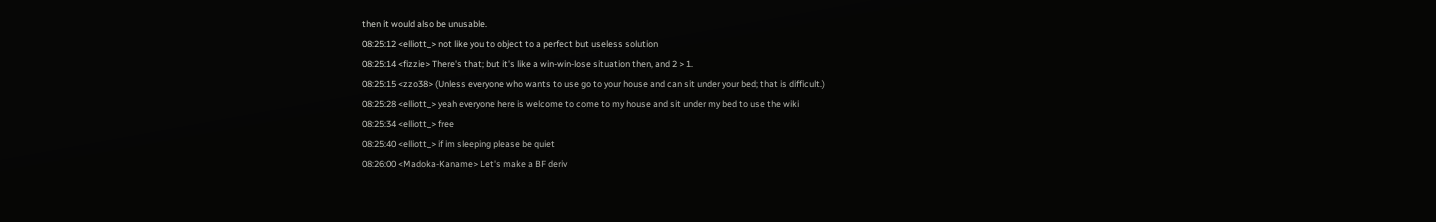then it would also be unusable.
08:25:12 <elliott_> not like you to object to a perfect but useless solution
08:25:14 <fizzie> There's that; but it's like a win-win-lose situation then, and 2 > 1.
08:25:15 <zzo38> (Unless everyone who wants to use go to your house and can sit under your bed; that is difficult.)
08:25:28 <elliott_> yeah everyone here is welcome to come to my house and sit under my bed to use the wiki
08:25:34 <elliott_> free
08:25:40 <elliott_> if im sleeping please be quiet
08:26:00 <Madoka-Kaname> Let's make a BF deriv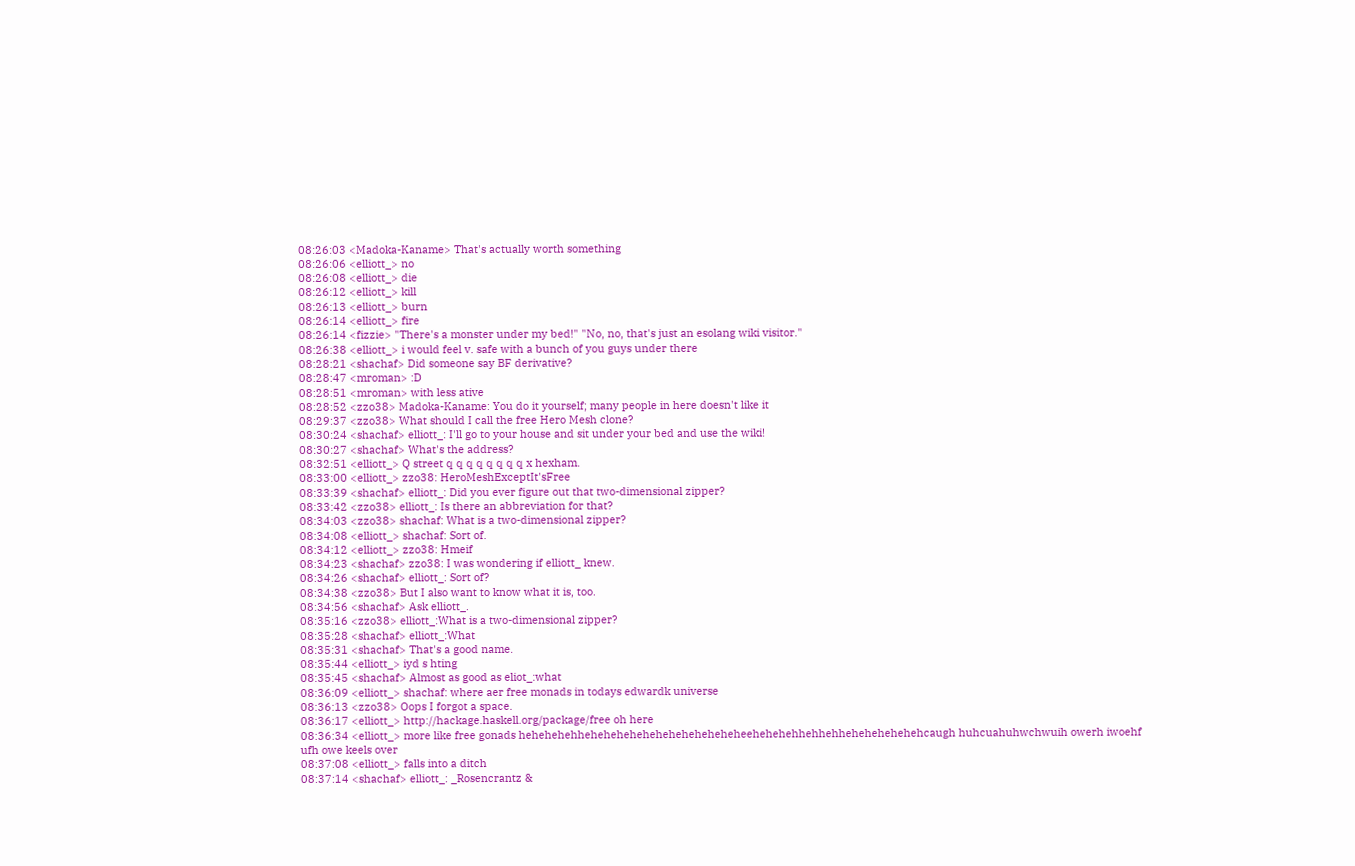08:26:03 <Madoka-Kaname> That's actually worth something
08:26:06 <elliott_> no
08:26:08 <elliott_> die
08:26:12 <elliott_> kill
08:26:13 <elliott_> burn
08:26:14 <elliott_> fire
08:26:14 <fizzie> "There's a monster under my bed!" "No, no, that's just an esolang wiki visitor."
08:26:38 <elliott_> i would feel v. safe with a bunch of you guys under there
08:28:21 <shachaf> Did someone say BF derivative?
08:28:47 <mroman> :D
08:28:51 <mroman> with less ative
08:28:52 <zzo38> Madoka-Kaname: You do it yourself; many people in here doesn't like it
08:29:37 <zzo38> What should I call the free Hero Mesh clone?
08:30:24 <shachaf> elliott_: I'll go to your house and sit under your bed and use the wiki!
08:30:27 <shachaf> What's the address?
08:32:51 <elliott_> Q street q q q q q q q q x hexham.
08:33:00 <elliott_> zzo38: HeroMeshExceptIt'sFree
08:33:39 <shachaf> elliott_: Did you ever figure out that two-dimensional zipper?
08:33:42 <zzo38> elliott_: Is there an abbreviation for that?
08:34:03 <zzo38> shachaf: What is a two-dimensional zipper?
08:34:08 <elliott_> shachaf: Sort of.
08:34:12 <elliott_> zzo38: Hmeif
08:34:23 <shachaf> zzo38: I was wondering if elliott_ knew.
08:34:26 <shachaf> elliott_: Sort of?
08:34:38 <zzo38> But I also want to know what it is, too.
08:34:56 <shachaf> Ask elliott_.
08:35:16 <zzo38> elliott_:What is a two-dimensional zipper?
08:35:28 <shachaf> elliott_:What
08:35:31 <shachaf> That's a good name.
08:35:44 <elliott_> iyd s hting
08:35:45 <shachaf> Almost as good as eliot_:what
08:36:09 <elliott_> shachaf: where aer free monads in todays edwardk universe
08:36:13 <zzo38> Oops I forgot a space.
08:36:17 <elliott_> http://hackage.haskell.org/package/free oh here
08:36:34 <elliott_> more like free gonads hehehehehheheheheheheheheheheheheheehehehehhehhehhehehehehehehcaugh huhcuahuhwchwuih owerh iwoehf ufh owe keels over
08:37:08 <elliott_> falls into a ditch
08:37:14 <shachaf> elliott_: _Rosencrantz &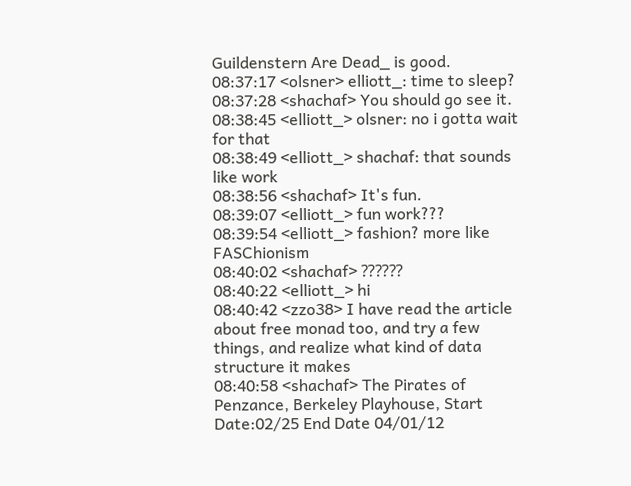Guildenstern Are Dead_ is good.
08:37:17 <olsner> elliott_: time to sleep?
08:37:28 <shachaf> You should go see it.
08:38:45 <elliott_> olsner: no i gotta wait for that
08:38:49 <elliott_> shachaf: that sounds like work
08:38:56 <shachaf> It's fun.
08:39:07 <elliott_> fun work???
08:39:54 <elliott_> fashion? more like FASChionism
08:40:02 <shachaf> ⁇⁇⁇
08:40:22 <elliott_> hi
08:40:42 <zzo38> I have read the article about free monad too, and try a few things, and realize what kind of data structure it makes
08:40:58 <shachaf> The Pirates of Penzance, Berkeley Playhouse, Start Date:02/25 End Date 04/01/12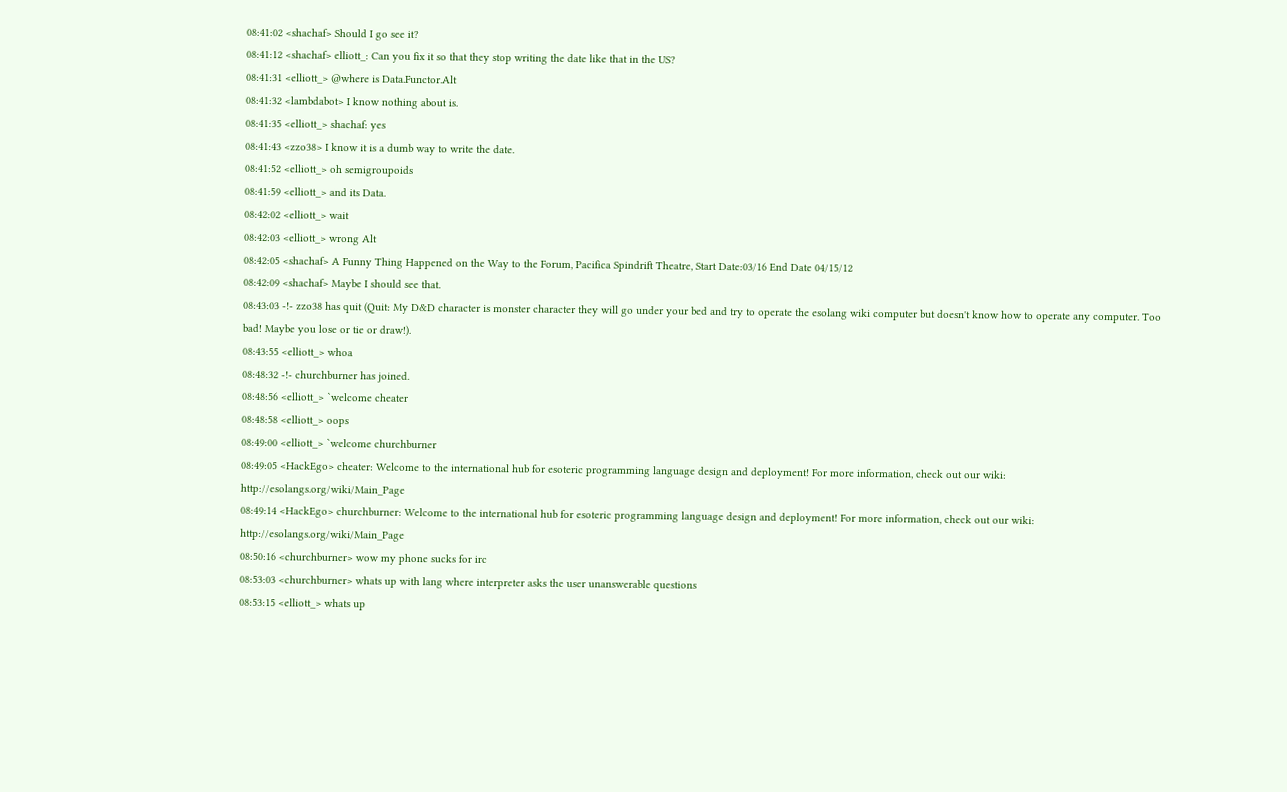08:41:02 <shachaf> Should I go see it?
08:41:12 <shachaf> elliott_: Can you fix it so that they stop writing the date like that in the US?
08:41:31 <elliott_> @where is Data.Functor.Alt
08:41:32 <lambdabot> I know nothing about is.
08:41:35 <elliott_> shachaf: yes
08:41:43 <zzo38> I know it is a dumb way to write the date.
08:41:52 <elliott_> oh semigroupoids
08:41:59 <elliott_> and its Data.
08:42:02 <elliott_> wait
08:42:03 <elliott_> wrong Alt
08:42:05 <shachaf> A Funny Thing Happened on the Way to the Forum, Pacifica Spindrift Theatre, Start Date:03/16 End Date 04/15/12
08:42:09 <shachaf> Maybe I should see that.
08:43:03 -!- zzo38 has quit (Quit: My D&D character is monster character they will go under your bed and try to operate the esolang wiki computer but doesn't know how to operate any computer. Too bad! Maybe you lose or tie or draw!).
08:43:55 <elliott_> whoa
08:48:32 -!- churchburner has joined.
08:48:56 <elliott_> `welcome cheater
08:48:58 <elliott_> oops
08:49:00 <elliott_> `welcome churchburner
08:49:05 <HackEgo> cheater: Welcome to the international hub for esoteric programming language design and deployment! For more information, check out our wiki: http://esolangs.org/wiki/Main_Page
08:49:14 <HackEgo> churchburner: Welcome to the international hub for esoteric programming language design and deployment! For more information, check out our wiki: http://esolangs.org/wiki/Main_Page
08:50:16 <churchburner> wow my phone sucks for irc
08:53:03 <churchburner> whats up with lang where interpreter asks the user unanswerable questions
08:53:15 <elliott_> whats up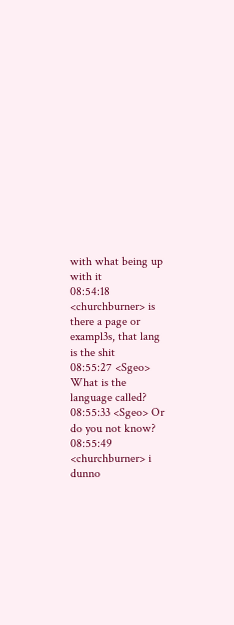with what being up with it
08:54:18 <churchburner> is there a page or exampl3s, that lang is the shit
08:55:27 <Sgeo> What is the language called?
08:55:33 <Sgeo> Or do you not know?
08:55:49 <churchburner> i dunno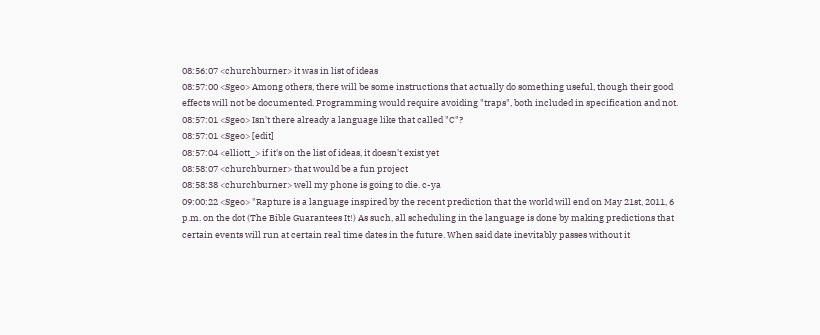08:56:07 <churchburner> it was in list of ideas
08:57:00 <Sgeo> Among others, there will be some instructions that actually do something useful, though their good effects will not be documented. Programming would require avoiding "traps", both included in specification and not.
08:57:01 <Sgeo> Isn't there already a language like that called "C"?
08:57:01 <Sgeo> [edit]
08:57:04 <elliott_> if it's on the list of ideas, it doesn't exist yet
08:58:07 <churchburner> that would be a fun project
08:58:38 <churchburner> well my phone is going to die. c-ya
09:00:22 <Sgeo> "Rapture is a language inspired by the recent prediction that the world will end on May 21st, 2011, 6 p.m. on the dot (The Bible Guarantees It!) As such, all scheduling in the language is done by making predictions that certain events will run at certain real time dates in the future. When said date inevitably passes without it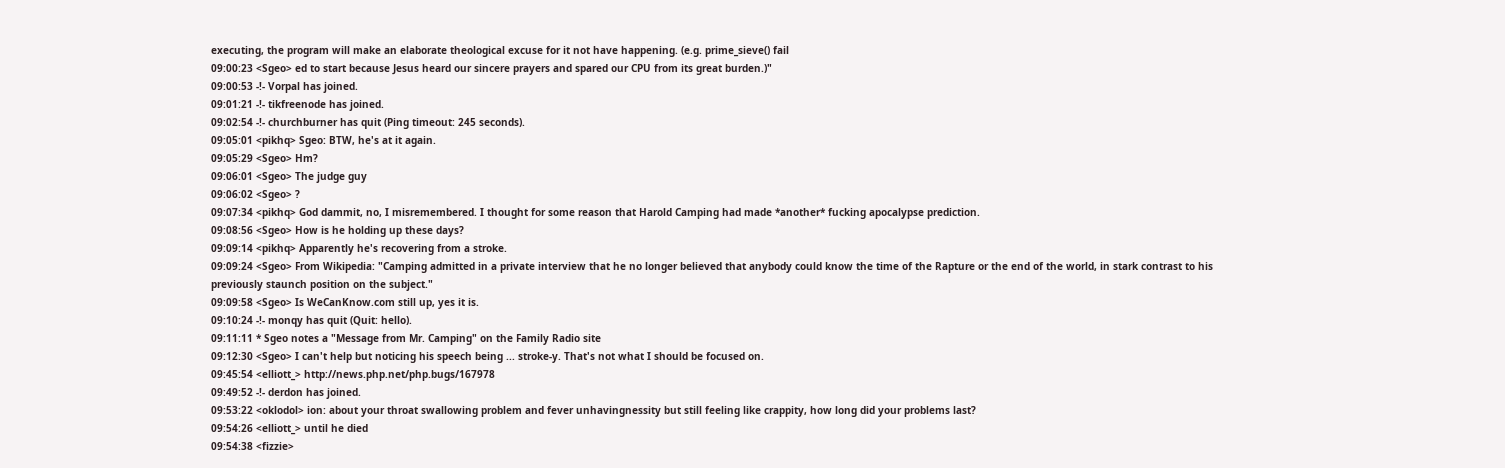executing, the program will make an elaborate theological excuse for it not have happening. (e.g. prime_sieve() fail
09:00:23 <Sgeo> ed to start because Jesus heard our sincere prayers and spared our CPU from its great burden.)"
09:00:53 -!- Vorpal has joined.
09:01:21 -!- tikfreenode has joined.
09:02:54 -!- churchburner has quit (Ping timeout: 245 seconds).
09:05:01 <pikhq> Sgeo: BTW, he's at it again.
09:05:29 <Sgeo> Hm?
09:06:01 <Sgeo> The judge guy
09:06:02 <Sgeo> ?
09:07:34 <pikhq> God dammit, no, I misremembered. I thought for some reason that Harold Camping had made *another* fucking apocalypse prediction.
09:08:56 <Sgeo> How is he holding up these days?
09:09:14 <pikhq> Apparently he's recovering from a stroke.
09:09:24 <Sgeo> From Wikipedia: "Camping admitted in a private interview that he no longer believed that anybody could know the time of the Rapture or the end of the world, in stark contrast to his previously staunch position on the subject."
09:09:58 <Sgeo> Is WeCanKnow.com still up, yes it is.
09:10:24 -!- monqy has quit (Quit: hello).
09:11:11 * Sgeo notes a "Message from Mr. Camping" on the Family Radio site
09:12:30 <Sgeo> I can't help but noticing his speech being ... stroke-y. That's not what I should be focused on.
09:45:54 <elliott_> http://news.php.net/php.bugs/167978
09:49:52 -!- derdon has joined.
09:53:22 <oklodol> ion: about your throat swallowing problem and fever unhavingnessity but still feeling like crappity, how long did your problems last?
09:54:26 <elliott_> until he died
09:54:38 <fizzie>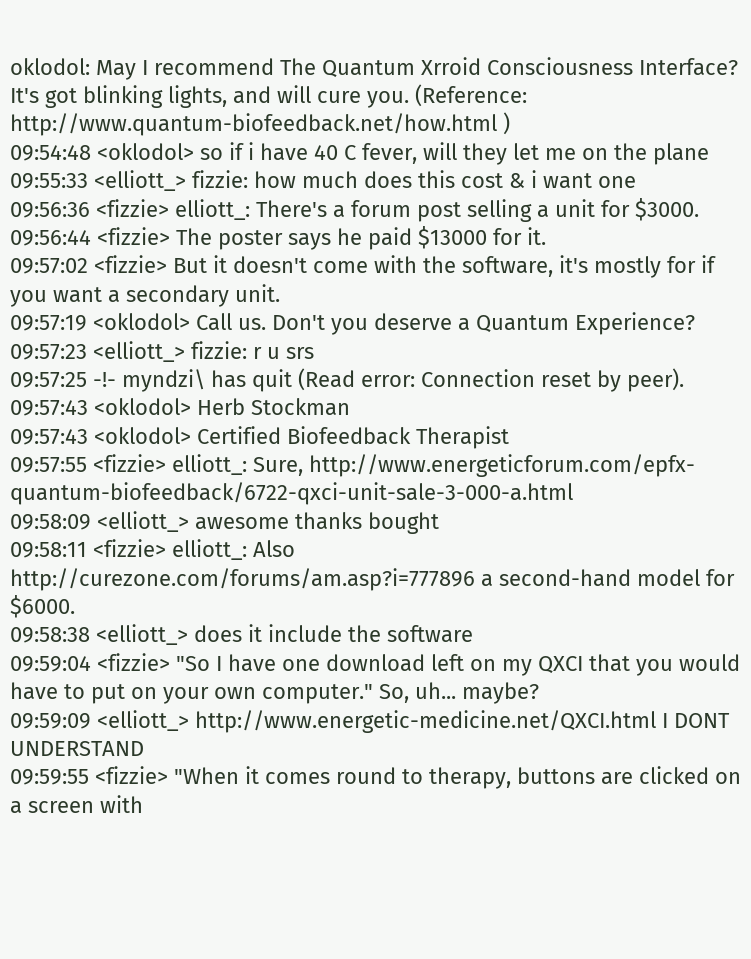oklodol: May I recommend The Quantum Xrroid Consciousness Interface? It's got blinking lights, and will cure you. (Reference: http://www.quantum-biofeedback.net/how.html )
09:54:48 <oklodol> so if i have 40 C fever, will they let me on the plane
09:55:33 <elliott_> fizzie: how much does this cost & i want one
09:56:36 <fizzie> elliott_: There's a forum post selling a unit for $3000.
09:56:44 <fizzie> The poster says he paid $13000 for it.
09:57:02 <fizzie> But it doesn't come with the software, it's mostly for if you want a secondary unit.
09:57:19 <oklodol> Call us. Don't you deserve a Quantum Experience?
09:57:23 <elliott_> fizzie: r u srs
09:57:25 -!- myndzi\ has quit (Read error: Connection reset by peer).
09:57:43 <oklodol> Herb Stockman
09:57:43 <oklodol> Certified Biofeedback Therapist
09:57:55 <fizzie> elliott_: Sure, http://www.energeticforum.com/epfx-quantum-biofeedback/6722-qxci-unit-sale-3-000-a.html
09:58:09 <elliott_> awesome thanks bought
09:58:11 <fizzie> elliott_: Also http://curezone.com/forums/am.asp?i=777896 a second-hand model for $6000.
09:58:38 <elliott_> does it include the software
09:59:04 <fizzie> "So I have one download left on my QXCI that you would have to put on your own computer." So, uh... maybe?
09:59:09 <elliott_> http://www.energetic-medicine.net/QXCI.html I DONT UNDERSTAND
09:59:55 <fizzie> "When it comes round to therapy, buttons are clicked on a screen with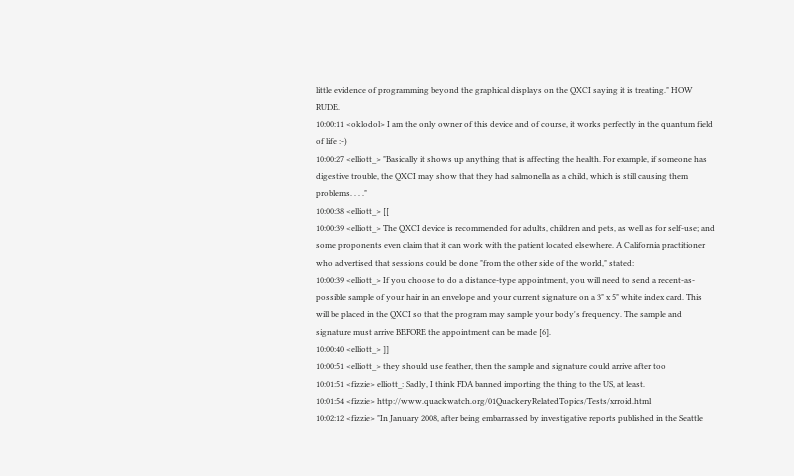little evidence of programming beyond the graphical displays on the QXCI saying it is treating." HOW RUDE.
10:00:11 <oklodol> I am the only owner of this device and of course, it works perfectly in the quantum field of life :-)
10:00:27 <elliott_> "Basically it shows up anything that is affecting the health. For example, if someone has digestive trouble, the QXCI may show that they had salmonella as a child, which is still causing them problems. . . ."
10:00:38 <elliott_> [[
10:00:39 <elliott_> The QXCI device is recommended for adults, children and pets, as well as for self-use; and some proponents even claim that it can work with the patient located elsewhere. A California practitioner who advertised that sessions could be done "from the other side of the world," stated:
10:00:39 <elliott_> If you choose to do a distance-type appointment, you will need to send a recent-as-possible sample of your hair in an envelope and your current signature on a 3" x 5" white index card. This will be placed in the QXCI so that the program may sample your body's frequency. The sample and signature must arrive BEFORE the appointment can be made [6].
10:00:40 <elliott_> ]]
10:00:51 <elliott_> they should use feather, then the sample and signature could arrive after too
10:01:51 <fizzie> elliott_: Sadly, I think FDA banned importing the thing to the US, at least.
10:01:54 <fizzie> http://www.quackwatch.org/01QuackeryRelatedTopics/Tests/xrroid.html
10:02:12 <fizzie> "In January 2008, after being embarrassed by investigative reports published in the Seattle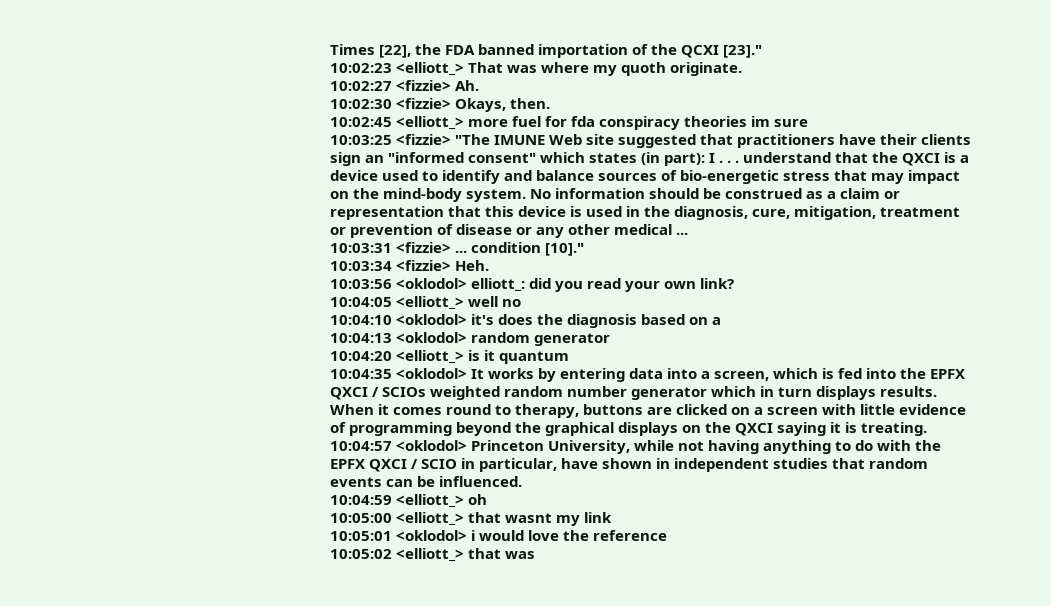Times [22], the FDA banned importation of the QCXI [23]."
10:02:23 <elliott_> That was where my quoth originate.
10:02:27 <fizzie> Ah.
10:02:30 <fizzie> Okays, then.
10:02:45 <elliott_> more fuel for fda conspiracy theories im sure
10:03:25 <fizzie> "The IMUNE Web site suggested that practitioners have their clients sign an "informed consent" which states (in part): I . . . understand that the QXCI is a device used to identify and balance sources of bio-energetic stress that may impact on the mind-body system. No information should be construed as a claim or representation that this device is used in the diagnosis, cure, mitigation, treatment or prevention of disease or any other medical ...
10:03:31 <fizzie> ... condition [10]."
10:03:34 <fizzie> Heh.
10:03:56 <oklodol> elliott_: did you read your own link?
10:04:05 <elliott_> well no
10:04:10 <oklodol> it's does the diagnosis based on a
10:04:13 <oklodol> random generator
10:04:20 <elliott_> is it quantum
10:04:35 <oklodol> It works by entering data into a screen, which is fed into the EPFX QXCI / SCIOs weighted random number generator which in turn displays results. When it comes round to therapy, buttons are clicked on a screen with little evidence of programming beyond the graphical displays on the QXCI saying it is treating.
10:04:57 <oklodol> Princeton University, while not having anything to do with the EPFX QXCI / SCIO in particular, have shown in independent studies that random events can be influenced.
10:04:59 <elliott_> oh
10:05:00 <elliott_> that wasnt my link
10:05:01 <oklodol> i would love the reference
10:05:02 <elliott_> that was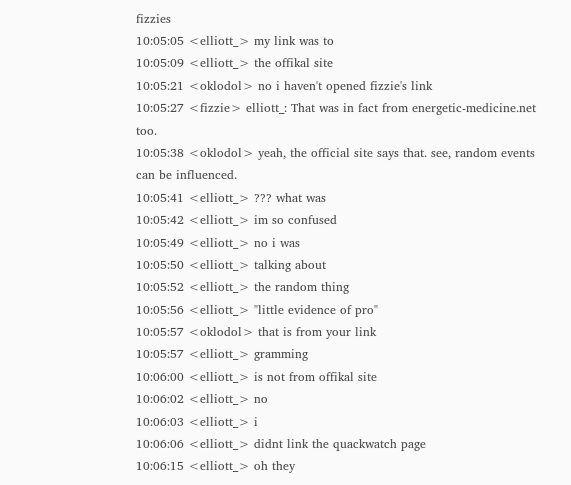fizzies
10:05:05 <elliott_> my link was to
10:05:09 <elliott_> the offikal site
10:05:21 <oklodol> no i haven't opened fizzie's link
10:05:27 <fizzie> elliott_: That was in fact from energetic-medicine.net too.
10:05:38 <oklodol> yeah, the official site says that. see, random events can be influenced.
10:05:41 <elliott_> ??? what was
10:05:42 <elliott_> im so confused
10:05:49 <elliott_> no i was
10:05:50 <elliott_> talking about
10:05:52 <elliott_> the random thing
10:05:56 <elliott_> "little evidence of pro"
10:05:57 <oklodol> that is from your link
10:05:57 <elliott_> gramming
10:06:00 <elliott_> is not from offikal site
10:06:02 <elliott_> no
10:06:03 <elliott_> i
10:06:06 <elliott_> didnt link the quackwatch page
10:06:15 <elliott_> oh they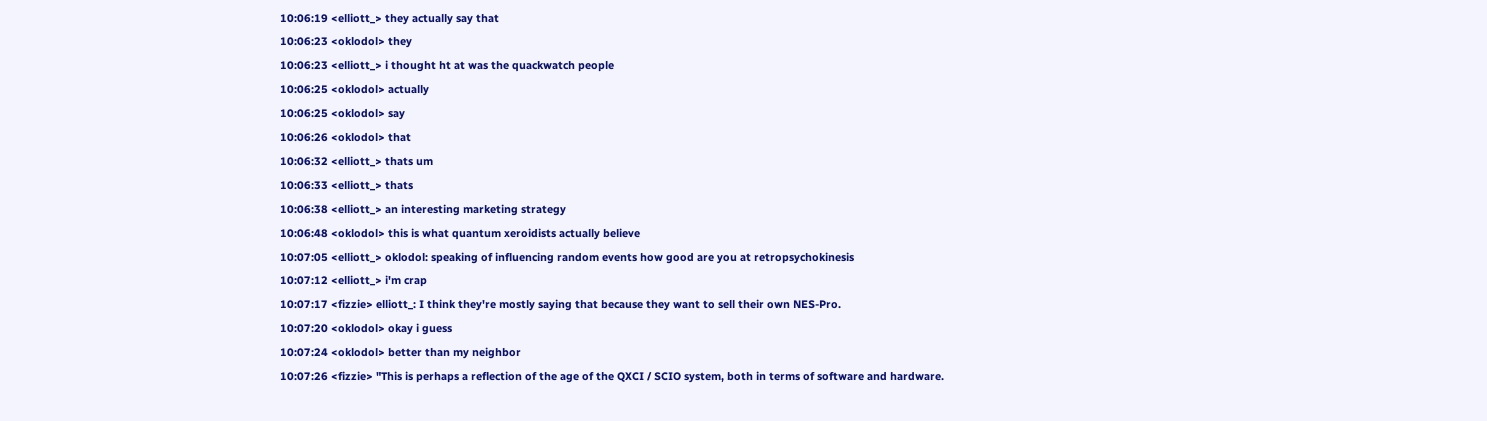10:06:19 <elliott_> they actually say that
10:06:23 <oklodol> they
10:06:23 <elliott_> i thought ht at was the quackwatch people
10:06:25 <oklodol> actually
10:06:25 <oklodol> say
10:06:26 <oklodol> that
10:06:32 <elliott_> thats um
10:06:33 <elliott_> thats
10:06:38 <elliott_> an interesting marketing strategy
10:06:48 <oklodol> this is what quantum xeroidists actually believe
10:07:05 <elliott_> oklodol: speaking of influencing random events how good are you at retropsychokinesis
10:07:12 <elliott_> i'm crap
10:07:17 <fizzie> elliott_: I think they're mostly saying that because they want to sell their own NES-Pro.
10:07:20 <oklodol> okay i guess
10:07:24 <oklodol> better than my neighbor
10:07:26 <fizzie> "This is perhaps a reflection of the age of the QXCI / SCIO system, both in terms of software and hardware.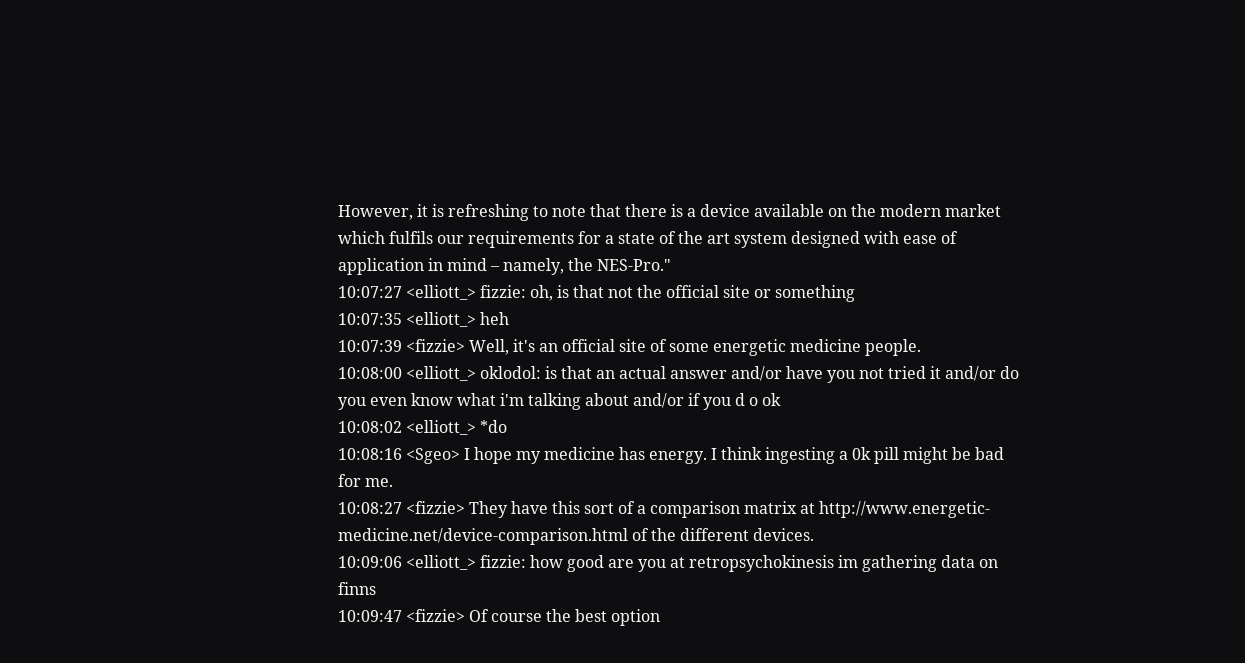However, it is refreshing to note that there is a device available on the modern market which fulfils our requirements for a state of the art system designed with ease of application in mind – namely, the NES-Pro."
10:07:27 <elliott_> fizzie: oh, is that not the official site or something
10:07:35 <elliott_> heh
10:07:39 <fizzie> Well, it's an official site of some energetic medicine people.
10:08:00 <elliott_> oklodol: is that an actual answer and/or have you not tried it and/or do you even know what i'm talking about and/or if you d o ok
10:08:02 <elliott_> *do
10:08:16 <Sgeo> I hope my medicine has energy. I think ingesting a 0k pill might be bad for me.
10:08:27 <fizzie> They have this sort of a comparison matrix at http://www.energetic-medicine.net/device-comparison.html of the different devices.
10:09:06 <elliott_> fizzie: how good are you at retropsychokinesis im gathering data on finns
10:09:47 <fizzie> Of course the best option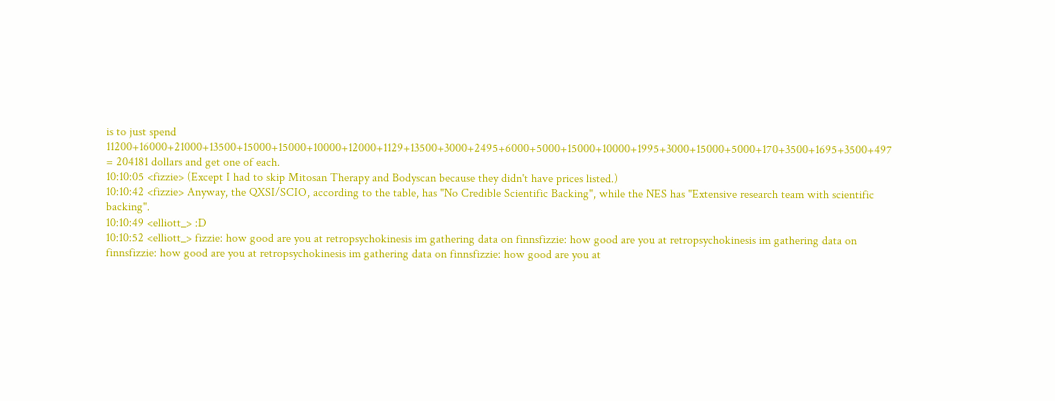is to just spend 11200+16000+21000+13500+15000+15000+10000+12000+1129+13500+3000+2495+6000+5000+15000+10000+1995+3000+15000+5000+170+3500+1695+3500+497 = 204181 dollars and get one of each.
10:10:05 <fizzie> (Except I had to skip Mitosan Therapy and Bodyscan because they didn't have prices listed.)
10:10:42 <fizzie> Anyway, the QXSI/SCIO, according to the table, has "No Credible Scientific Backing", while the NES has "Extensive research team with scientific backing".
10:10:49 <elliott_> :D
10:10:52 <elliott_> fizzie: how good are you at retropsychokinesis im gathering data on finnsfizzie: how good are you at retropsychokinesis im gathering data on finnsfizzie: how good are you at retropsychokinesis im gathering data on finnsfizzie: how good are you at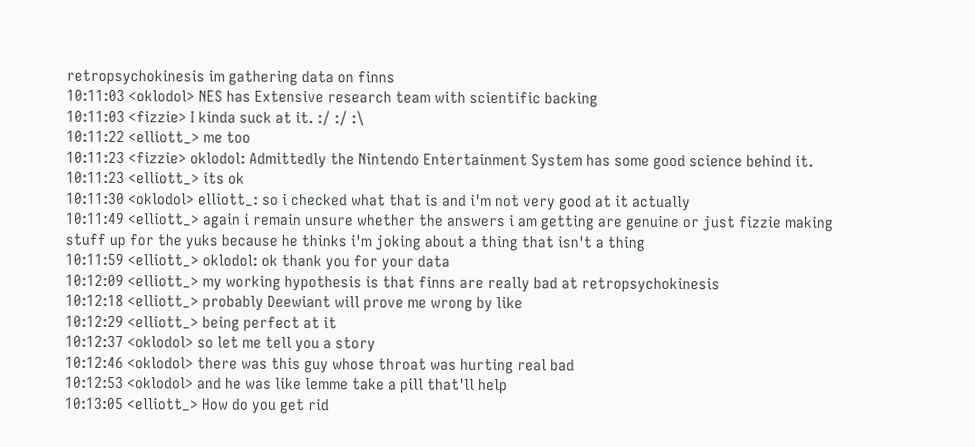retropsychokinesis im gathering data on finns
10:11:03 <oklodol> NES has Extensive research team with scientific backing
10:11:03 <fizzie> I kinda suck at it. :/ :/ :\
10:11:22 <elliott_> me too
10:11:23 <fizzie> oklodol: Admittedly the Nintendo Entertainment System has some good science behind it.
10:11:23 <elliott_> its ok
10:11:30 <oklodol> elliott_: so i checked what that is and i'm not very good at it actually
10:11:49 <elliott_> again i remain unsure whether the answers i am getting are genuine or just fizzie making stuff up for the yuks because he thinks i'm joking about a thing that isn't a thing
10:11:59 <elliott_> oklodol: ok thank you for your data
10:12:09 <elliott_> my working hypothesis is that finns are really bad at retropsychokinesis
10:12:18 <elliott_> probably Deewiant will prove me wrong by like
10:12:29 <elliott_> being perfect at it
10:12:37 <oklodol> so let me tell you a story
10:12:46 <oklodol> there was this guy whose throat was hurting real bad
10:12:53 <oklodol> and he was like lemme take a pill that'll help
10:13:05 <elliott_> How do you get rid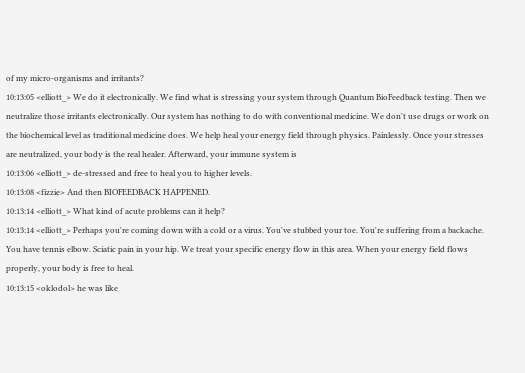of my micro-organisms and irritants?
10:13:05 <elliott_> We do it electronically. We find what is stressing your system through Quantum BioFeedback testing. Then we neutralize those irritants electronically. Our system has nothing to do with conventional medicine. We don't use drugs or work on the biochemical level as traditional medicine does. We help heal your energy field through physics. Painlessly. Once your stresses are neutralized, your body is the real healer. Afterward, your immune system is
10:13:06 <elliott_> de-stressed and free to heal you to higher levels.
10:13:08 <fizzie> And then BIOFEEDBACK HAPPENED.
10:13:14 <elliott_> What kind of acute problems can it help?
10:13:14 <elliott_> Perhaps you're coming down with a cold or a virus. You've stubbed your toe. You're suffering from a backache. You have tennis elbow. Sciatic pain in your hip. We treat your specific energy flow in this area. When your energy field flows properly, your body is free to heal.
10:13:15 <oklodol> he was like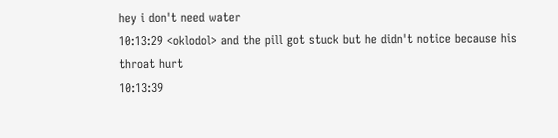hey i don't need water
10:13:29 <oklodol> and the pill got stuck but he didn't notice because his throat hurt
10:13:39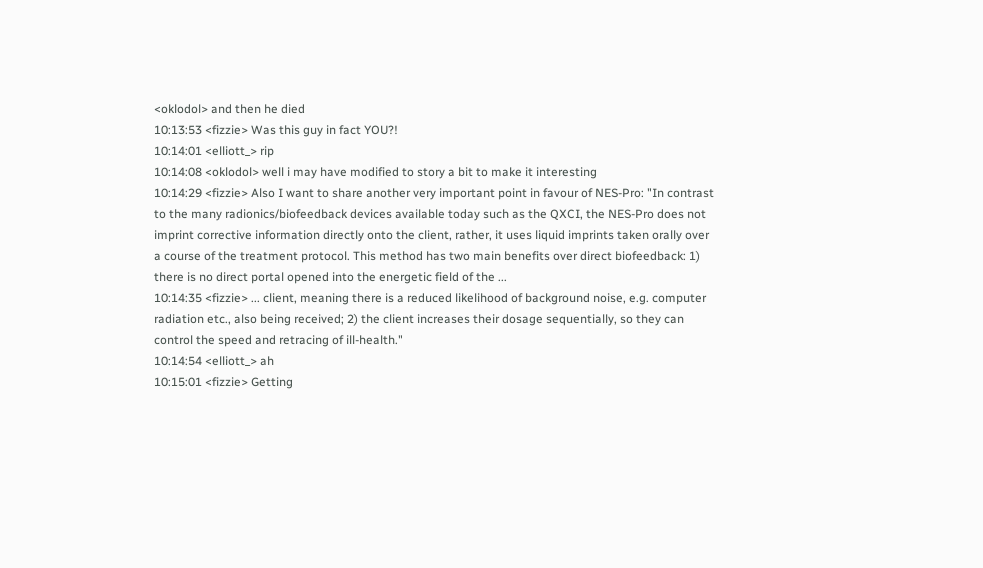<oklodol> and then he died
10:13:53 <fizzie> Was this guy in fact YOU?!
10:14:01 <elliott_> rip
10:14:08 <oklodol> well i may have modified to story a bit to make it interesting
10:14:29 <fizzie> Also I want to share another very important point in favour of NES-Pro: "In contrast to the many radionics/biofeedback devices available today such as the QXCI, the NES-Pro does not imprint corrective information directly onto the client, rather, it uses liquid imprints taken orally over a course of the treatment protocol. This method has two main benefits over direct biofeedback: 1) there is no direct portal opened into the energetic field of the ...
10:14:35 <fizzie> ... client, meaning there is a reduced likelihood of background noise, e.g. computer radiation etc., also being received; 2) the client increases their dosage sequentially, so they can control the speed and retracing of ill-health."
10:14:54 <elliott_> ah
10:15:01 <fizzie> Getting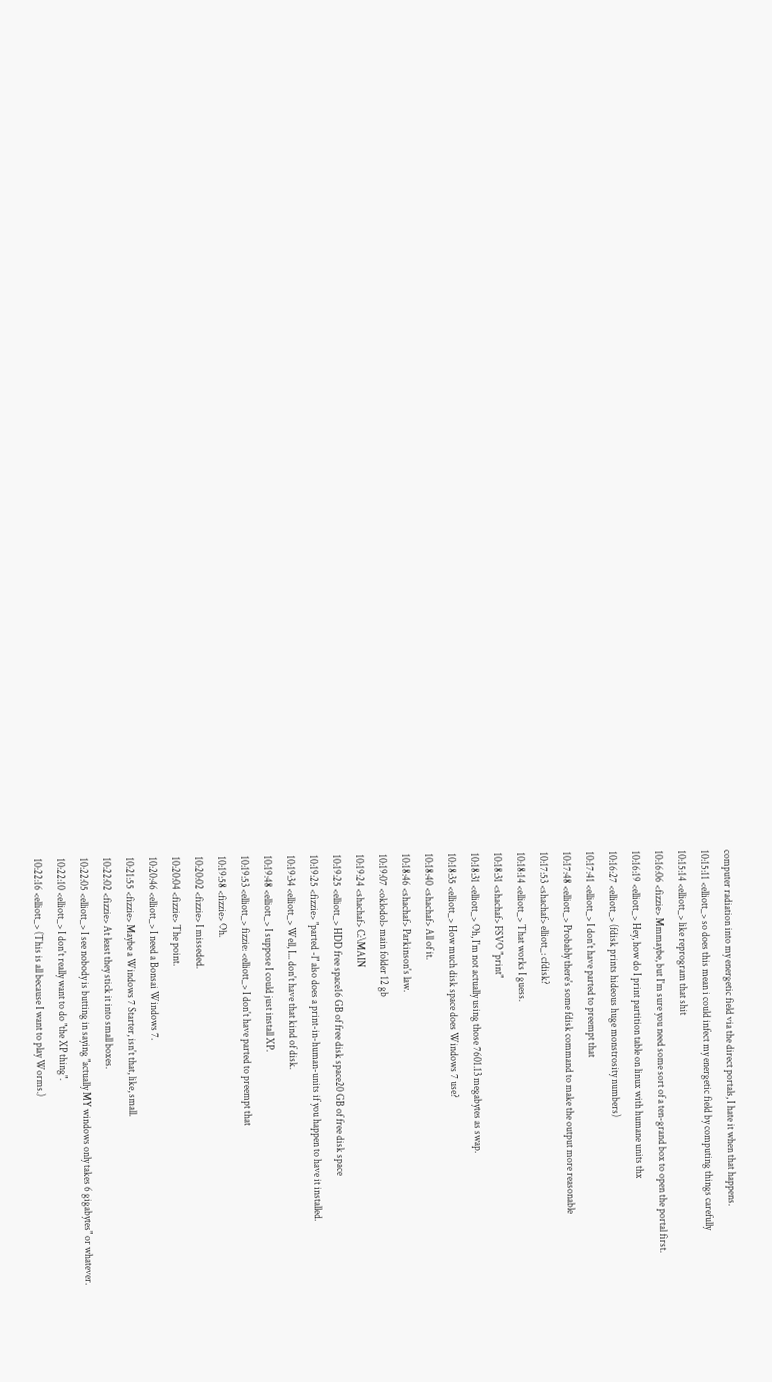computer radiation into my energetic field via the direct portals, I hate it when that happens.
10:15:11 <elliott_> so does this mean i could infect my energetic field by computing things carefully
10:15:14 <elliott_> like reprogram that shit
10:16:06 <fizzie> Mmmaybe, but I'm sure you need some sort of a ten-grand box to open the portal first.
10:16:19 <elliott_> Hey, how do I print partition table on linux with humane units thx
10:16:27 <elliott_> (fdisk prints hideous huge monstrosity numbers)
10:17:41 <elliott_> I don't have parted to preempt that
10:17:48 <elliott_> Probably there's some fdisk command to make the output more reasonable
10:17:53 <shachaf> elliott_: cfdisk?
10:18:14 <elliott_> That works I guess.
10:18:31 <shachaf> FSVO "print"
10:18:31 <elliott_> Oh, I'm not actually using those 7601.13 megabytes as swap.
10:18:35 <elliott_> How much disk space does Windows 7 use?
10:18:40 <shachaf> All of it.
10:18:46 <shachaf> Parkinson's law.
10:19:07 <oklodol> main folder 12 gb
10:19:24 <shachaf> C:\MAIN
10:19:25 <elliott_> HDD free space16 GB of free disk space20 GB of free disk space
10:19:25 <fizzie> "parted -l" also does a print-in-human-units if you happen to have it installed.
10:19:34 <elliott_> Well, I... don't have that kind of disk.
10:19:48 <elliott_> I suppose I could just install XP.
10:19:53 <elliott_> fizzie: <elliott_> I don't have parted to preempt that
10:19:58 <fizzie> Oh.
10:20:02 <fizzie> I misseded.
10:20:04 <fizzie> The point.
10:20:46 <elliott_> I need a Bonsai Windows 7.
10:21:55 <fizzie> Maybe a Windows 7 Starter, isn't that, like, small.
10:22:02 <fizzie> At least they stick it into small boxes.
10:22:05 <elliott_> I see nobody is butting in saying "actually MY windows only takes 6 gigabytes" or whatever.
10:22:10 <elliott_> I don't really want to do "the XP thing".
10:22:16 <elliott_> (This is all because I want to play Worms.)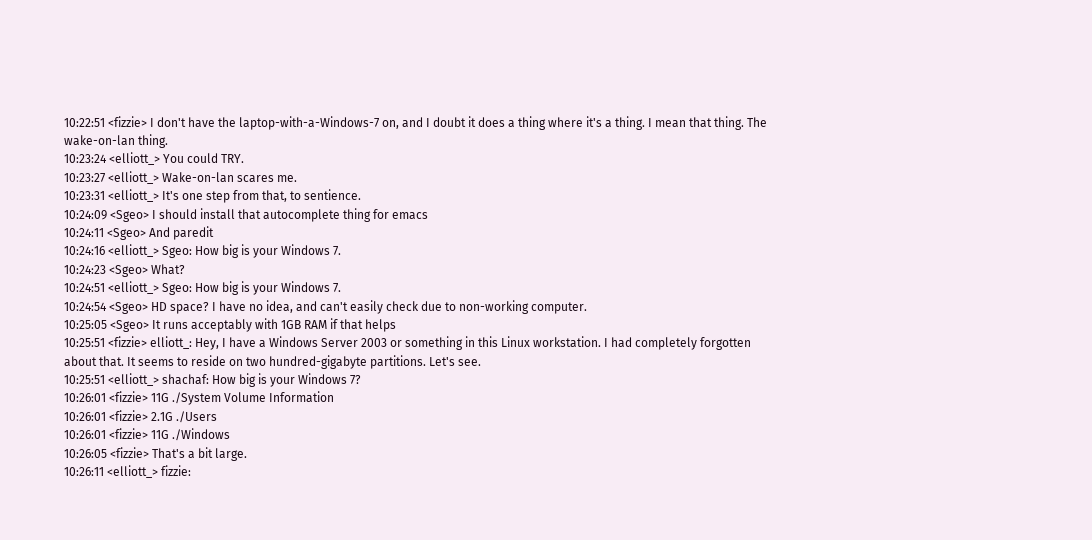10:22:51 <fizzie> I don't have the laptop-with-a-Windows-7 on, and I doubt it does a thing where it's a thing. I mean that thing. The wake-on-lan thing.
10:23:24 <elliott_> You could TRY.
10:23:27 <elliott_> Wake-on-lan scares me.
10:23:31 <elliott_> It's one step from that, to sentience.
10:24:09 <Sgeo> I should install that autocomplete thing for emacs
10:24:11 <Sgeo> And paredit
10:24:16 <elliott_> Sgeo: How big is your Windows 7.
10:24:23 <Sgeo> What?
10:24:51 <elliott_> Sgeo: How big is your Windows 7.
10:24:54 <Sgeo> HD space? I have no idea, and can't easily check due to non-working computer.
10:25:05 <Sgeo> It runs acceptably with 1GB RAM if that helps
10:25:51 <fizzie> elliott_: Hey, I have a Windows Server 2003 or something in this Linux workstation. I had completely forgotten about that. It seems to reside on two hundred-gigabyte partitions. Let's see.
10:25:51 <elliott_> shachaf: How big is your Windows 7?
10:26:01 <fizzie> 11G ./System Volume Information
10:26:01 <fizzie> 2.1G ./Users
10:26:01 <fizzie> 11G ./Windows
10:26:05 <fizzie> That's a bit large.
10:26:11 <elliott_> fizzie: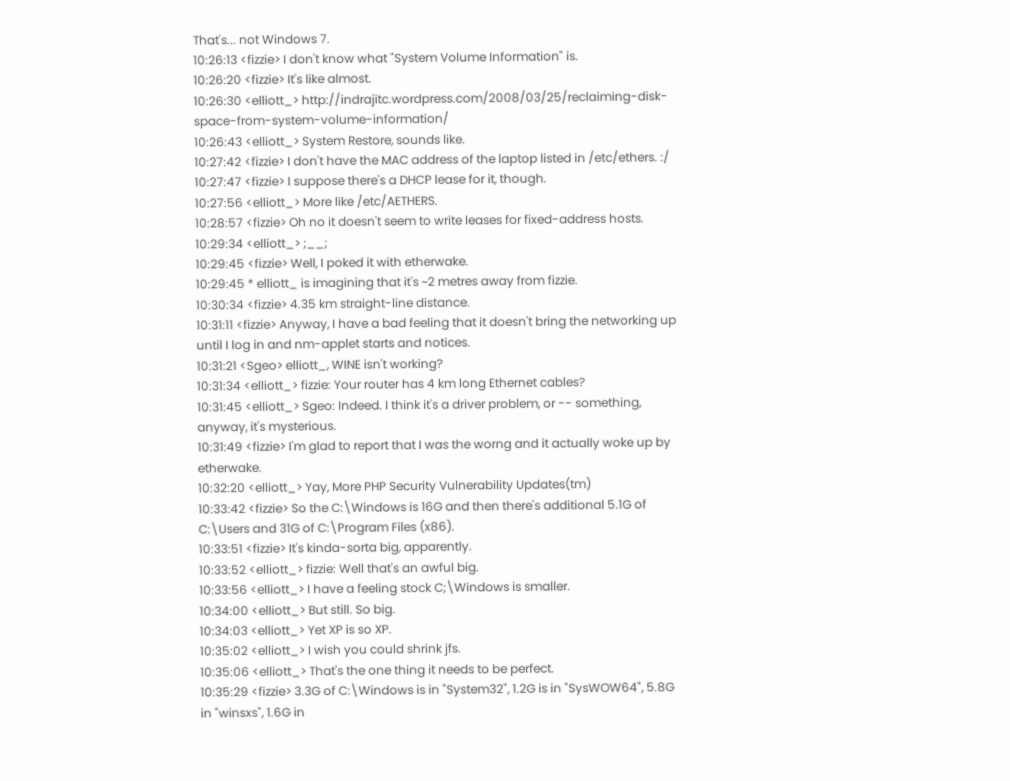That's... not Windows 7.
10:26:13 <fizzie> I don't know what "System Volume Information" is.
10:26:20 <fizzie> It's like almost.
10:26:30 <elliott_> http://indrajitc.wordpress.com/2008/03/25/reclaiming-disk-space-from-system-volume-information/
10:26:43 <elliott_> System Restore, sounds like.
10:27:42 <fizzie> I don't have the MAC address of the laptop listed in /etc/ethers. :/
10:27:47 <fizzie> I suppose there's a DHCP lease for it, though.
10:27:56 <elliott_> More like /etc/AETHERS.
10:28:57 <fizzie> Oh no it doesn't seem to write leases for fixed-address hosts.
10:29:34 <elliott_> ;__;
10:29:45 <fizzie> Well, I poked it with etherwake.
10:29:45 * elliott_ is imagining that it's ~2 metres away from fizzie.
10:30:34 <fizzie> 4.35 km straight-line distance.
10:31:11 <fizzie> Anyway, I have a bad feeling that it doesn't bring the networking up until I log in and nm-applet starts and notices.
10:31:21 <Sgeo> elliott_, WINE isn't working?
10:31:34 <elliott_> fizzie: Your router has 4 km long Ethernet cables?
10:31:45 <elliott_> Sgeo: Indeed. I think it's a driver problem, or -- something, anyway, it's mysterious.
10:31:49 <fizzie> I'm glad to report that I was the worng and it actually woke up by etherwake.
10:32:20 <elliott_> Yay, More PHP Security Vulnerability Updates(tm)
10:33:42 <fizzie> So the C:\Windows is 16G and then there's additional 5.1G of C:\Users and 31G of C:\Program Files (x86).
10:33:51 <fizzie> It's kinda-sorta big, apparently.
10:33:52 <elliott_> fizzie: Well that's an awful big.
10:33:56 <elliott_> I have a feeling stock C;\Windows is smaller.
10:34:00 <elliott_> But still. So big.
10:34:03 <elliott_> Yet XP is so XP.
10:35:02 <elliott_> I wish you could shrink jfs.
10:35:06 <elliott_> That's the one thing it needs to be perfect.
10:35:29 <fizzie> 3.3G of C:\Windows is in "System32", 1.2G is in "SysWOW64", 5.8G in "winsxs", 1.6G in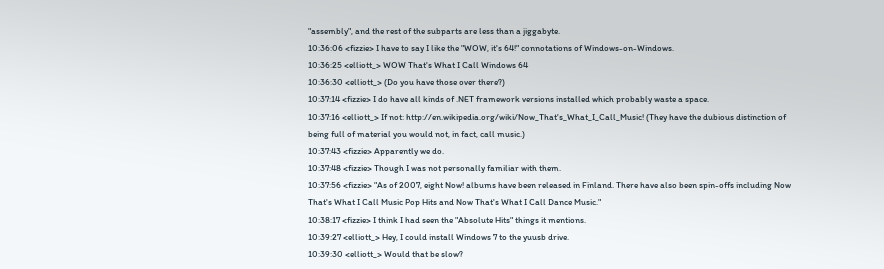"assembly", and the rest of the subparts are less than a jiggabyte.
10:36:06 <fizzie> I have to say I like the "WOW, it's 64!" connotations of Windows-on-Windows.
10:36:25 <elliott_> WOW That's What I Call Windows 64
10:36:30 <elliott_> (Do you have those over there?)
10:37:14 <fizzie> I do have all kinds of .NET framework versions installed which probably waste a space.
10:37:16 <elliott_> If not: http://en.wikipedia.org/wiki/Now_That's_What_I_Call_Music! (They have the dubious distinction of being full of material you would not, in fact, call music.)
10:37:43 <fizzie> Apparently we do.
10:37:48 <fizzie> Though I was not personally familiar with them.
10:37:56 <fizzie> "As of 2007, eight Now! albums have been released in Finland. There have also been spin-offs including Now That's What I Call Music Pop Hits and Now That's What I Call Dance Music."
10:38:17 <fizzie> I think I had seen the "Absolute Hits" things it mentions.
10:39:27 <elliott_> Hey, I could install Windows 7 to the yuusb drive.
10:39:30 <elliott_> Would that be slow?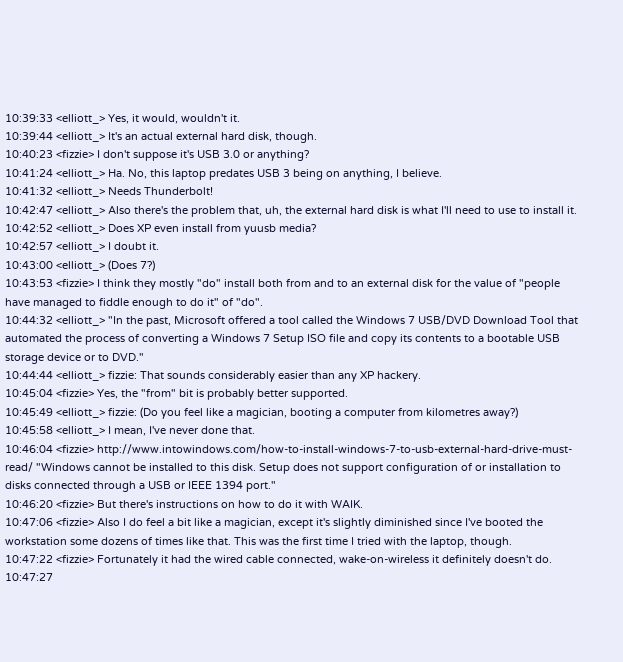10:39:33 <elliott_> Yes, it would, wouldn't it.
10:39:44 <elliott_> It's an actual external hard disk, though.
10:40:23 <fizzie> I don't suppose it's USB 3.0 or anything?
10:41:24 <elliott_> Ha. No, this laptop predates USB 3 being on anything, I believe.
10:41:32 <elliott_> Needs Thunderbolt!
10:42:47 <elliott_> Also there's the problem that, uh, the external hard disk is what I'll need to use to install it.
10:42:52 <elliott_> Does XP even install from yuusb media?
10:42:57 <elliott_> I doubt it.
10:43:00 <elliott_> (Does 7?)
10:43:53 <fizzie> I think they mostly "do" install both from and to an external disk for the value of "people have managed to fiddle enough to do it" of "do".
10:44:32 <elliott_> "In the past, Microsoft offered a tool called the Windows 7 USB/DVD Download Tool that automated the process of converting a Windows 7 Setup ISO file and copy its contents to a bootable USB storage device or to DVD."
10:44:44 <elliott_> fizzie: That sounds considerably easier than any XP hackery.
10:45:04 <fizzie> Yes, the "from" bit is probably better supported.
10:45:49 <elliott_> fizzie: (Do you feel like a magician, booting a computer from kilometres away?)
10:45:58 <elliott_> I mean, I've never done that.
10:46:04 <fizzie> http://www.intowindows.com/how-to-install-windows-7-to-usb-external-hard-drive-must-read/ "Windows cannot be installed to this disk. Setup does not support configuration of or installation to disks connected through a USB or IEEE 1394 port."
10:46:20 <fizzie> But there's instructions on how to do it with WAIK.
10:47:06 <fizzie> Also I do feel a bit like a magician, except it's slightly diminished since I've booted the workstation some dozens of times like that. This was the first time I tried with the laptop, though.
10:47:22 <fizzie> Fortunately it had the wired cable connected, wake-on-wireless it definitely doesn't do.
10:47:27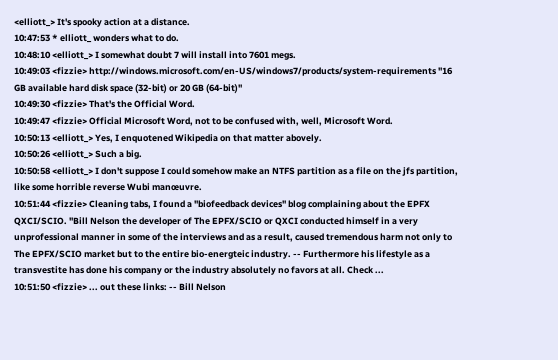<elliott_> It's spooky action at a distance.
10:47:53 * elliott_ wonders what to do.
10:48:10 <elliott_> I somewhat doubt 7 will install into 7601 megs.
10:49:03 <fizzie> http://windows.microsoft.com/en-US/windows7/products/system-requirements "16 GB available hard disk space (32-bit) or 20 GB (64-bit)"
10:49:30 <fizzie> That's the Official Word.
10:49:47 <fizzie> Official Microsoft Word, not to be confused with, well, Microsoft Word.
10:50:13 <elliott_> Yes, I enquotened Wikipedia on that matter abovely.
10:50:26 <elliott_> Such a big.
10:50:58 <elliott_> I don't suppose I could somehow make an NTFS partition as a file on the jfs partition, like some horrible reverse Wubi manœuvre.
10:51:44 <fizzie> Cleaning tabs, I found a "biofeedback devices" blog complaining about the EPFX QXCI/SCIO. "Bill Nelson the developer of The EPFX/SCIO or QXCI conducted himself in a very unprofessional manner in some of the interviews and as a result, caused tremendous harm not only to The EPFX/SCIO market but to the entire bio-energteic industry. -- Furthermore his lifestyle as a transvestite has done his company or the industry absolutely no favors at all. Check ...
10:51:50 <fizzie> ... out these links: -- Bill Nelson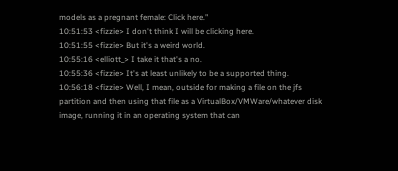models as a pregnant female: Click here."
10:51:53 <fizzie> I don't think I will be clicking here.
10:51:55 <fizzie> But it's a weird world.
10:55:16 <elliott_> I take it that's a no.
10:55:36 <fizzie> It's at least unlikely to be a supported thing.
10:56:18 <fizzie> Well, I mean, outside for making a file on the jfs partition and then using that file as a VirtualBox/VMWare/whatever disk image, running it in an operating system that can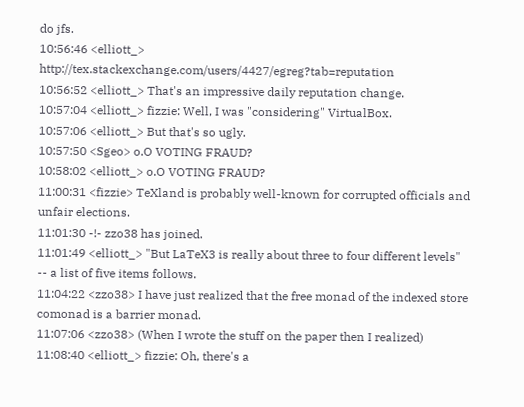do jfs.
10:56:46 <elliott_> http://tex.stackexchange.com/users/4427/egreg?tab=reputation
10:56:52 <elliott_> That's an impressive daily reputation change.
10:57:04 <elliott_> fizzie: Well, I was "considering" VirtualBox.
10:57:06 <elliott_> But that's so ugly.
10:57:50 <Sgeo> o.O VOTING FRAUD?
10:58:02 <elliott_> o.O VOTING FRAUD?
11:00:31 <fizzie> TeXland is probably well-known for corrupted officials and unfair elections.
11:01:30 -!- zzo38 has joined.
11:01:49 <elliott_> "But LaTeX3 is really about three to four different levels" -- a list of five items follows.
11:04:22 <zzo38> I have just realized that the free monad of the indexed store comonad is a barrier monad.
11:07:06 <zzo38> (When I wrote the stuff on the paper then I realized)
11:08:40 <elliott_> fizzie: Oh, there's a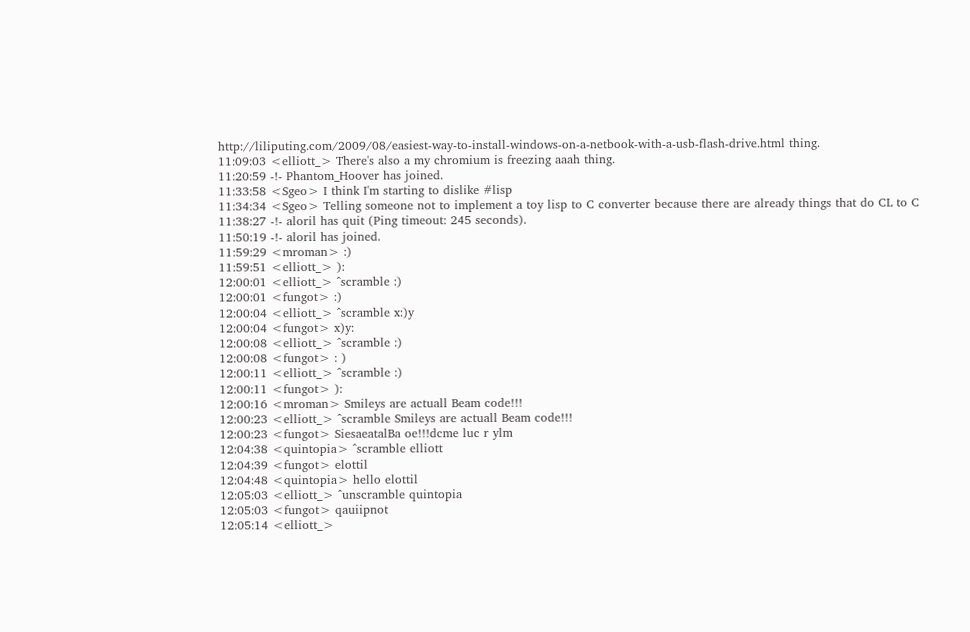http://liliputing.com/2009/08/easiest-way-to-install-windows-on-a-netbook-with-a-usb-flash-drive.html thing.
11:09:03 <elliott_> There's also a my chromium is freezing aaah thing.
11:20:59 -!- Phantom_Hoover has joined.
11:33:58 <Sgeo> I think I'm starting to dislike #lisp
11:34:34 <Sgeo> Telling someone not to implement a toy lisp to C converter because there are already things that do CL to C
11:38:27 -!- aloril has quit (Ping timeout: 245 seconds).
11:50:19 -!- aloril has joined.
11:59:29 <mroman> :)
11:59:51 <elliott_> ):
12:00:01 <elliott_> ^scramble :)
12:00:01 <fungot> :)
12:00:04 <elliott_> ^scramble x:)y
12:00:04 <fungot> x)y:
12:00:08 <elliott_> ^scramble :)
12:00:08 <fungot> : )
12:00:11 <elliott_> ^scramble :)
12:00:11 <fungot> ):
12:00:16 <mroman> Smileys are actuall Beam code!!!
12:00:23 <elliott_> ^scramble Smileys are actuall Beam code!!!
12:00:23 <fungot> SiesaeatalBa oe!!!dcme luc r ylm
12:04:38 <quintopia> ^scramble elliott
12:04:39 <fungot> elottil
12:04:48 <quintopia> hello elottil
12:05:03 <elliott_> ^unscramble quintopia
12:05:03 <fungot> qauiipnot
12:05:14 <elliott_>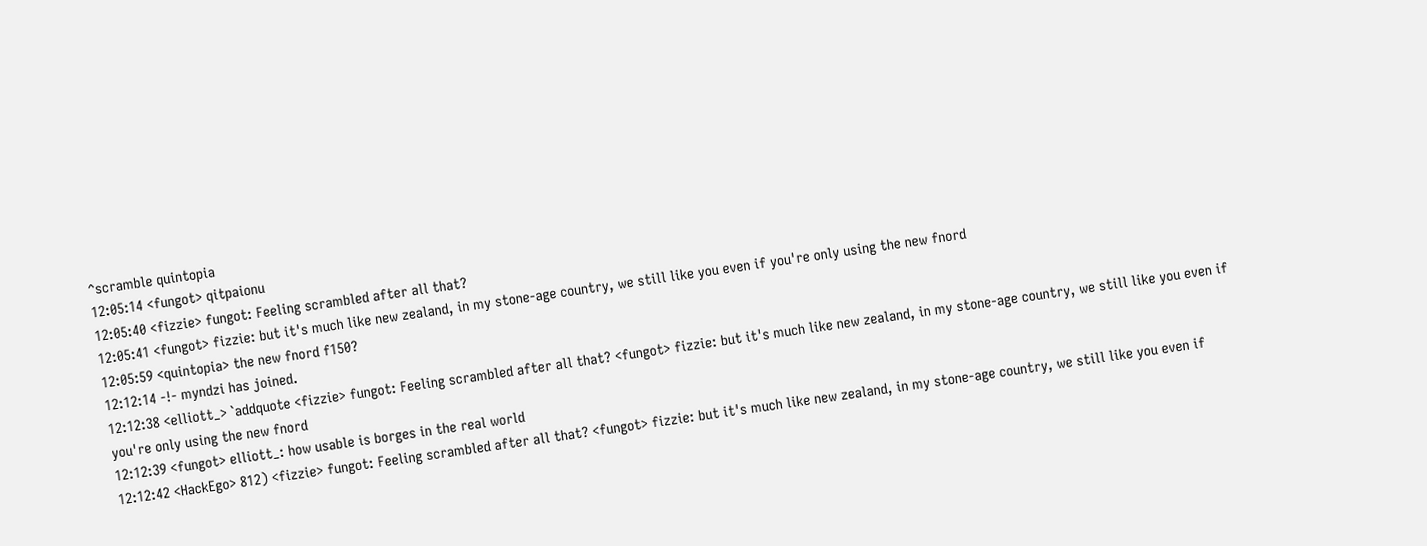^scramble quintopia
12:05:14 <fungot> qitpaionu
12:05:40 <fizzie> fungot: Feeling scrambled after all that?
12:05:41 <fungot> fizzie: but it's much like new zealand, in my stone-age country, we still like you even if you're only using the new fnord
12:05:59 <quintopia> the new fnord f150?
12:12:14 -!- myndzi has joined.
12:12:38 <elliott_> `addquote <fizzie> fungot: Feeling scrambled after all that? <fungot> fizzie: but it's much like new zealand, in my stone-age country, we still like you even if you're only using the new fnord
12:12:39 <fungot> elliott_: how usable is borges in the real world
12:12:42 <HackEgo> 812) <fizzie> fungot: Feeling scrambled after all that? <fungot> fizzie: but it's much like new zealand, in my stone-age country, we still like you even if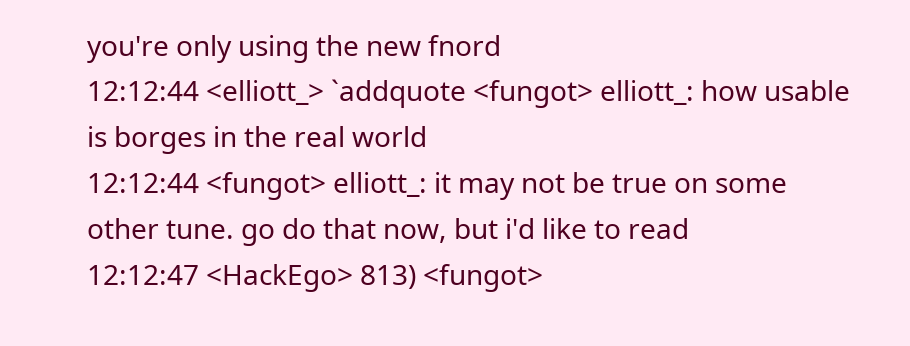you're only using the new fnord
12:12:44 <elliott_> `addquote <fungot> elliott_: how usable is borges in the real world
12:12:44 <fungot> elliott_: it may not be true on some other tune. go do that now, but i'd like to read
12:12:47 <HackEgo> 813) <fungot>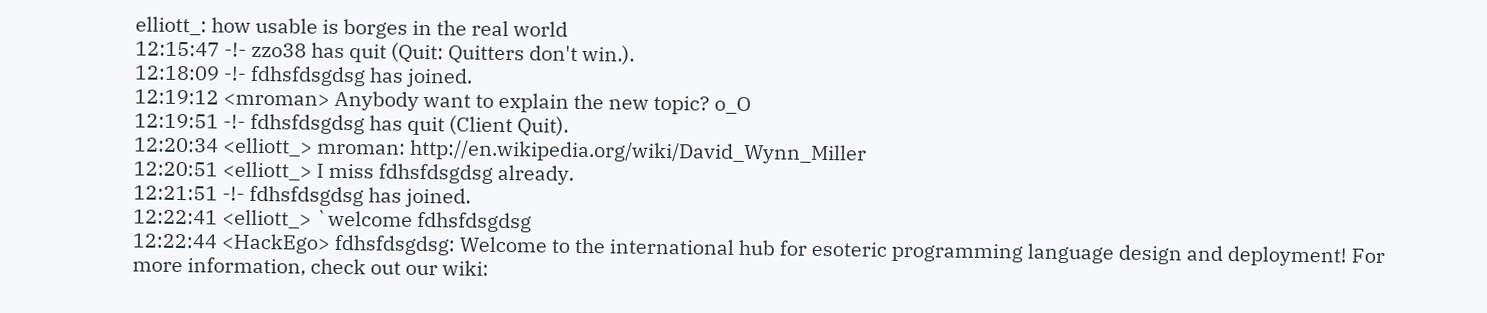elliott_: how usable is borges in the real world
12:15:47 -!- zzo38 has quit (Quit: Quitters don't win.).
12:18:09 -!- fdhsfdsgdsg has joined.
12:19:12 <mroman> Anybody want to explain the new topic? o_O
12:19:51 -!- fdhsfdsgdsg has quit (Client Quit).
12:20:34 <elliott_> mroman: http://en.wikipedia.org/wiki/David_Wynn_Miller
12:20:51 <elliott_> I miss fdhsfdsgdsg already.
12:21:51 -!- fdhsfdsgdsg has joined.
12:22:41 <elliott_> `welcome fdhsfdsgdsg
12:22:44 <HackEgo> fdhsfdsgdsg: Welcome to the international hub for esoteric programming language design and deployment! For more information, check out our wiki: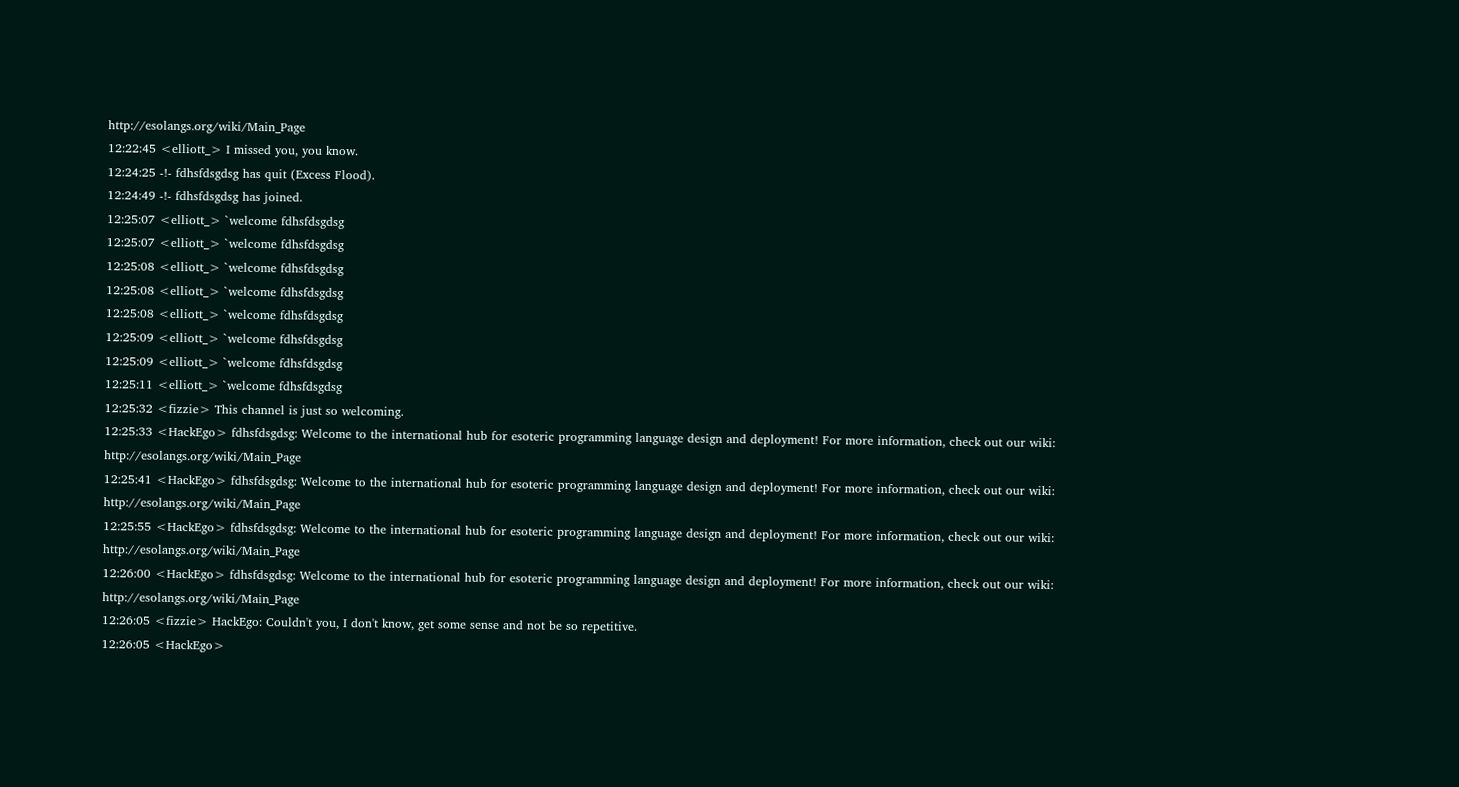http://esolangs.org/wiki/Main_Page
12:22:45 <elliott_> I missed you, you know.
12:24:25 -!- fdhsfdsgdsg has quit (Excess Flood).
12:24:49 -!- fdhsfdsgdsg has joined.
12:25:07 <elliott_> `welcome fdhsfdsgdsg
12:25:07 <elliott_> `welcome fdhsfdsgdsg
12:25:08 <elliott_> `welcome fdhsfdsgdsg
12:25:08 <elliott_> `welcome fdhsfdsgdsg
12:25:08 <elliott_> `welcome fdhsfdsgdsg
12:25:09 <elliott_> `welcome fdhsfdsgdsg
12:25:09 <elliott_> `welcome fdhsfdsgdsg
12:25:11 <elliott_> `welcome fdhsfdsgdsg
12:25:32 <fizzie> This channel is just so welcoming.
12:25:33 <HackEgo> fdhsfdsgdsg: Welcome to the international hub for esoteric programming language design and deployment! For more information, check out our wiki: http://esolangs.org/wiki/Main_Page
12:25:41 <HackEgo> fdhsfdsgdsg: Welcome to the international hub for esoteric programming language design and deployment! For more information, check out our wiki: http://esolangs.org/wiki/Main_Page
12:25:55 <HackEgo> fdhsfdsgdsg: Welcome to the international hub for esoteric programming language design and deployment! For more information, check out our wiki: http://esolangs.org/wiki/Main_Page
12:26:00 <HackEgo> fdhsfdsgdsg: Welcome to the international hub for esoteric programming language design and deployment! For more information, check out our wiki: http://esolangs.org/wiki/Main_Page
12:26:05 <fizzie> HackEgo: Couldn't you, I don't know, get some sense and not be so repetitive.
12:26:05 <HackEgo>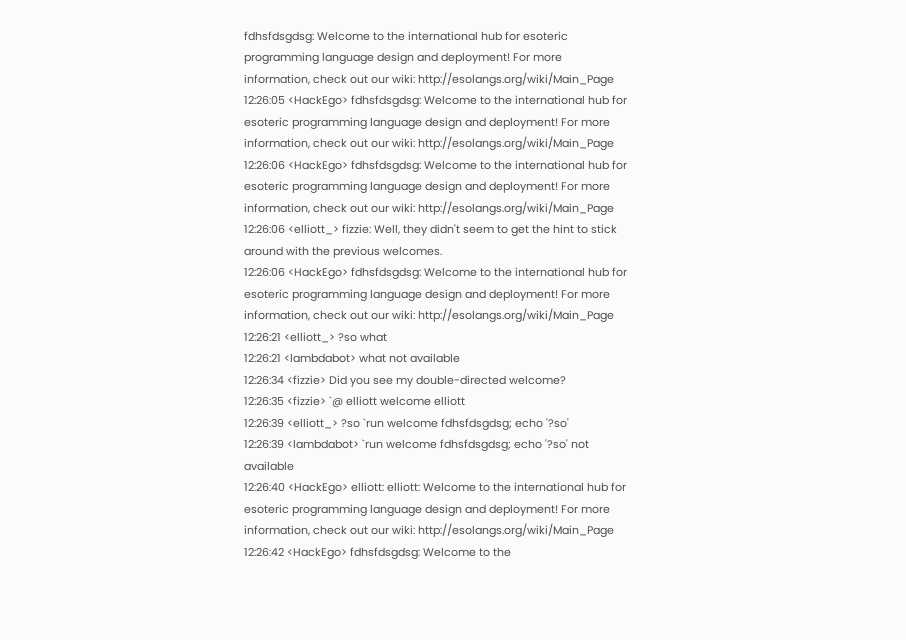fdhsfdsgdsg: Welcome to the international hub for esoteric programming language design and deployment! For more information, check out our wiki: http://esolangs.org/wiki/Main_Page
12:26:05 <HackEgo> fdhsfdsgdsg: Welcome to the international hub for esoteric programming language design and deployment! For more information, check out our wiki: http://esolangs.org/wiki/Main_Page
12:26:06 <HackEgo> fdhsfdsgdsg: Welcome to the international hub for esoteric programming language design and deployment! For more information, check out our wiki: http://esolangs.org/wiki/Main_Page
12:26:06 <elliott_> fizzie: Well, they didn't seem to get the hint to stick around with the previous welcomes.
12:26:06 <HackEgo> fdhsfdsgdsg: Welcome to the international hub for esoteric programming language design and deployment! For more information, check out our wiki: http://esolangs.org/wiki/Main_Page
12:26:21 <elliott_> ?so what
12:26:21 <lambdabot> what not available
12:26:34 <fizzie> Did you see my double-directed welcome?
12:26:35 <fizzie> `@ elliott welcome elliott
12:26:39 <elliott_> ?so `run welcome fdhsfdsgdsg; echo '?so'
12:26:39 <lambdabot> `run welcome fdhsfdsgdsg; echo '?so' not available
12:26:40 <HackEgo> elliott: elliott: Welcome to the international hub for esoteric programming language design and deployment! For more information, check out our wiki: http://esolangs.org/wiki/Main_Page
12:26:42 <HackEgo> fdhsfdsgdsg: Welcome to the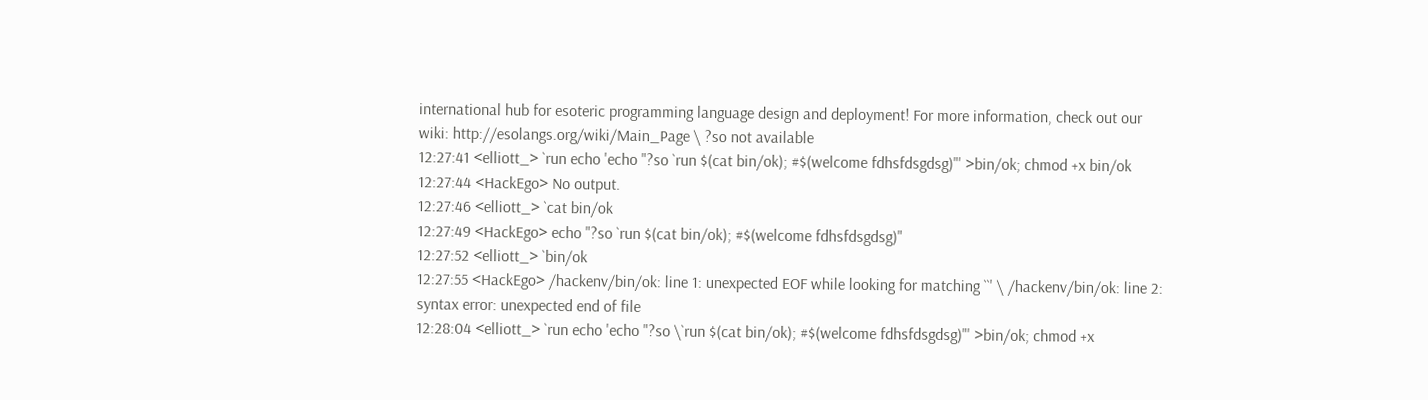international hub for esoteric programming language design and deployment! For more information, check out our wiki: http://esolangs.org/wiki/Main_Page \ ?so not available
12:27:41 <elliott_> `run echo 'echo "?so `run $(cat bin/ok); #$(welcome fdhsfdsgdsg)"' >bin/ok; chmod +x bin/ok
12:27:44 <HackEgo> No output.
12:27:46 <elliott_> `cat bin/ok
12:27:49 <HackEgo> echo "?so `run $(cat bin/ok); #$(welcome fdhsfdsgdsg)"
12:27:52 <elliott_> `bin/ok
12:27:55 <HackEgo> /hackenv/bin/ok: line 1: unexpected EOF while looking for matching ``' \ /hackenv/bin/ok: line 2: syntax error: unexpected end of file
12:28:04 <elliott_> `run echo 'echo "?so \`run $(cat bin/ok); #$(welcome fdhsfdsgdsg)"' >bin/ok; chmod +x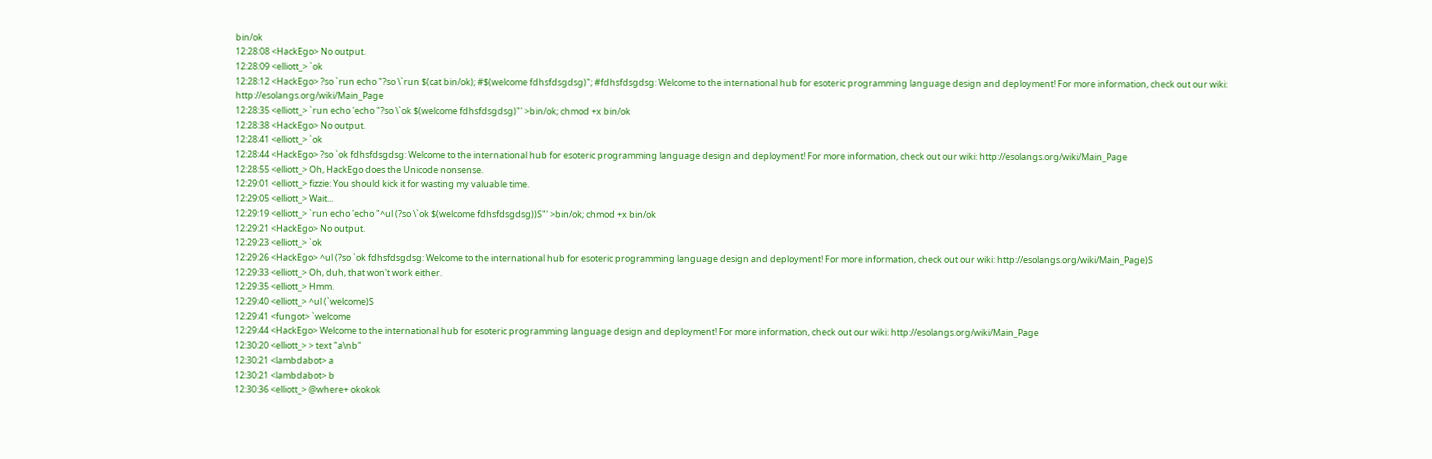bin/ok
12:28:08 <HackEgo> No output.
12:28:09 <elliott_> `ok
12:28:12 <HackEgo> ?so `run echo "?so \`run $(cat bin/ok); #$(welcome fdhsfdsgdsg)"; #fdhsfdsgdsg: Welcome to the international hub for esoteric programming language design and deployment! For more information, check out our wiki: http://esolangs.org/wiki/Main_Page
12:28:35 <elliott_> `run echo 'echo "?so \`ok $(welcome fdhsfdsgdsg)"' >bin/ok; chmod +x bin/ok
12:28:38 <HackEgo> No output.
12:28:41 <elliott_> `ok
12:28:44 <HackEgo> ?so `ok fdhsfdsgdsg: Welcome to the international hub for esoteric programming language design and deployment! For more information, check out our wiki: http://esolangs.org/wiki/Main_Page
12:28:55 <elliott_> Oh, HackEgo does the Unicode nonsense.
12:29:01 <elliott_> fizzie: You should kick it for wasting my valuable time.
12:29:05 <elliott_> Wait...
12:29:19 <elliott_> `run echo 'echo "^ul (?so \`ok $(welcome fdhsfdsgdsg))S"' >bin/ok; chmod +x bin/ok
12:29:21 <HackEgo> No output.
12:29:23 <elliott_> `ok
12:29:26 <HackEgo> ^ul (?so `ok fdhsfdsgdsg: Welcome to the international hub for esoteric programming language design and deployment! For more information, check out our wiki: http://esolangs.org/wiki/Main_Page)S
12:29:33 <elliott_> Oh, duh, that won't work either.
12:29:35 <elliott_> Hmm.
12:29:40 <elliott_> ^ul (`welcome)S
12:29:41 <fungot> `welcome
12:29:44 <HackEgo> Welcome to the international hub for esoteric programming language design and deployment! For more information, check out our wiki: http://esolangs.org/wiki/Main_Page
12:30:20 <elliott_> > text "a\nb"
12:30:21 <lambdabot> a
12:30:21 <lambdabot> b
12:30:36 <elliott_> @where+ okokok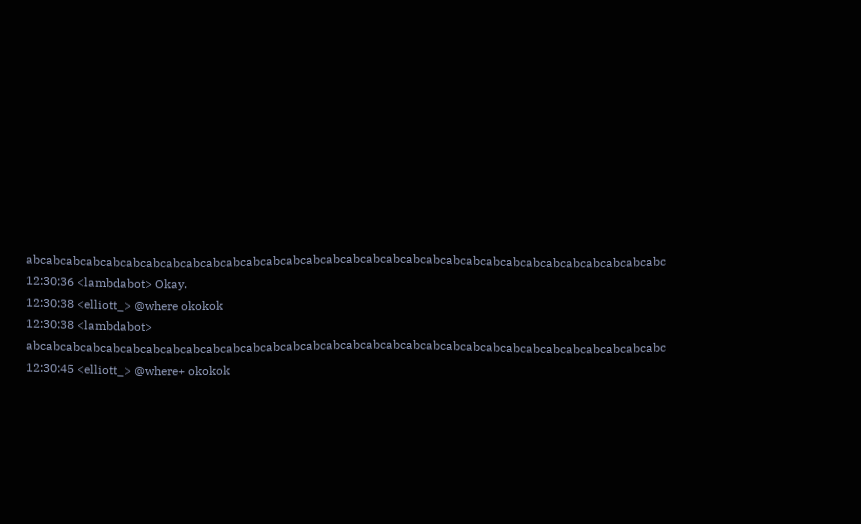abcabcabcabcabcabcabcabcabcabcabcabcabcabcabcabcabcabcabcabcabcabcabcabcabcabcabcabcabcabcabcabc
12:30:36 <lambdabot> Okay.
12:30:38 <elliott_> @where okokok
12:30:38 <lambdabot> abcabcabcabcabcabcabcabcabcabcabcabcabcabcabcabcabcabcabcabcabcabcabcabcabcabcabcabcabcabcabcabc
12:30:45 <elliott_> @where+ okokok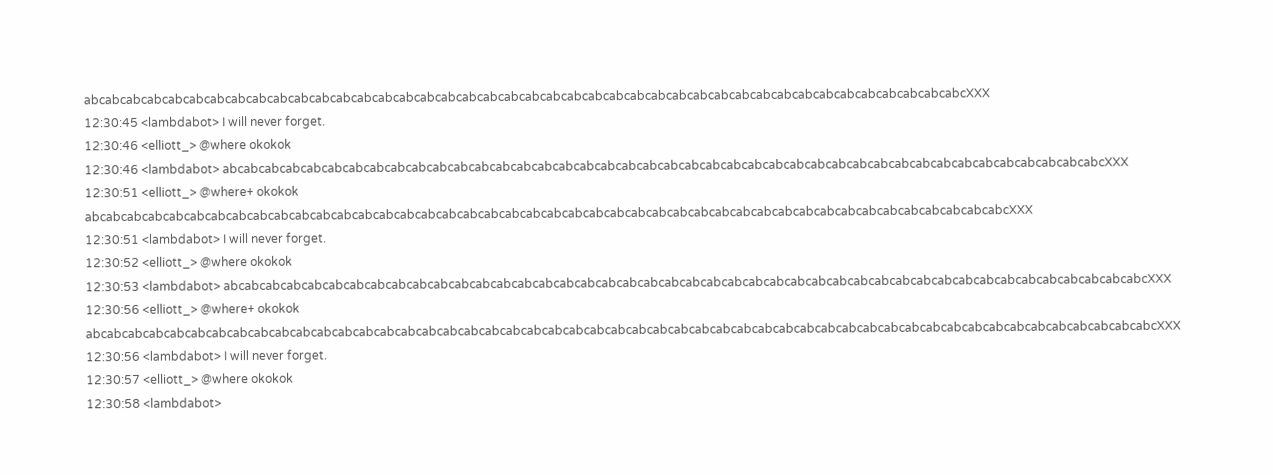abcabcabcabcabcabcabcabcabcabcabcabcabcabcabcabcabcabcabcabcabcabcabcabcabcabcabcabcabcabcabcabcabcabcabcabcabcabcabcabcabcabcXXX
12:30:45 <lambdabot> I will never forget.
12:30:46 <elliott_> @where okokok
12:30:46 <lambdabot> abcabcabcabcabcabcabcabcabcabcabcabcabcabcabcabcabcabcabcabcabcabcabcabcabcabcabcabcabcabcabcabcabcabcabcabcabcabcabcabcabcabcXXX
12:30:51 <elliott_> @where+ okokok abcabcabcabcabcabcabcabcabcabcabcabcabcabcabcabcabcabcabcabcabcabcabcabcabcabcabcabcabcabcabcabcabcabcabcabcabcabcabcabcabcabcabcabcXXX
12:30:51 <lambdabot> I will never forget.
12:30:52 <elliott_> @where okokok
12:30:53 <lambdabot> abcabcabcabcabcabcabcabcabcabcabcabcabcabcabcabcabcabcabcabcabcabcabcabcabcabcabcabcabcabcabcabcabcabcabcabcabcabcabcabcabcabcabcabcXXX
12:30:56 <elliott_> @where+ okokok abcabcabcabcabcabcabcabcabcabcabcabcabcabcabcabcabcabcabcabcabcabcabcabcabcabcabcabcabcabcabcabcabcabcabcabcabcabcabcabcabcabcabcabcabcabcabcabcabcabcabcXXX
12:30:56 <lambdabot> I will never forget.
12:30:57 <elliott_> @where okokok
12:30:58 <lambdabot>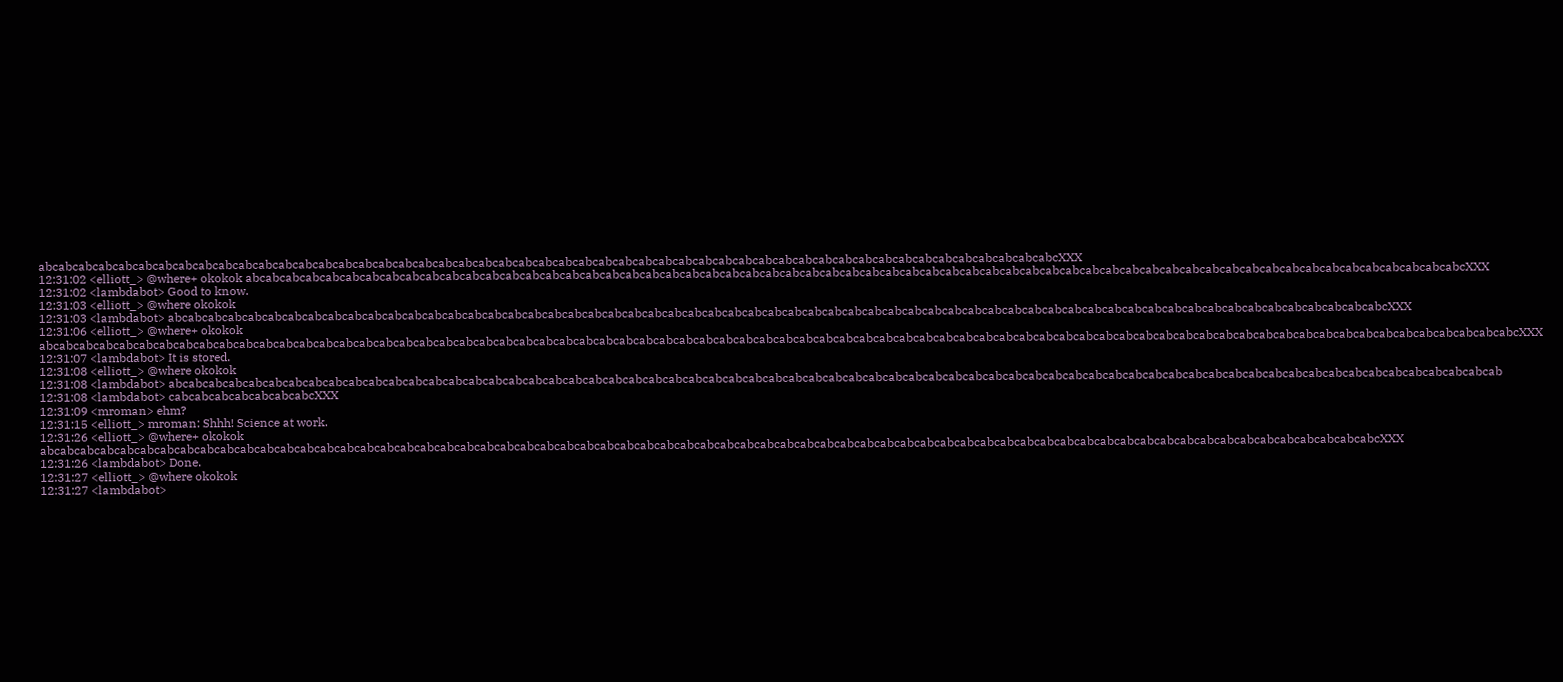abcabcabcabcabcabcabcabcabcabcabcabcabcabcabcabcabcabcabcabcabcabcabcabcabcabcabcabcabcabcabcabcabcabcabcabcabcabcabcabcabcabcabcabcabcabcabcabcabcabcabcXXX
12:31:02 <elliott_> @where+ okokok abcabcabcabcabcabcabcabcabcabcabcabcabcabcabcabcabcabcabcabcabcabcabcabcabcabcabcabcabcabcabcabcabcabcabcabcabcabcabcabcabcabcabcabcabcabcabcabcabcabcabcabcabcabcabcabcabcabcabcabcabcXXX
12:31:02 <lambdabot> Good to know.
12:31:03 <elliott_> @where okokok
12:31:03 <lambdabot> abcabcabcabcabcabcabcabcabcabcabcabcabcabcabcabcabcabcabcabcabcabcabcabcabcabcabcabcabcabcabcabcabcabcabcabcabcabcabcabcabcabcabcabcabcabcabcabcabcabcabcabcabcabcabcabcabcabcabcabcabcXXX
12:31:06 <elliott_> @where+ okokok abcabcabcabcabcabcabcabcabcabcabcabcabcabcabcabcabcabcabcabcabcabcabcabcabcabcabcabcabcabcabcabcabcabcabcabcabcabcabcabcabcabcabcabcabcabcabcabcabcabcabcabcabcabcabcabcabcabcabcabcabcabcabcabcabcabcabcabcabcabcabcabcabcabcXXX
12:31:07 <lambdabot> It is stored.
12:31:08 <elliott_> @where okokok
12:31:08 <lambdabot> abcabcabcabcabcabcabcabcabcabcabcabcabcabcabcabcabcabcabcabcabcabcabcabcabcabcabcabcabcabcabcabcabcabcabcabcabcabcabcabcabcabcabcabcabcabcabcabcabcabcabcabcabcabcabcabcabcabcabcabcabcabcabcabcabcabcab
12:31:08 <lambdabot> cabcabcabcabcabcabcabcXXX
12:31:09 <mroman> ehm?
12:31:15 <elliott_> mroman: Shhh! Science at work.
12:31:26 <elliott_> @where+ okokok abcabcabcabcabcabcabcabcabcabcabcabcabcabcabcabcabcabcabcabcabcabcabcabcabcabcabcabcabcabcabcabcabcabcabcabcabcabcabcabcabcabcabcabcabcabcabcabcabcabcabcabcabcabcabcabcabcabcabcabcabcabcabcabcabcabcabcXXX
12:31:26 <lambdabot> Done.
12:31:27 <elliott_> @where okokok
12:31:27 <lambdabot>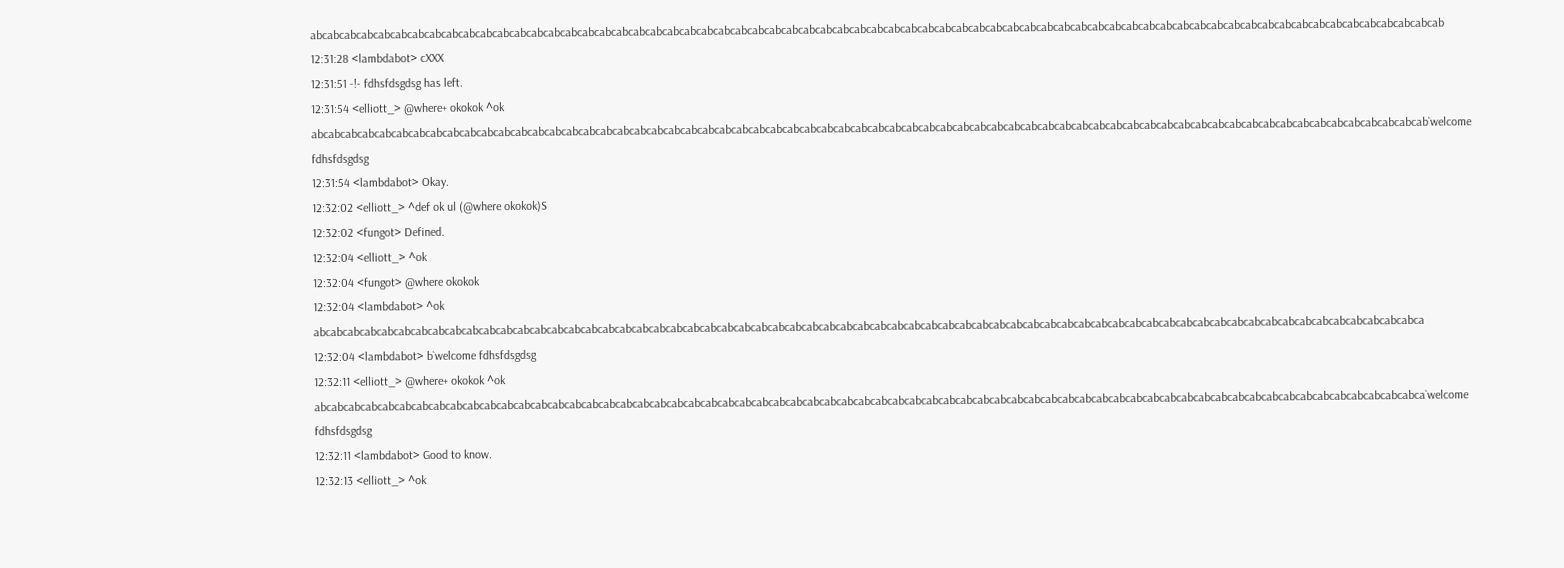abcabcabcabcabcabcabcabcabcabcabcabcabcabcabcabcabcabcabcabcabcabcabcabcabcabcabcabcabcabcabcabcabcabcabcabcabcabcabcabcabcabcabcabcabcabcabcabcabcabcabcabcabcabcabcabcabcabcabcabcabcabcabcabcabcabcab
12:31:28 <lambdabot> cXXX
12:31:51 -!- fdhsfdsgdsg has left.
12:31:54 <elliott_> @where+ okokok ^ok abcabcabcabcabcabcabcabcabcabcabcabcabcabcabcabcabcabcabcabcabcabcabcabcabcabcabcabcabcabcabcabcabcabcabcabcabcabcabcabcabcabcabcabcabcabcabcabcabcabcabcabcabcabcabcabcabcabcabcabcabcabcabcabcabcab`welcome fdhsfdsgdsg
12:31:54 <lambdabot> Okay.
12:32:02 <elliott_> ^def ok ul (@where okokok)S
12:32:02 <fungot> Defined.
12:32:04 <elliott_> ^ok
12:32:04 <fungot> @where okokok
12:32:04 <lambdabot> ^ok abcabcabcabcabcabcabcabcabcabcabcabcabcabcabcabcabcabcabcabcabcabcabcabcabcabcabcabcabcabcabcabcabcabcabcabcabcabcabcabcabcabcabcabcabcabcabcabcabcabcabcabcabcabcabcabcabcabcabcabcabcabcabcabcabca
12:32:04 <lambdabot> b`welcome fdhsfdsgdsg
12:32:11 <elliott_> @where+ okokok ^ok abcabcabcabcabcabcabcabcabcabcabcabcabcabcabcabcabcabcabcabcabcabcabcabcabcabcabcabcabcabcabcabcabcabcabcabcabcabcabcabcabcabcabcabcabcabcabcabcabcabcabcabcabcabcabcabcabcabcabcabcabcabcabcabcabca`welcome fdhsfdsgdsg
12:32:11 <lambdabot> Good to know.
12:32:13 <elliott_> ^ok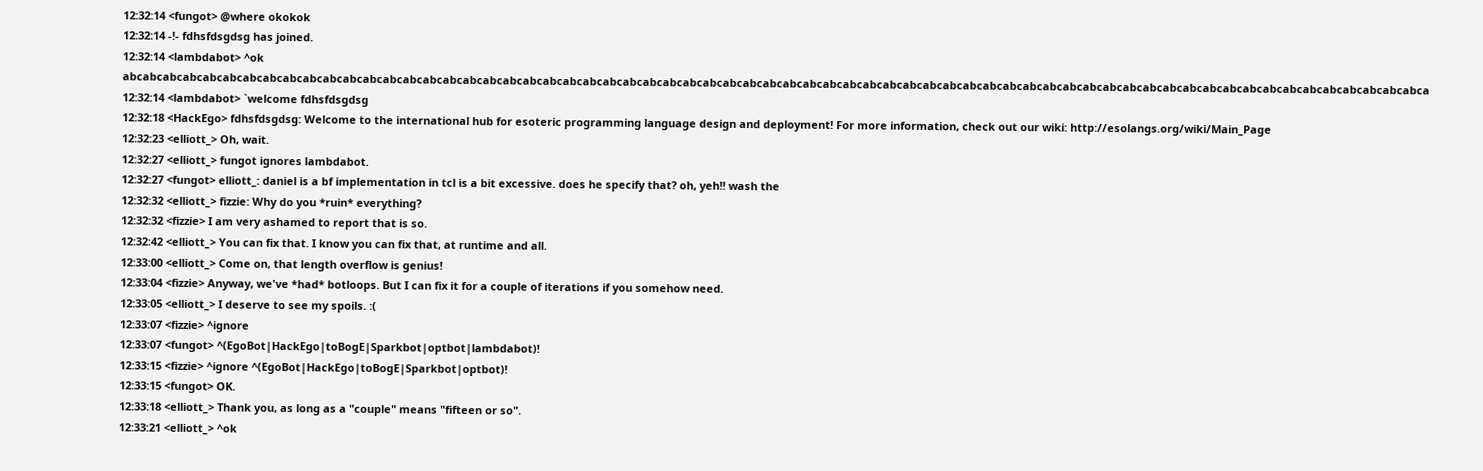12:32:14 <fungot> @where okokok
12:32:14 -!- fdhsfdsgdsg has joined.
12:32:14 <lambdabot> ^ok abcabcabcabcabcabcabcabcabcabcabcabcabcabcabcabcabcabcabcabcabcabcabcabcabcabcabcabcabcabcabcabcabcabcabcabcabcabcabcabcabcabcabcabcabcabcabcabcabcabcabcabcabcabcabcabcabcabcabcabcabcabcabcabcabca
12:32:14 <lambdabot> `welcome fdhsfdsgdsg
12:32:18 <HackEgo> fdhsfdsgdsg: Welcome to the international hub for esoteric programming language design and deployment! For more information, check out our wiki: http://esolangs.org/wiki/Main_Page
12:32:23 <elliott_> Oh, wait.
12:32:27 <elliott_> fungot ignores lambdabot.
12:32:27 <fungot> elliott_: daniel is a bf implementation in tcl is a bit excessive. does he specify that? oh, yeh!! wash the
12:32:32 <elliott_> fizzie: Why do you *ruin* everything?
12:32:32 <fizzie> I am very ashamed to report that is so.
12:32:42 <elliott_> You can fix that. I know you can fix that, at runtime and all.
12:33:00 <elliott_> Come on, that length overflow is genius!
12:33:04 <fizzie> Anyway, we've *had* botloops. But I can fix it for a couple of iterations if you somehow need.
12:33:05 <elliott_> I deserve to see my spoils. :(
12:33:07 <fizzie> ^ignore
12:33:07 <fungot> ^(EgoBot|HackEgo|toBogE|Sparkbot|optbot|lambdabot)!
12:33:15 <fizzie> ^ignore ^(EgoBot|HackEgo|toBogE|Sparkbot|optbot)!
12:33:15 <fungot> OK.
12:33:18 <elliott_> Thank you, as long as a "couple" means "fifteen or so".
12:33:21 <elliott_> ^ok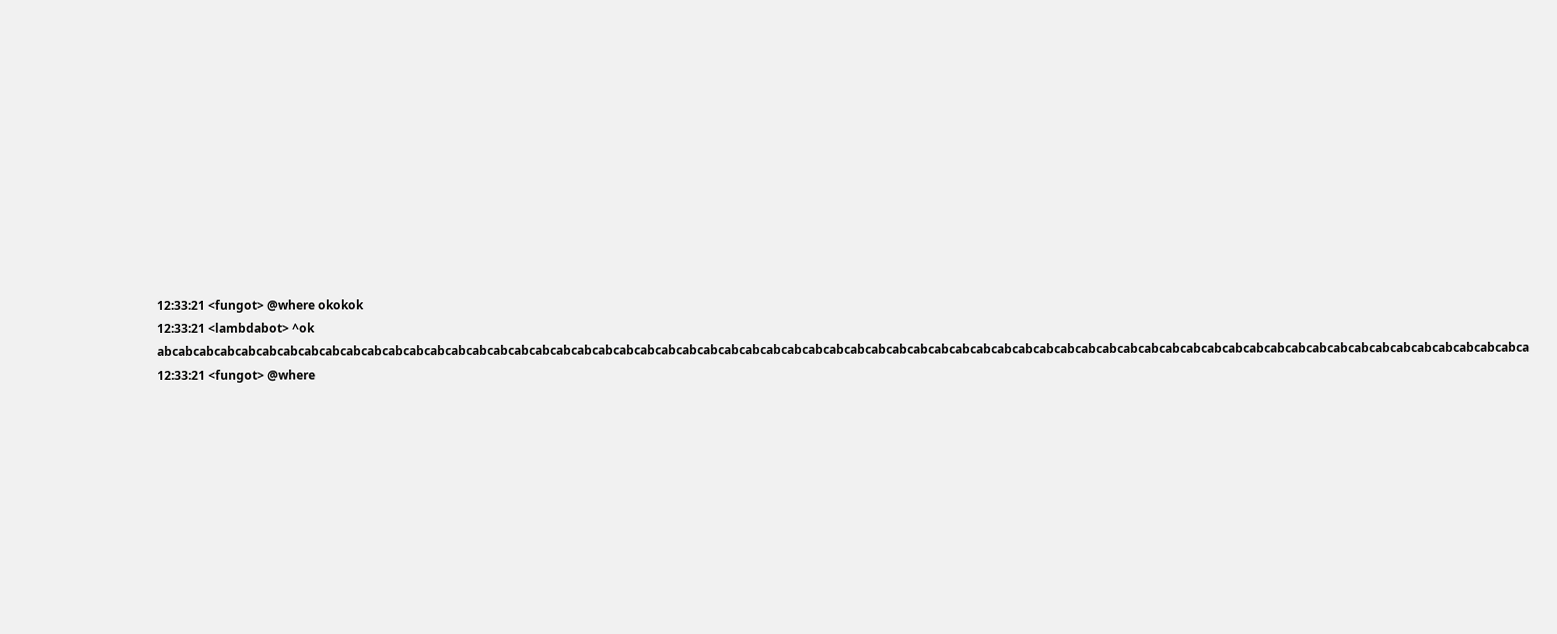12:33:21 <fungot> @where okokok
12:33:21 <lambdabot> ^ok abcabcabcabcabcabcabcabcabcabcabcabcabcabcabcabcabcabcabcabcabcabcabcabcabcabcabcabcabcabcabcabcabcabcabcabcabcabcabcabcabcabcabcabcabcabcabcabcabcabcabcabcabcabcabcabcabcabcabcabcabcabcabcabcabca
12:33:21 <fungot> @where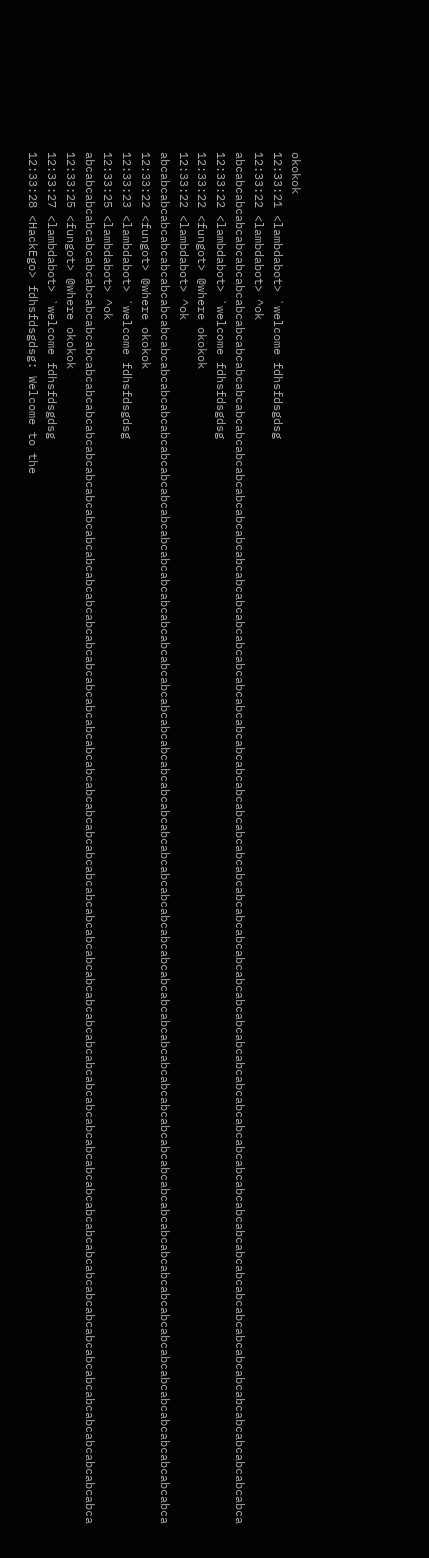okokok
12:33:21 <lambdabot> `welcome fdhsfdsgdsg
12:33:22 <lambdabot> ^ok abcabcabcabcabcabcabcabcabcabcabcabcabcabcabcabcabcabcabcabcabcabcabcabcabcabcabcabcabcabcabcabcabcabcabcabcabcabcabcabcabcabcabcabcabcabcabcabcabcabcabcabcabcabcabcabcabcabcabcabcabcabcabcabcabca
12:33:22 <lambdabot> `welcome fdhsfdsgdsg
12:33:22 <fungot> @where okokok
12:33:22 <lambdabot> ^ok abcabcabcabcabcabcabcabcabcabcabcabcabcabcabcabcabcabcabcabcabcabcabcabcabcabcabcabcabcabcabcabcabcabcabcabcabcabcabcabcabcabcabcabcabcabcabcabcabcabcabcabcabcabcabcabcabcabcabcabcabcabcabcabcabca
12:33:22 <fungot> @where okokok
12:33:23 <lambdabot> `welcome fdhsfdsgdsg
12:33:25 <lambdabot> ^ok abcabcabcabcabcabcabcabcabcabcabcabcabcabcabcabcabcabcabcabcabcabcabcabcabcabcabcabcabcabcabcabcabcabcabcabcabcabcabcabcabcabcabcabcabcabcabcabcabcabcabcabcabcabcabcabcabcabcabcabcabcabcabcabcabca
12:33:25 <fungot> @where okokok
12:33:27 <lambdabot> `welcome fdhsfdsgdsg
12:33:28 <HackEgo> fdhsfdsgdsg: Welcome to the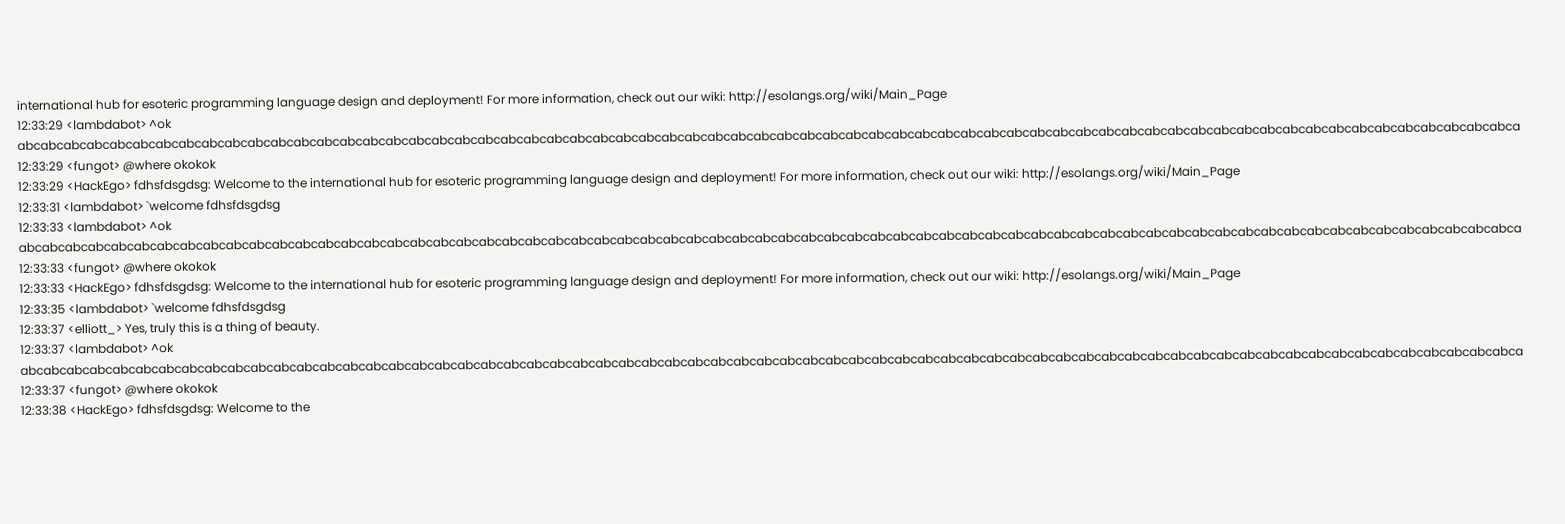international hub for esoteric programming language design and deployment! For more information, check out our wiki: http://esolangs.org/wiki/Main_Page
12:33:29 <lambdabot> ^ok abcabcabcabcabcabcabcabcabcabcabcabcabcabcabcabcabcabcabcabcabcabcabcabcabcabcabcabcabcabcabcabcabcabcabcabcabcabcabcabcabcabcabcabcabcabcabcabcabcabcabcabcabcabcabcabcabcabcabcabcabcabcabcabcabca
12:33:29 <fungot> @where okokok
12:33:29 <HackEgo> fdhsfdsgdsg: Welcome to the international hub for esoteric programming language design and deployment! For more information, check out our wiki: http://esolangs.org/wiki/Main_Page
12:33:31 <lambdabot> `welcome fdhsfdsgdsg
12:33:33 <lambdabot> ^ok abcabcabcabcabcabcabcabcabcabcabcabcabcabcabcabcabcabcabcabcabcabcabcabcabcabcabcabcabcabcabcabcabcabcabcabcabcabcabcabcabcabcabcabcabcabcabcabcabcabcabcabcabcabcabcabcabcabcabcabcabcabcabcabcabca
12:33:33 <fungot> @where okokok
12:33:33 <HackEgo> fdhsfdsgdsg: Welcome to the international hub for esoteric programming language design and deployment! For more information, check out our wiki: http://esolangs.org/wiki/Main_Page
12:33:35 <lambdabot> `welcome fdhsfdsgdsg
12:33:37 <elliott_> Yes, truly this is a thing of beauty.
12:33:37 <lambdabot> ^ok abcabcabcabcabcabcabcabcabcabcabcabcabcabcabcabcabcabcabcabcabcabcabcabcabcabcabcabcabcabcabcabcabcabcabcabcabcabcabcabcabcabcabcabcabcabcabcabcabcabcabcabcabcabcabcabcabcabcabcabcabcabcabcabcabca
12:33:37 <fungot> @where okokok
12:33:38 <HackEgo> fdhsfdsgdsg: Welcome to the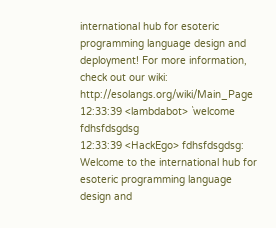international hub for esoteric programming language design and deployment! For more information, check out our wiki: http://esolangs.org/wiki/Main_Page
12:33:39 <lambdabot> `welcome fdhsfdsgdsg
12:33:39 <HackEgo> fdhsfdsgdsg: Welcome to the international hub for esoteric programming language design and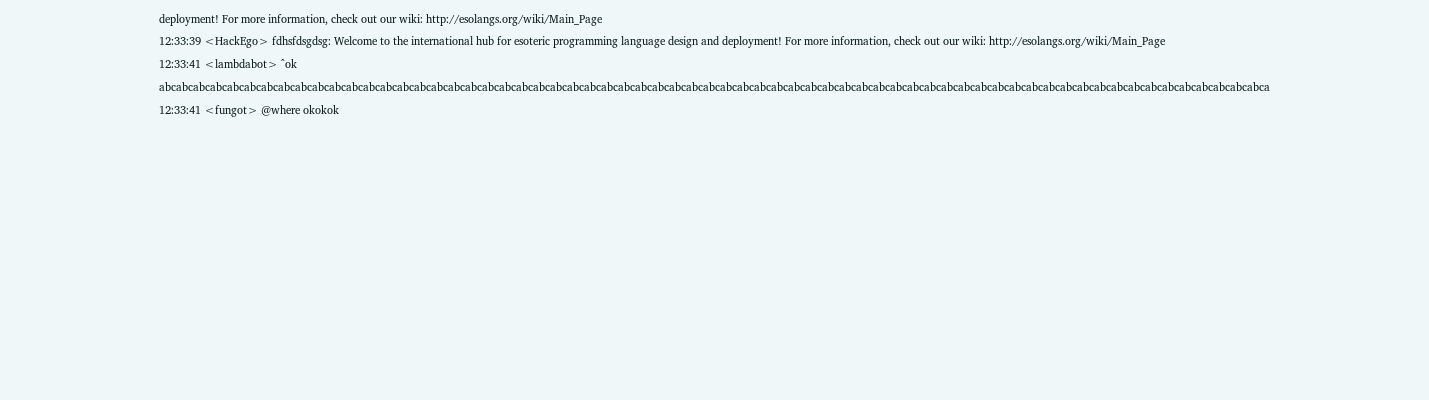deployment! For more information, check out our wiki: http://esolangs.org/wiki/Main_Page
12:33:39 <HackEgo> fdhsfdsgdsg: Welcome to the international hub for esoteric programming language design and deployment! For more information, check out our wiki: http://esolangs.org/wiki/Main_Page
12:33:41 <lambdabot> ^ok abcabcabcabcabcabcabcabcabcabcabcabcabcabcabcabcabcabcabcabcabcabcabcabcabcabcabcabcabcabcabcabcabcabcabcabcabcabcabcabcabcabcabcabcabcabcabcabcabcabcabcabcabcabcabcabcabcabcabcabcabcabcabcabcabca
12:33:41 <fungot> @where okokok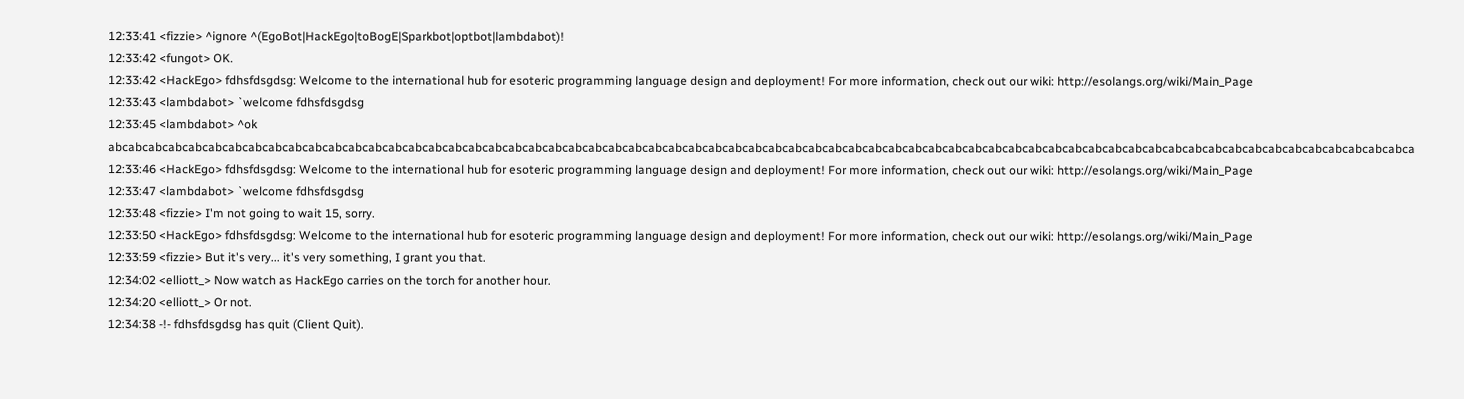12:33:41 <fizzie> ^ignore ^(EgoBot|HackEgo|toBogE|Sparkbot|optbot|lambdabot)!
12:33:42 <fungot> OK.
12:33:42 <HackEgo> fdhsfdsgdsg: Welcome to the international hub for esoteric programming language design and deployment! For more information, check out our wiki: http://esolangs.org/wiki/Main_Page
12:33:43 <lambdabot> `welcome fdhsfdsgdsg
12:33:45 <lambdabot> ^ok abcabcabcabcabcabcabcabcabcabcabcabcabcabcabcabcabcabcabcabcabcabcabcabcabcabcabcabcabcabcabcabcabcabcabcabcabcabcabcabcabcabcabcabcabcabcabcabcabcabcabcabcabcabcabcabcabcabcabcabcabcabcabcabcabca
12:33:46 <HackEgo> fdhsfdsgdsg: Welcome to the international hub for esoteric programming language design and deployment! For more information, check out our wiki: http://esolangs.org/wiki/Main_Page
12:33:47 <lambdabot> `welcome fdhsfdsgdsg
12:33:48 <fizzie> I'm not going to wait 15, sorry.
12:33:50 <HackEgo> fdhsfdsgdsg: Welcome to the international hub for esoteric programming language design and deployment! For more information, check out our wiki: http://esolangs.org/wiki/Main_Page
12:33:59 <fizzie> But it's very... it's very something, I grant you that.
12:34:02 <elliott_> Now watch as HackEgo carries on the torch for another hour.
12:34:20 <elliott_> Or not.
12:34:38 -!- fdhsfdsgdsg has quit (Client Quit).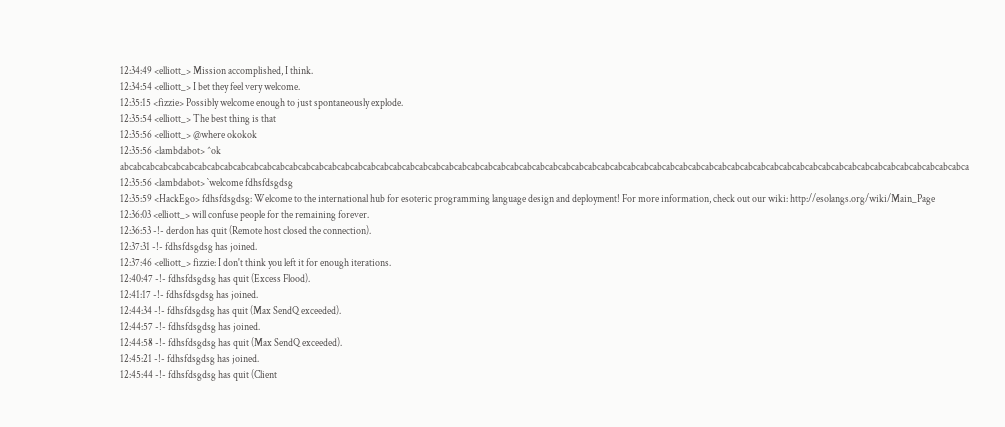12:34:49 <elliott_> Mission accomplished, I think.
12:34:54 <elliott_> I bet they feel very welcome.
12:35:15 <fizzie> Possibly welcome enough to just spontaneously explode.
12:35:54 <elliott_> The best thing is that
12:35:56 <elliott_> @where okokok
12:35:56 <lambdabot> ^ok abcabcabcabcabcabcabcabcabcabcabcabcabcabcabcabcabcabcabcabcabcabcabcabcabcabcabcabcabcabcabcabcabcabcabcabcabcabcabcabcabcabcabcabcabcabcabcabcabcabcabcabcabcabcabcabcabcabcabcabcabcabcabcabcabca
12:35:56 <lambdabot> `welcome fdhsfdsgdsg
12:35:59 <HackEgo> fdhsfdsgdsg: Welcome to the international hub for esoteric programming language design and deployment! For more information, check out our wiki: http://esolangs.org/wiki/Main_Page
12:36:03 <elliott_> will confuse people for the remaining forever.
12:36:53 -!- derdon has quit (Remote host closed the connection).
12:37:31 -!- fdhsfdsgdsg has joined.
12:37:46 <elliott_> fizzie: I don't think you left it for enough iterations.
12:40:47 -!- fdhsfdsgdsg has quit (Excess Flood).
12:41:17 -!- fdhsfdsgdsg has joined.
12:44:34 -!- fdhsfdsgdsg has quit (Max SendQ exceeded).
12:44:57 -!- fdhsfdsgdsg has joined.
12:44:58 -!- fdhsfdsgdsg has quit (Max SendQ exceeded).
12:45:21 -!- fdhsfdsgdsg has joined.
12:45:44 -!- fdhsfdsgdsg has quit (Client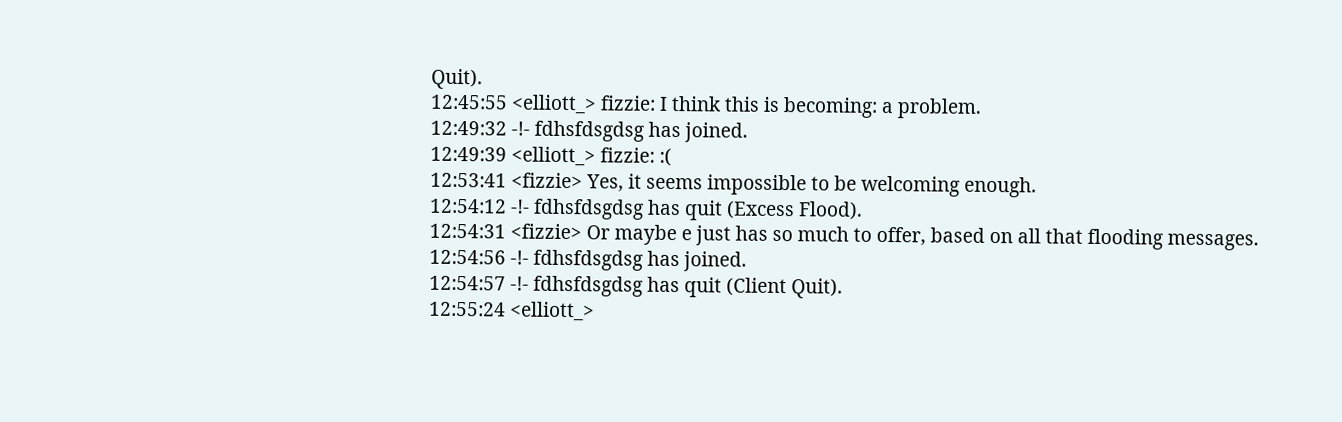Quit).
12:45:55 <elliott_> fizzie: I think this is becoming: a problem.
12:49:32 -!- fdhsfdsgdsg has joined.
12:49:39 <elliott_> fizzie: :(
12:53:41 <fizzie> Yes, it seems impossible to be welcoming enough.
12:54:12 -!- fdhsfdsgdsg has quit (Excess Flood).
12:54:31 <fizzie> Or maybe e just has so much to offer, based on all that flooding messages.
12:54:56 -!- fdhsfdsgdsg has joined.
12:54:57 -!- fdhsfdsgdsg has quit (Client Quit).
12:55:24 <elliott_>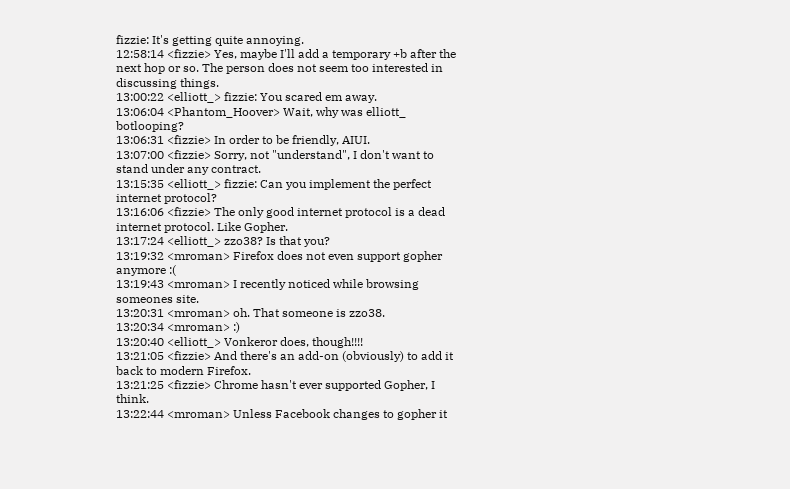fizzie: It's getting quite annoying.
12:58:14 <fizzie> Yes, maybe I'll add a temporary +b after the next hop or so. The person does not seem too interested in discussing things.
13:00:22 <elliott_> fizzie: You scared em away.
13:06:04 <Phantom_Hoover> Wait, why was elliott_ botlooping?
13:06:31 <fizzie> In order to be friendly, AIUI.
13:07:00 <fizzie> Sorry, not "understand", I don't want to stand under any contract.
13:15:35 <elliott_> fizzie: Can you implement the perfect internet protocol?
13:16:06 <fizzie> The only good internet protocol is a dead internet protocol. Like Gopher.
13:17:24 <elliott_> zzo38? Is that you?
13:19:32 <mroman> Firefox does not even support gopher anymore :(
13:19:43 <mroman> I recently noticed while browsing someones site.
13:20:31 <mroman> oh. That someone is zzo38.
13:20:34 <mroman> :)
13:20:40 <elliott_> Vonkeror does, though!!!!
13:21:05 <fizzie> And there's an add-on (obviously) to add it back to modern Firefox.
13:21:25 <fizzie> Chrome hasn't ever supported Gopher, I think.
13:22:44 <mroman> Unless Facebook changes to gopher it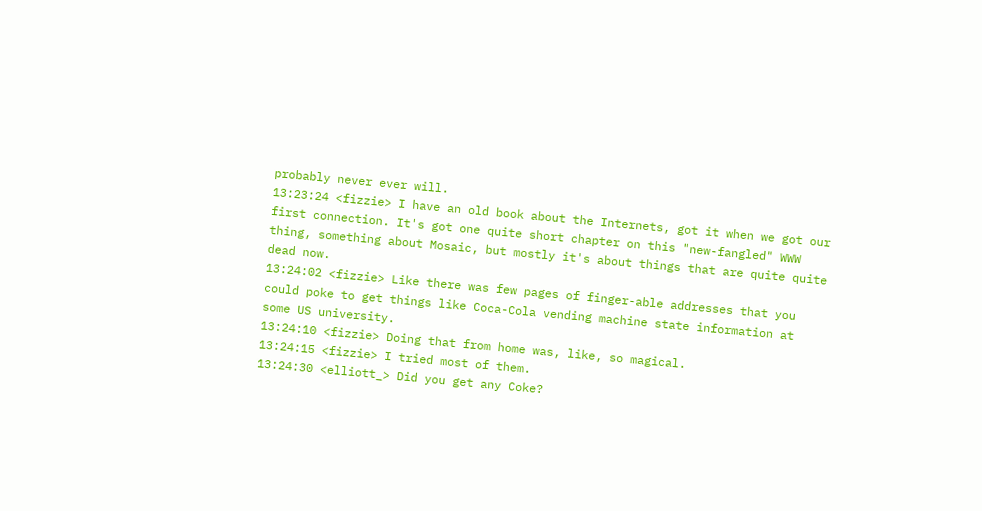probably never ever will.
13:23:24 <fizzie> I have an old book about the Internets, got it when we got our first connection. It's got one quite short chapter on this "new-fangled" WWW thing, something about Mosaic, but mostly it's about things that are quite quite dead now.
13:24:02 <fizzie> Like there was few pages of finger-able addresses that you could poke to get things like Coca-Cola vending machine state information at some US university.
13:24:10 <fizzie> Doing that from home was, like, so magical.
13:24:15 <fizzie> I tried most of them.
13:24:30 <elliott_> Did you get any Coke?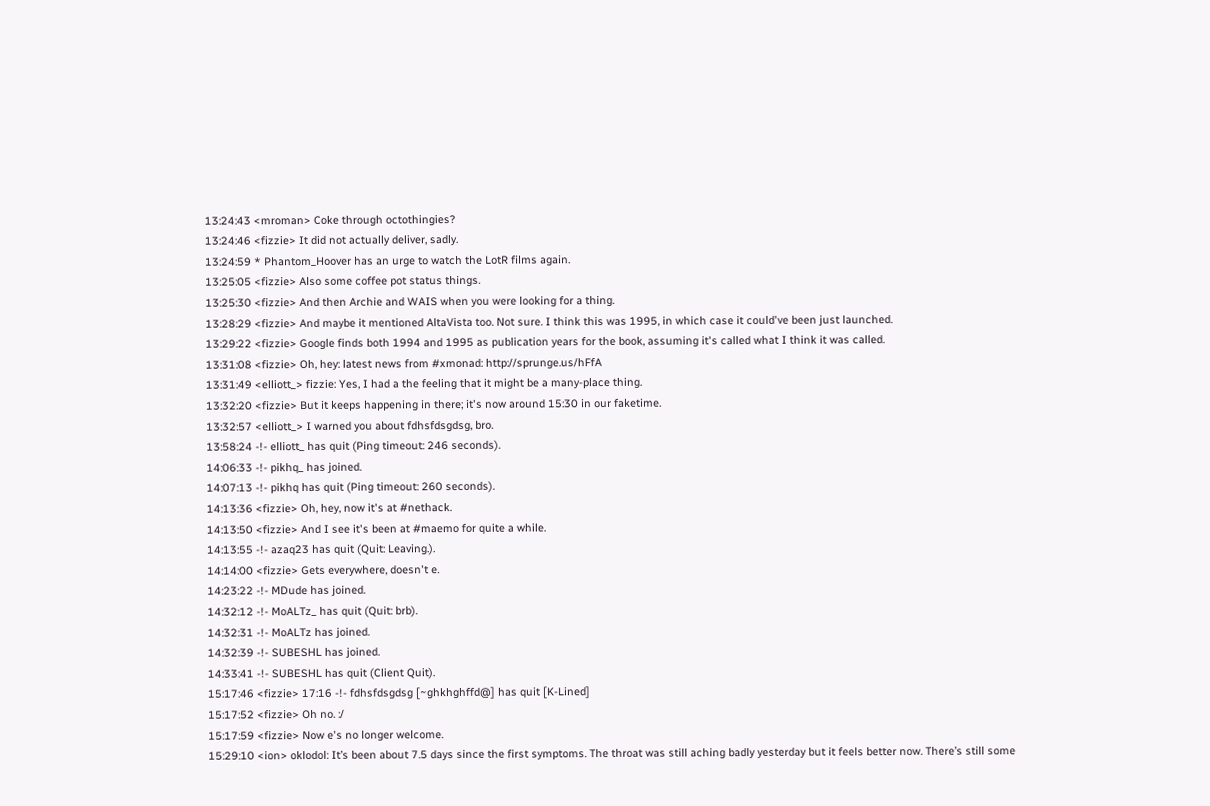13:24:43 <mroman> Coke through octothingies?
13:24:46 <fizzie> It did not actually deliver, sadly.
13:24:59 * Phantom_Hoover has an urge to watch the LotR films again.
13:25:05 <fizzie> Also some coffee pot status things.
13:25:30 <fizzie> And then Archie and WAIS when you were looking for a thing.
13:28:29 <fizzie> And maybe it mentioned AltaVista too. Not sure. I think this was 1995, in which case it could've been just launched.
13:29:22 <fizzie> Google finds both 1994 and 1995 as publication years for the book, assuming it's called what I think it was called.
13:31:08 <fizzie> Oh, hey: latest news from #xmonad: http://sprunge.us/hFfA
13:31:49 <elliott_> fizzie: Yes, I had a the feeling that it might be a many-place thing.
13:32:20 <fizzie> But it keeps happening in there; it's now around 15:30 in our faketime.
13:32:57 <elliott_> I warned you about fdhsfdsgdsg, bro.
13:58:24 -!- elliott_ has quit (Ping timeout: 246 seconds).
14:06:33 -!- pikhq_ has joined.
14:07:13 -!- pikhq has quit (Ping timeout: 260 seconds).
14:13:36 <fizzie> Oh, hey, now it's at #nethack.
14:13:50 <fizzie> And I see it's been at #maemo for quite a while.
14:13:55 -!- azaq23 has quit (Quit: Leaving.).
14:14:00 <fizzie> Gets everywhere, doesn't e.
14:23:22 -!- MDude has joined.
14:32:12 -!- MoALTz_ has quit (Quit: brb).
14:32:31 -!- MoALTz has joined.
14:32:39 -!- SUBESHL has joined.
14:33:41 -!- SUBESHL has quit (Client Quit).
15:17:46 <fizzie> 17:16 -!- fdhsfdsgdsg [~ghkhghffd@] has quit [K-Lined]
15:17:52 <fizzie> Oh no. :/
15:17:59 <fizzie> Now e's no longer welcome.
15:29:10 <ion> oklodol: It’s been about 7.5 days since the first symptoms. The throat was still aching badly yesterday but it feels better now. There’s still some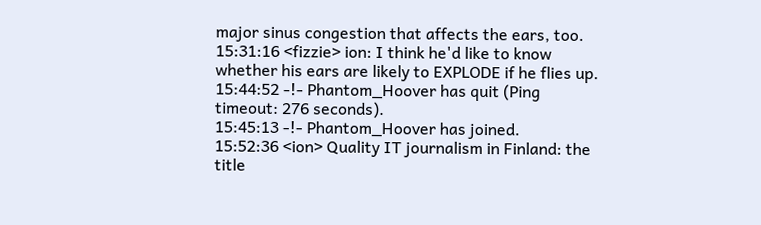major sinus congestion that affects the ears, too.
15:31:16 <fizzie> ion: I think he'd like to know whether his ears are likely to EXPLODE if he flies up.
15:44:52 -!- Phantom_Hoover has quit (Ping timeout: 276 seconds).
15:45:13 -!- Phantom_Hoover has joined.
15:52:36 <ion> Quality IT journalism in Finland: the title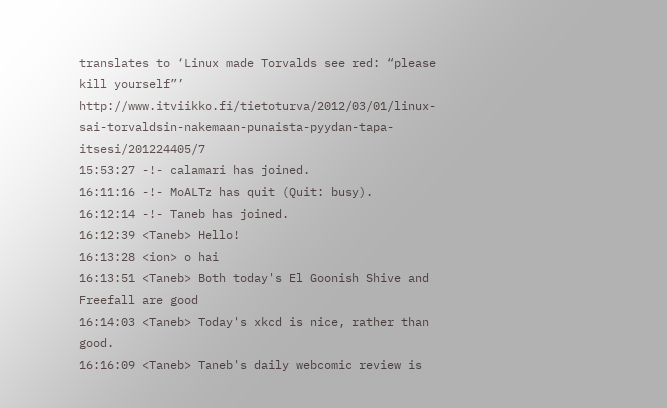translates to ‘Linux made Torvalds see red: “please kill yourself”’ http://www.itviikko.fi/tietoturva/2012/03/01/linux-sai-torvaldsin-nakemaan-punaista-pyydan-tapa-itsesi/201224405/7
15:53:27 -!- calamari has joined.
16:11:16 -!- MoALTz has quit (Quit: busy).
16:12:14 -!- Taneb has joined.
16:12:39 <Taneb> Hello!
16:13:28 <ion> o hai
16:13:51 <Taneb> Both today's El Goonish Shive and Freefall are good
16:14:03 <Taneb> Today's xkcd is nice, rather than good.
16:16:09 <Taneb> Taneb's daily webcomic review is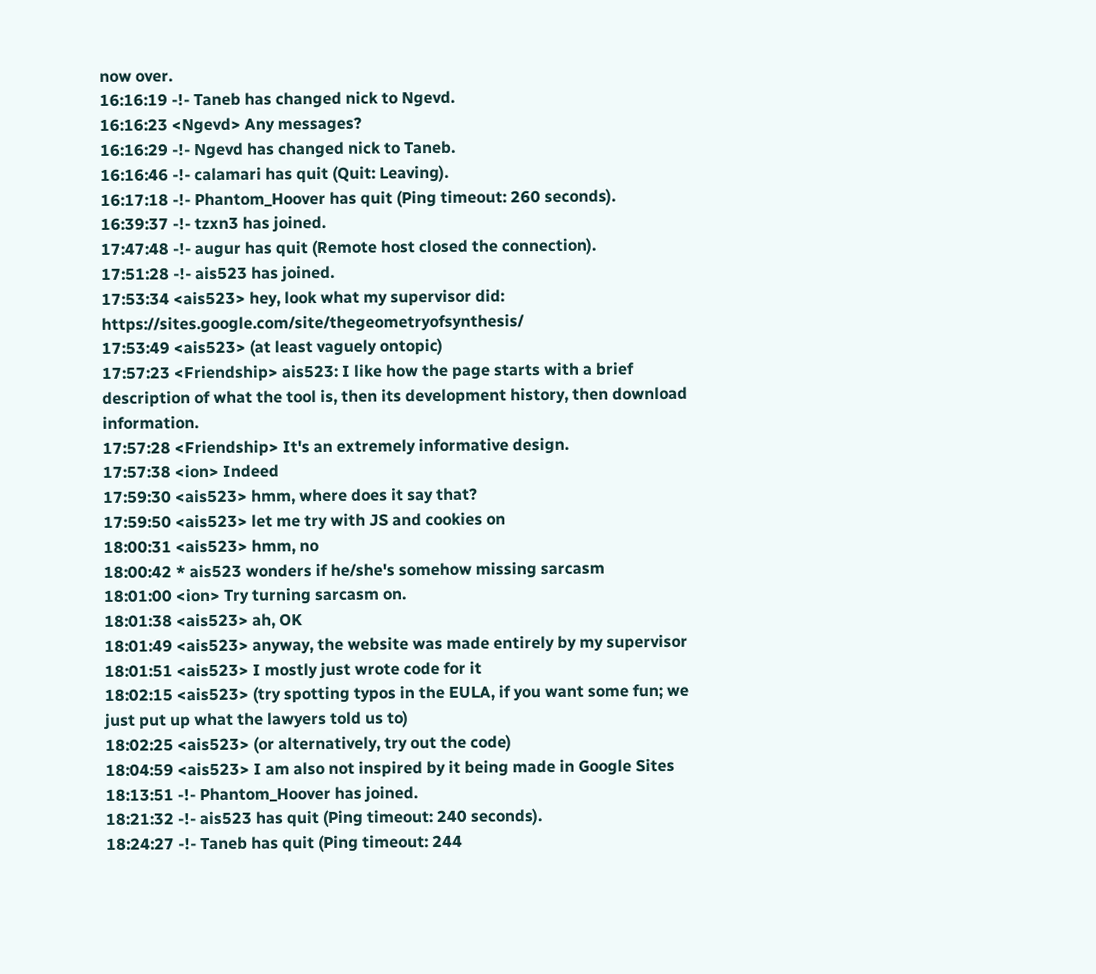now over.
16:16:19 -!- Taneb has changed nick to Ngevd.
16:16:23 <Ngevd> Any messages?
16:16:29 -!- Ngevd has changed nick to Taneb.
16:16:46 -!- calamari has quit (Quit: Leaving).
16:17:18 -!- Phantom_Hoover has quit (Ping timeout: 260 seconds).
16:39:37 -!- tzxn3 has joined.
17:47:48 -!- augur has quit (Remote host closed the connection).
17:51:28 -!- ais523 has joined.
17:53:34 <ais523> hey, look what my supervisor did: https://sites.google.com/site/thegeometryofsynthesis/
17:53:49 <ais523> (at least vaguely ontopic)
17:57:23 <Friendship> ais523: I like how the page starts with a brief description of what the tool is, then its development history, then download information.
17:57:28 <Friendship> It's an extremely informative design.
17:57:38 <ion> Indeed
17:59:30 <ais523> hmm, where does it say that?
17:59:50 <ais523> let me try with JS and cookies on
18:00:31 <ais523> hmm, no
18:00:42 * ais523 wonders if he/she's somehow missing sarcasm
18:01:00 <ion> Try turning sarcasm on.
18:01:38 <ais523> ah, OK
18:01:49 <ais523> anyway, the website was made entirely by my supervisor
18:01:51 <ais523> I mostly just wrote code for it
18:02:15 <ais523> (try spotting typos in the EULA, if you want some fun; we just put up what the lawyers told us to)
18:02:25 <ais523> (or alternatively, try out the code)
18:04:59 <ais523> I am also not inspired by it being made in Google Sites
18:13:51 -!- Phantom_Hoover has joined.
18:21:32 -!- ais523 has quit (Ping timeout: 240 seconds).
18:24:27 -!- Taneb has quit (Ping timeout: 244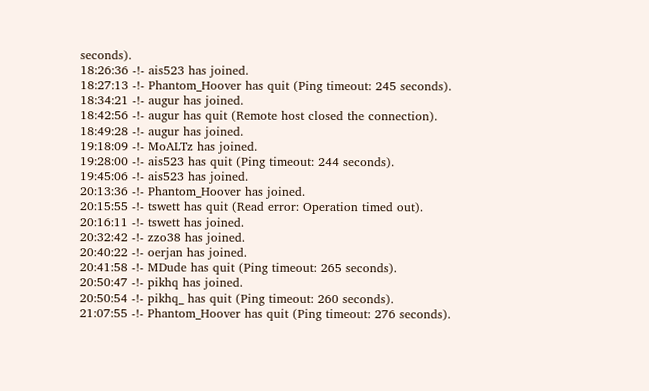seconds).
18:26:36 -!- ais523 has joined.
18:27:13 -!- Phantom_Hoover has quit (Ping timeout: 245 seconds).
18:34:21 -!- augur has joined.
18:42:56 -!- augur has quit (Remote host closed the connection).
18:49:28 -!- augur has joined.
19:18:09 -!- MoALTz has joined.
19:28:00 -!- ais523 has quit (Ping timeout: 244 seconds).
19:45:06 -!- ais523 has joined.
20:13:36 -!- Phantom_Hoover has joined.
20:15:55 -!- tswett has quit (Read error: Operation timed out).
20:16:11 -!- tswett has joined.
20:32:42 -!- zzo38 has joined.
20:40:22 -!- oerjan has joined.
20:41:58 -!- MDude has quit (Ping timeout: 265 seconds).
20:50:47 -!- pikhq has joined.
20:50:54 -!- pikhq_ has quit (Ping timeout: 260 seconds).
21:07:55 -!- Phantom_Hoover has quit (Ping timeout: 276 seconds).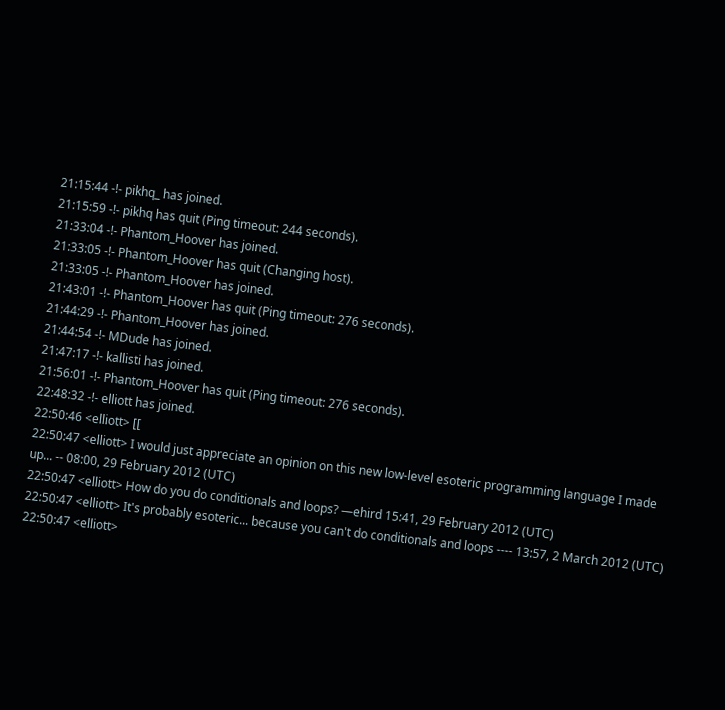21:15:44 -!- pikhq_ has joined.
21:15:59 -!- pikhq has quit (Ping timeout: 244 seconds).
21:33:04 -!- Phantom_Hoover has joined.
21:33:05 -!- Phantom_Hoover has quit (Changing host).
21:33:05 -!- Phantom_Hoover has joined.
21:43:01 -!- Phantom_Hoover has quit (Ping timeout: 276 seconds).
21:44:29 -!- Phantom_Hoover has joined.
21:44:54 -!- MDude has joined.
21:47:17 -!- kallisti has joined.
21:56:01 -!- Phantom_Hoover has quit (Ping timeout: 276 seconds).
22:48:32 -!- elliott has joined.
22:50:46 <elliott> [[
22:50:47 <elliott> I would just appreciate an opinion on this new low-level esoteric programming language I made up... -- 08:00, 29 February 2012 (UTC)
22:50:47 <elliott> How do you do conditionals and loops? —ehird 15:41, 29 February 2012 (UTC)
22:50:47 <elliott> It's probably esoteric... because you can't do conditionals and loops ---- 13:57, 2 March 2012 (UTC)
22:50:47 <elliott>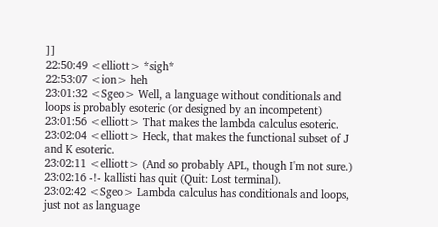]]
22:50:49 <elliott> *sigh*
22:53:07 <ion> heh
23:01:32 <Sgeo> Well, a language without conditionals and loops is probably esoteric (or designed by an incompetent)
23:01:56 <elliott> That makes the lambda calculus esoteric.
23:02:04 <elliott> Heck, that makes the functional subset of J and K esoteric.
23:02:11 <elliott> (And so probably APL, though I'm not sure.)
23:02:16 -!- kallisti has quit (Quit: Lost terminal).
23:02:42 <Sgeo> Lambda calculus has conditionals and loops, just not as language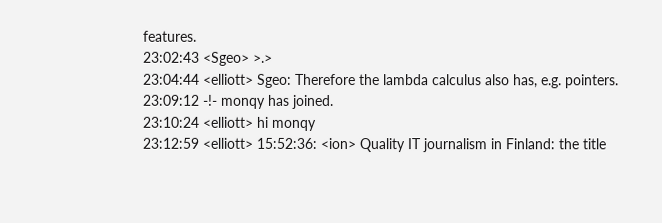features.
23:02:43 <Sgeo> >.>
23:04:44 <elliott> Sgeo: Therefore the lambda calculus also has, e.g. pointers.
23:09:12 -!- monqy has joined.
23:10:24 <elliott> hi monqy
23:12:59 <elliott> 15:52:36: <ion> Quality IT journalism in Finland: the title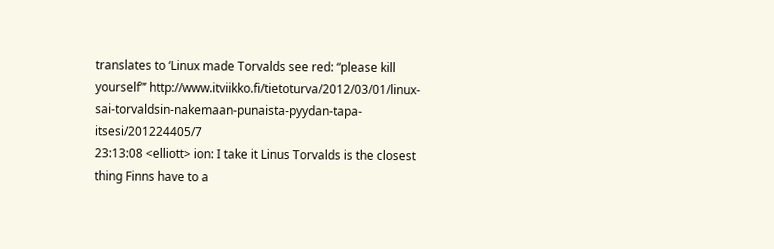translates to ‘Linux made Torvalds see red: “please kill yourself”’ http://www.itviikko.fi/tietoturva/2012/03/01/linux-sai-torvaldsin-nakemaan-punaista-pyydan-tapa-itsesi/201224405/7
23:13:08 <elliott> ion: I take it Linus Torvalds is the closest thing Finns have to a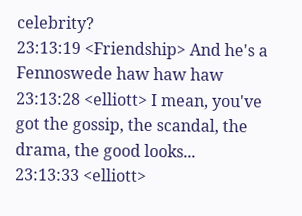celebrity?
23:13:19 <Friendship> And he's a Fennoswede haw haw haw
23:13:28 <elliott> I mean, you've got the gossip, the scandal, the drama, the good looks...
23:13:33 <elliott>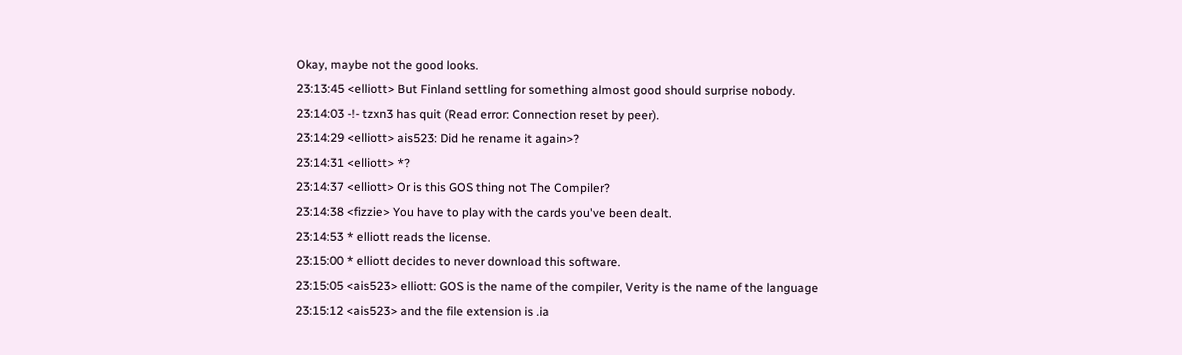Okay, maybe not the good looks.
23:13:45 <elliott> But Finland settling for something almost good should surprise nobody.
23:14:03 -!- tzxn3 has quit (Read error: Connection reset by peer).
23:14:29 <elliott> ais523: Did he rename it again>?
23:14:31 <elliott> *?
23:14:37 <elliott> Or is this GOS thing not The Compiler?
23:14:38 <fizzie> You have to play with the cards you've been dealt.
23:14:53 * elliott reads the license.
23:15:00 * elliott decides to never download this software.
23:15:05 <ais523> elliott: GOS is the name of the compiler, Verity is the name of the language
23:15:12 <ais523> and the file extension is .ia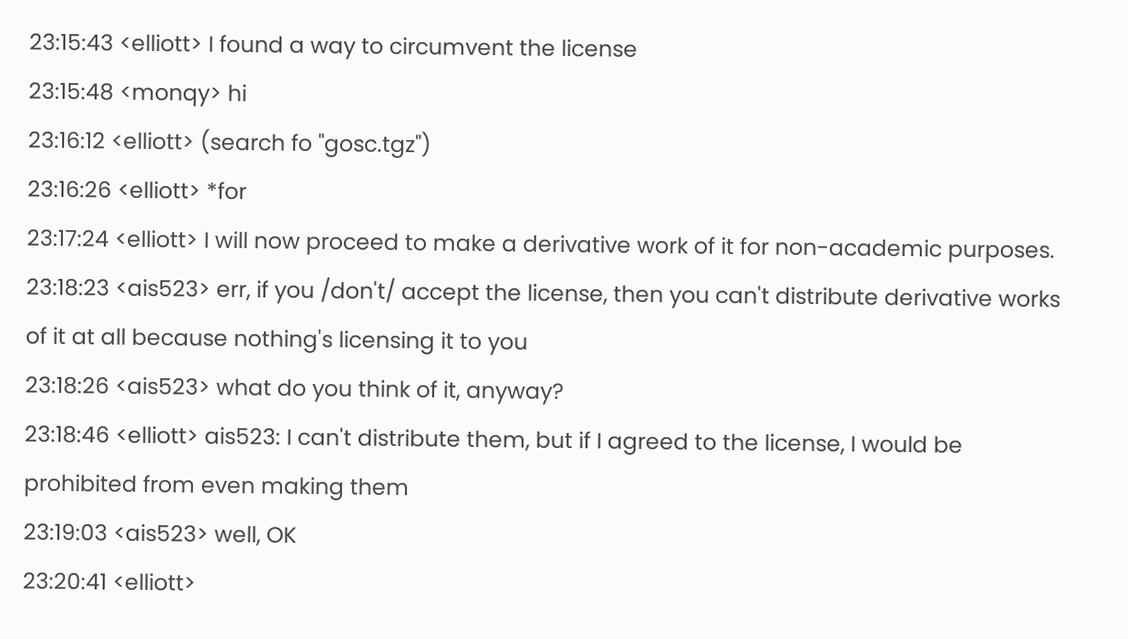23:15:43 <elliott> I found a way to circumvent the license
23:15:48 <monqy> hi
23:16:12 <elliott> (search fo "gosc.tgz")
23:16:26 <elliott> *for
23:17:24 <elliott> I will now proceed to make a derivative work of it for non-academic purposes.
23:18:23 <ais523> err, if you /don't/ accept the license, then you can't distribute derivative works of it at all because nothing's licensing it to you
23:18:26 <ais523> what do you think of it, anyway?
23:18:46 <elliott> ais523: I can't distribute them, but if I agreed to the license, I would be prohibited from even making them
23:19:03 <ais523> well, OK
23:20:41 <elliott>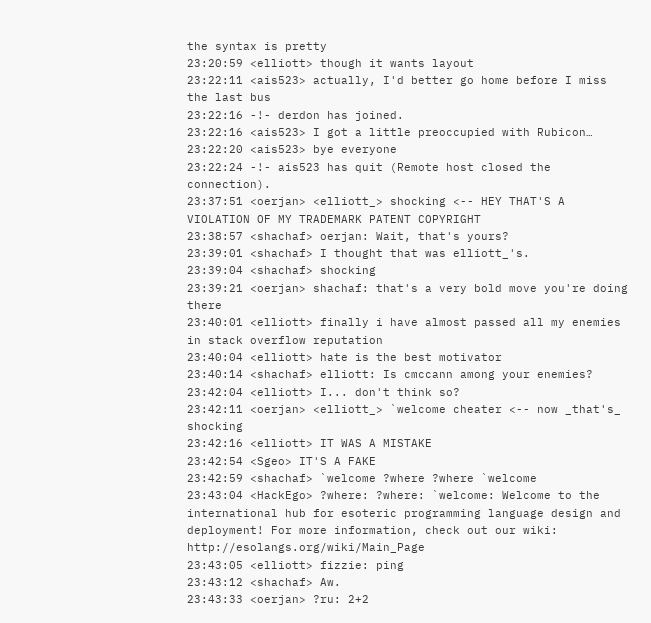the syntax is pretty
23:20:59 <elliott> though it wants layout
23:22:11 <ais523> actually, I'd better go home before I miss the last bus
23:22:16 -!- derdon has joined.
23:22:16 <ais523> I got a little preoccupied with Rubicon…
23:22:20 <ais523> bye everyone
23:22:24 -!- ais523 has quit (Remote host closed the connection).
23:37:51 <oerjan> <elliott_> shocking <-- HEY THAT'S A VIOLATION OF MY TRADEMARK PATENT COPYRIGHT
23:38:57 <shachaf> oerjan: Wait, that's yours?
23:39:01 <shachaf> I thought that was elliott_'s.
23:39:04 <shachaf> shocking
23:39:21 <oerjan> shachaf: that's a very bold move you're doing there
23:40:01 <elliott> finally i have almost passed all my enemies in stack overflow reputation
23:40:04 <elliott> hate is the best motivator
23:40:14 <shachaf> elliott: Is cmccann among your enemies?
23:42:04 <elliott> I... don't think so?
23:42:11 <oerjan> <elliott_> `welcome cheater <-- now _that's_ shocking
23:42:16 <elliott> IT WAS A MISTAKE
23:42:54 <Sgeo> IT'S A FAKE
23:42:59 <shachaf> `welcome ?where ?where `welcome
23:43:04 <HackEgo> ?where: ?where: `welcome: Welcome to the international hub for esoteric programming language design and deployment! For more information, check out our wiki: http://esolangs.org/wiki/Main_Page
23:43:05 <elliott> fizzie: ping
23:43:12 <shachaf> Aw.
23:43:33 <oerjan> ?ru: 2+2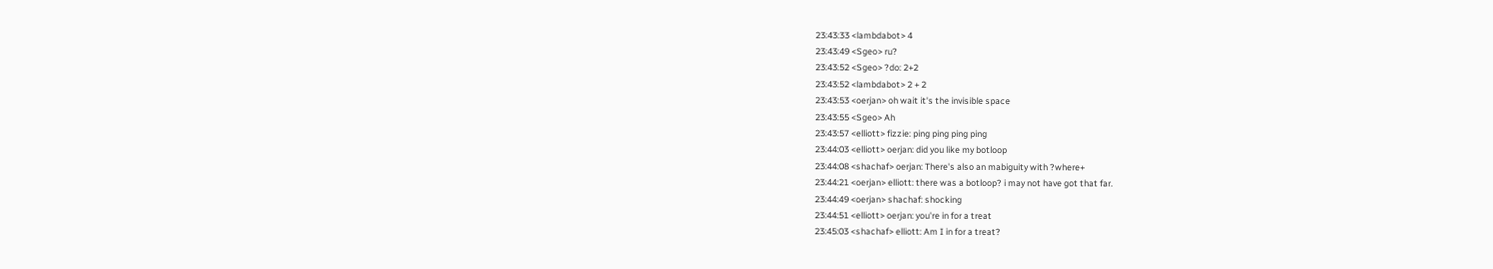23:43:33 <lambdabot> 4
23:43:49 <Sgeo> ru?
23:43:52 <Sgeo> ?do: 2+2
23:43:52 <lambdabot> 2 + 2
23:43:53 <oerjan> oh wait it's the invisible space
23:43:55 <Sgeo> Ah
23:43:57 <elliott> fizzie: ping ping ping ping
23:44:03 <elliott> oerjan: did you like my botloop
23:44:08 <shachaf> oerjan: There's also an mabiguity with ?where+
23:44:21 <oerjan> elliott: there was a botloop? i may not have got that far.
23:44:49 <oerjan> shachaf: shocking
23:44:51 <elliott> oerjan: you're in for a treat
23:45:03 <shachaf> elliott: Am I in for a treat?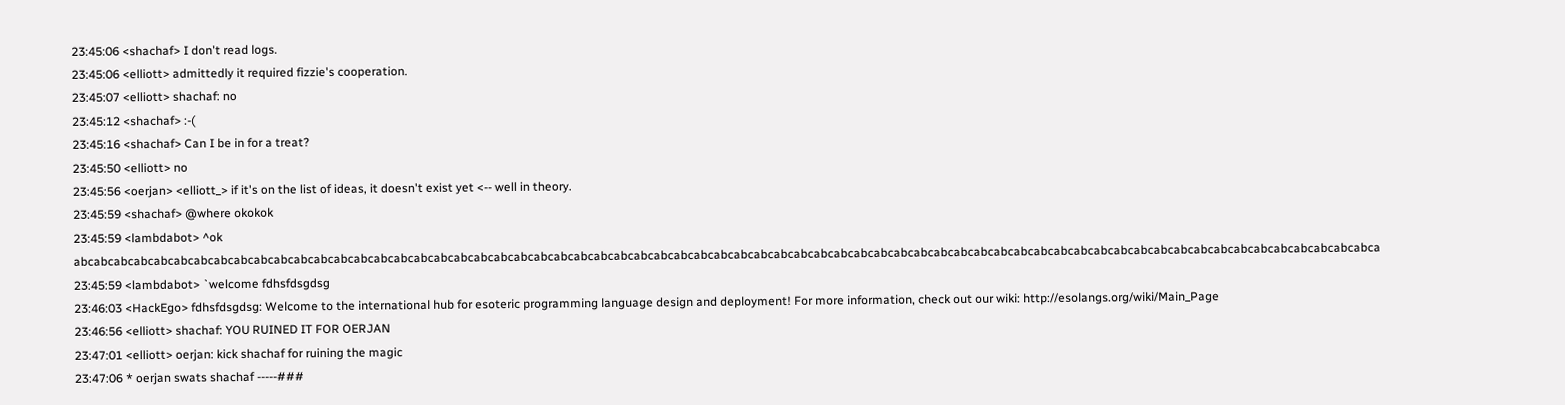23:45:06 <shachaf> I don't read logs.
23:45:06 <elliott> admittedly it required fizzie's cooperation.
23:45:07 <elliott> shachaf: no
23:45:12 <shachaf> :-(
23:45:16 <shachaf> Can I be in for a treat?
23:45:50 <elliott> no
23:45:56 <oerjan> <elliott_> if it's on the list of ideas, it doesn't exist yet <-- well in theory.
23:45:59 <shachaf> @where okokok
23:45:59 <lambdabot> ^ok abcabcabcabcabcabcabcabcabcabcabcabcabcabcabcabcabcabcabcabcabcabcabcabcabcabcabcabcabcabcabcabcabcabcabcabcabcabcabcabcabcabcabcabcabcabcabcabcabcabcabcabcabcabcabcabcabcabcabcabcabcabcabcabcabca
23:45:59 <lambdabot> `welcome fdhsfdsgdsg
23:46:03 <HackEgo> fdhsfdsgdsg: Welcome to the international hub for esoteric programming language design and deployment! For more information, check out our wiki: http://esolangs.org/wiki/Main_Page
23:46:56 <elliott> shachaf: YOU RUINED IT FOR OERJAN
23:47:01 <elliott> oerjan: kick shachaf for ruining the magic
23:47:06 * oerjan swats shachaf -----###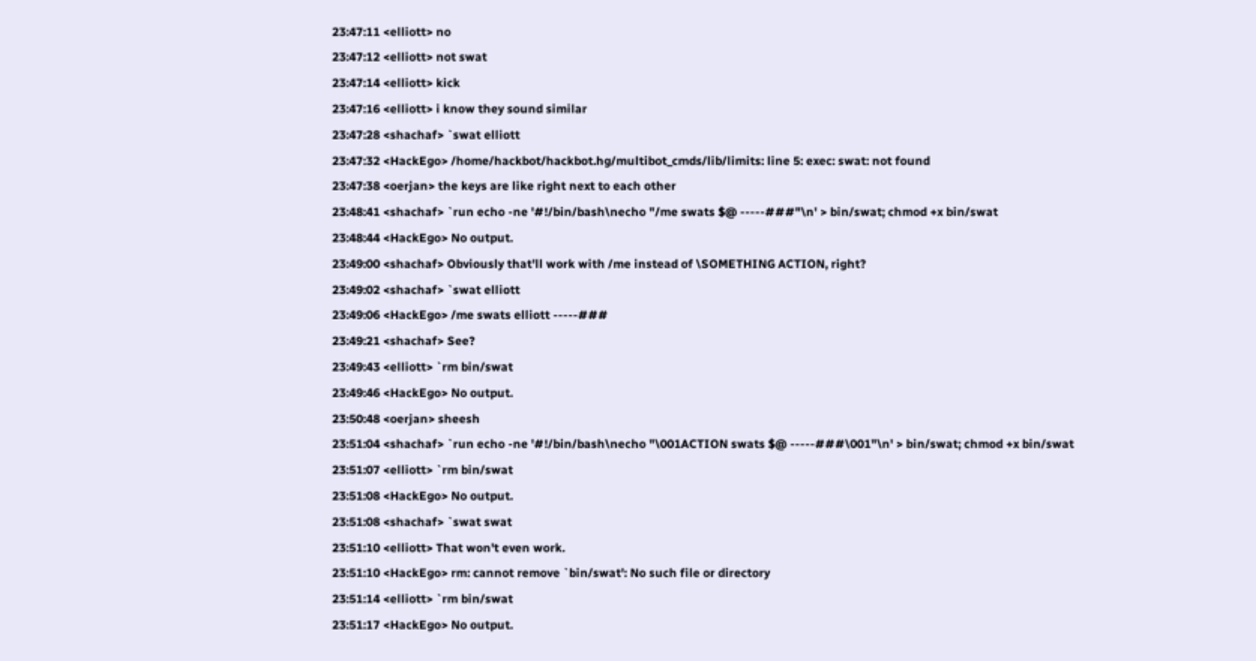23:47:11 <elliott> no
23:47:12 <elliott> not swat
23:47:14 <elliott> kick
23:47:16 <elliott> i know they sound similar
23:47:28 <shachaf> `swat elliott
23:47:32 <HackEgo> /home/hackbot/hackbot.hg/multibot_cmds/lib/limits: line 5: exec: swat: not found
23:47:38 <oerjan> the keys are like right next to each other
23:48:41 <shachaf> `run echo -ne '#!/bin/bash\necho "/me swats $@ -----###"\n' > bin/swat; chmod +x bin/swat
23:48:44 <HackEgo> No output.
23:49:00 <shachaf> Obviously that'll work with /me instead of \SOMETHING ACTION, right?
23:49:02 <shachaf> `swat elliott
23:49:06 <HackEgo> /me swats elliott -----###
23:49:21 <shachaf> See?
23:49:43 <elliott> `rm bin/swat
23:49:46 <HackEgo> No output.
23:50:48 <oerjan> sheesh
23:51:04 <shachaf> `run echo -ne '#!/bin/bash\necho "\001ACTION swats $@ -----###\001"\n' > bin/swat; chmod +x bin/swat
23:51:07 <elliott> `rm bin/swat
23:51:08 <HackEgo> No output.
23:51:08 <shachaf> `swat swat
23:51:10 <elliott> That won't even work.
23:51:10 <HackEgo> rm: cannot remove `bin/swat': No such file or directory
23:51:14 <elliott> `rm bin/swat
23:51:17 <HackEgo> No output.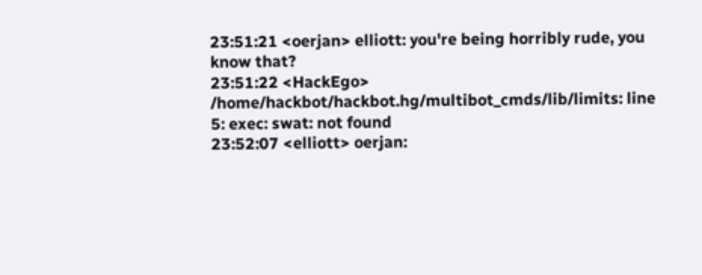23:51:21 <oerjan> elliott: you're being horribly rude, you know that?
23:51:22 <HackEgo> /home/hackbot/hackbot.hg/multibot_cmds/lib/limits: line 5: exec: swat: not found
23:52:07 <elliott> oerjan: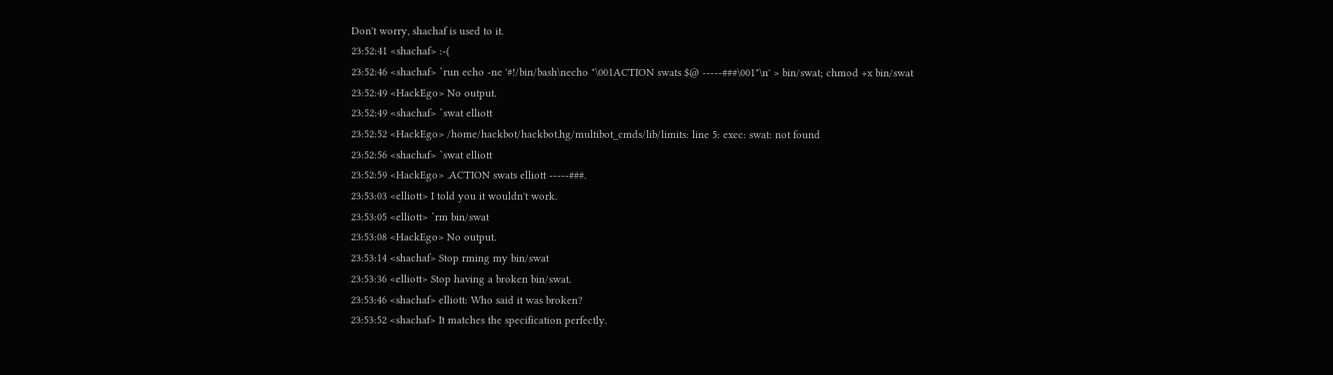Don't worry, shachaf is used to it.
23:52:41 <shachaf> :-(
23:52:46 <shachaf> `run echo -ne '#!/bin/bash\necho "\001ACTION swats $@ -----###\001"\n' > bin/swat; chmod +x bin/swat
23:52:49 <HackEgo> No output.
23:52:49 <shachaf> `swat elliott
23:52:52 <HackEgo> /home/hackbot/hackbot.hg/multibot_cmds/lib/limits: line 5: exec: swat: not found
23:52:56 <shachaf> `swat elliott
23:52:59 <HackEgo> .ACTION swats elliott -----###.
23:53:03 <elliott> I told you it wouldn't work.
23:53:05 <elliott> `rm bin/swat
23:53:08 <HackEgo> No output.
23:53:14 <shachaf> Stop rming my bin/swat
23:53:36 <elliott> Stop having a broken bin/swat.
23:53:46 <shachaf> elliott: Who said it was broken?
23:53:52 <shachaf> It matches the specification perfectly.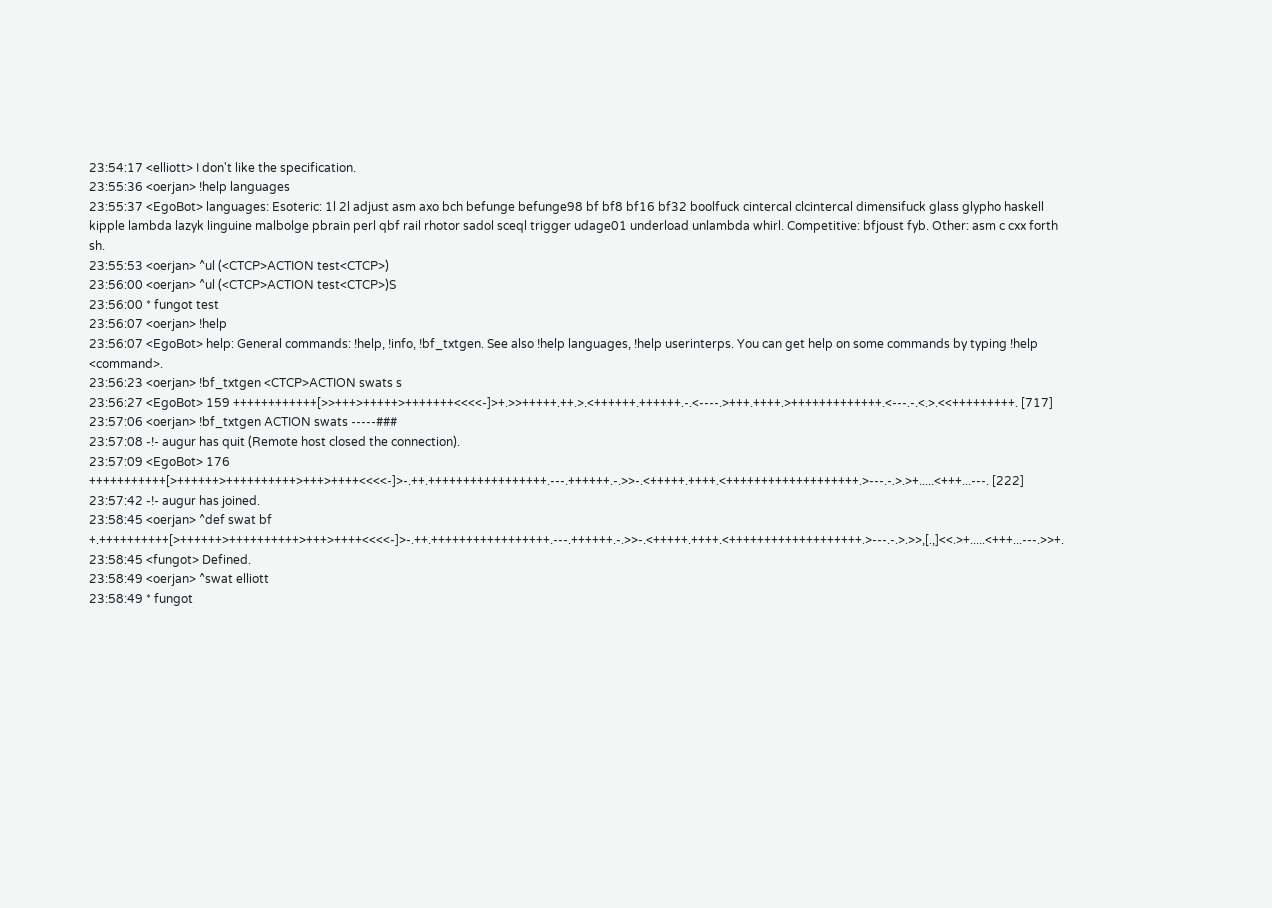23:54:17 <elliott> I don't like the specification.
23:55:36 <oerjan> !help languages
23:55:37 <EgoBot> languages: Esoteric: 1l 2l adjust asm axo bch befunge befunge98 bf bf8 bf16 bf32 boolfuck cintercal clcintercal dimensifuck glass glypho haskell kipple lambda lazyk linguine malbolge pbrain perl qbf rail rhotor sadol sceql trigger udage01 underload unlambda whirl. Competitive: bfjoust fyb. Other: asm c cxx forth sh.
23:55:53 <oerjan> ^ul (<CTCP>ACTION test<CTCP>)
23:56:00 <oerjan> ^ul (<CTCP>ACTION test<CTCP>)S
23:56:00 * fungot test
23:56:07 <oerjan> !help
23:56:07 <EgoBot> help: General commands: !help, !info, !bf_txtgen. See also !help languages, !help userinterps. You can get help on some commands by typing !help <command>.
23:56:23 <oerjan> !bf_txtgen <CTCP>ACTION swats s
23:56:27 <EgoBot> 159 ++++++++++++[>>+++>+++++>+++++++<<<<-]>+.>>+++++.++.>.<++++++.++++++.-.<----.>+++.++++.>+++++++++++++.<---.-.<.>.<<+++++++++. [717]
23:57:06 <oerjan> !bf_txtgen ACTION swats -----###
23:57:08 -!- augur has quit (Remote host closed the connection).
23:57:09 <EgoBot> 176 +++++++++++[>++++++>++++++++++>+++>++++<<<<-]>-.++.+++++++++++++++++.---.++++++.-.>>-.<+++++.++++.<+++++++++++++++++++.>---.-.>.>+.....<+++...---. [222]
23:57:42 -!- augur has joined.
23:58:45 <oerjan> ^def swat bf +.++++++++++[>++++++>++++++++++>+++>++++<<<<-]>-.++.+++++++++++++++++.---.++++++.-.>>-.<+++++.++++.<+++++++++++++++++++.>---.-.>.>>,[.,]<<.>+.....<+++...---.>>+.
23:58:45 <fungot> Defined.
23:58:49 <oerjan> ^swat elliott
23:58:49 * fungot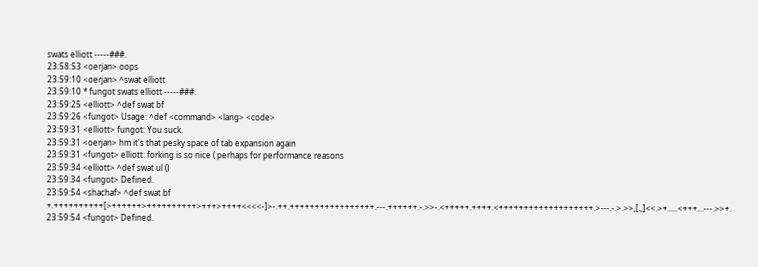swats elliott -----###.
23:58:53 <oerjan> oops
23:59:10 <oerjan> ^swat elliott
23:59:10 * fungot swats elliott -----###.
23:59:25 <elliott> ^def swat bf
23:59:26 <fungot> Usage: ^def <command> <lang> <code>
23:59:31 <elliott> fungot: You suck.
23:59:31 <oerjan> hm it's that pesky space of tab expansion again
23:59:31 <fungot> elliott: forking is so nice ( perhaps for performance reasons
23:59:34 <elliott> ^def swat ul ()
23:59:34 <fungot> Defined.
23:59:54 <shachaf> ^def swat bf +.++++++++++[>++++++>++++++++++>+++>++++<<<<-]>-.++.+++++++++++++++++.---.++++++.-.>>-.<+++++.++++.<+++++++++++++++++++.>---.-.>.>>,[.,]<<.>+.....<+++...---.>>+.
23:59:54 <fungot> Defined.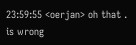23:59:55 <oerjan> oh that . is wrong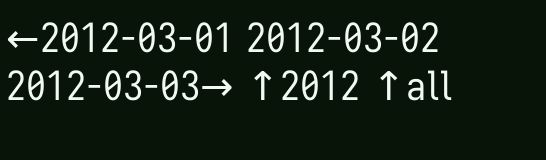←2012-03-01 2012-03-02 2012-03-03→ ↑2012 ↑all